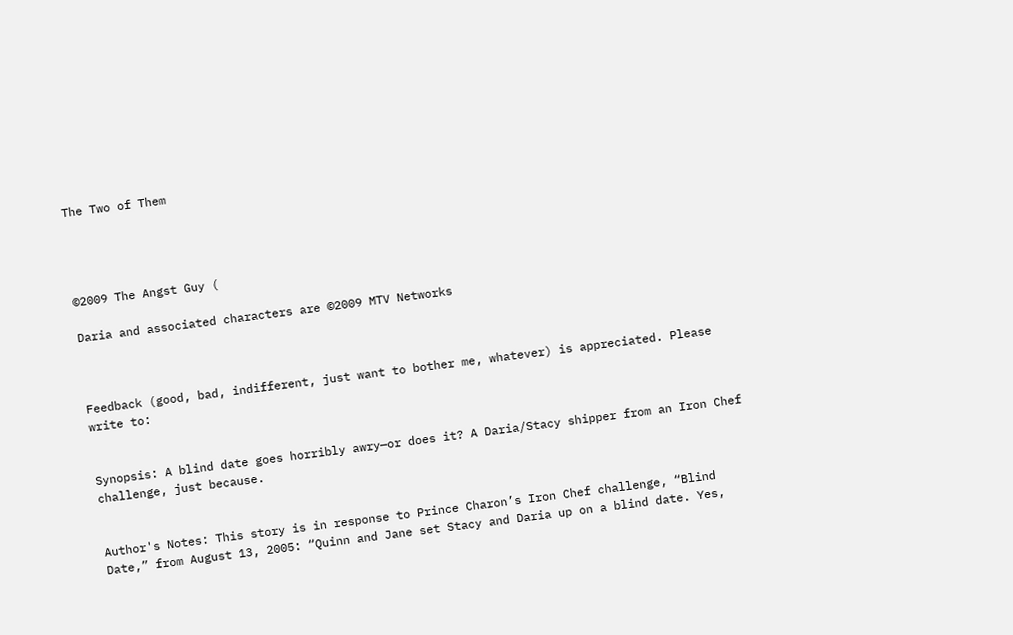The Two of Them




©2009 The Angst Guy (

Daria and associated characters are ©2009 MTV Networks



Feedback (good, bad, indifferent, just want to bother me, whatever) is appreciated. Please write to:


Synopsis: A blind date goes horribly awry—or does it? A Daria/Stacy shipper from an Iron Chef challenge, just because.


Author's Notes: This story is in response to Prince Charon’s Iron Chef challenge, “Blind Date,” from August 13, 2005: “Quinn and Jane set Stacy and Daria up on a blind date. Yes,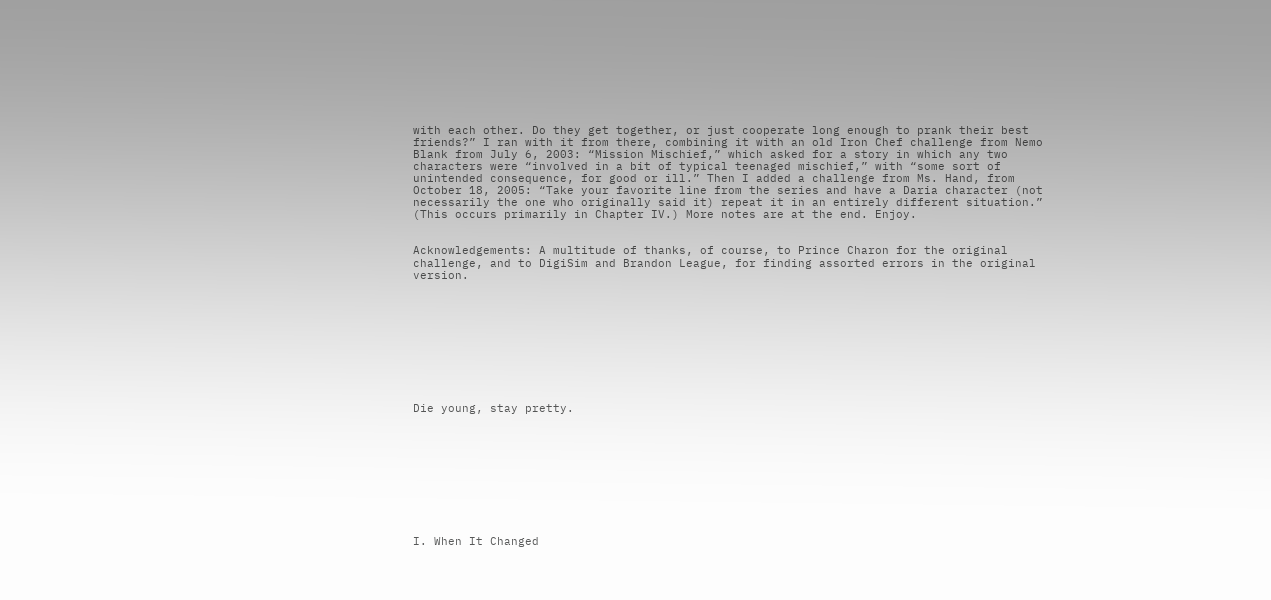with each other. Do they get together, or just cooperate long enough to prank their best friends?” I ran with it from there, combining it with an old Iron Chef challenge from Nemo Blank from July 6, 2003: “Mission Mischief,” which asked for a story in which any two characters were “involved in a bit of typical teenaged mischief,” with “some sort of unintended consequence, for good or ill.” Then I added a challenge from Ms. Hand, from October 18, 2005: “Take your favorite line from the series and have a Daria character (not necessarily the one who originally said it) repeat it in an entirely different situation.” (This occurs primarily in Chapter IV.) More notes are at the end. Enjoy.


Acknowledgements: A multitude of thanks, of course, to Prince Charon for the original challenge, and to DigiSim and Brandon League, for finding assorted errors in the original version.










Die young, stay pretty.










I. When It Changed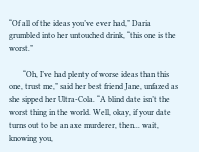“Of all of the ideas you’ve ever had,” Daria grumbled into her untouched drink, “this one is the worst.”

       “Oh, I’ve had plenty of worse ideas than this one, trust me,” said her best friend Jane, unfazed as she sipped her Ultra-Cola. “A blind date isn’t the worst thing in the world. Well, okay, if your date turns out to be an axe murderer, then... wait, knowing you,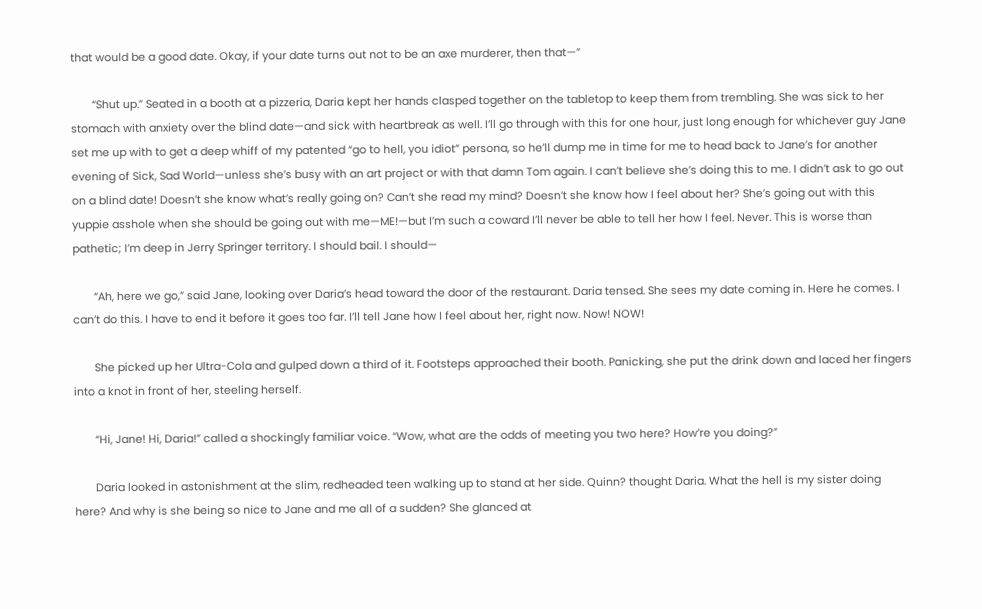that would be a good date. Okay, if your date turns out not to be an axe murderer, then that—”

       “Shut up.” Seated in a booth at a pizzeria, Daria kept her hands clasped together on the tabletop to keep them from trembling. She was sick to her stomach with anxiety over the blind date—and sick with heartbreak as well. I’ll go through with this for one hour, just long enough for whichever guy Jane set me up with to get a deep whiff of my patented “go to hell, you idiot” persona, so he’ll dump me in time for me to head back to Jane’s for another evening of Sick, Sad World—unless she’s busy with an art project or with that damn Tom again. I can’t believe she’s doing this to me. I didn’t ask to go out on a blind date! Doesn’t she know what’s really going on? Can’t she read my mind? Doesn’t she know how I feel about her? She’s going out with this yuppie asshole when she should be going out with me—ME!—but I’m such a coward I’ll never be able to tell her how I feel. Never. This is worse than pathetic; I’m deep in Jerry Springer territory. I should bail. I should—

       “Ah, here we go,” said Jane, looking over Daria’s head toward the door of the restaurant. Daria tensed. She sees my date coming in. Here he comes. I can’t do this. I have to end it before it goes too far. I’ll tell Jane how I feel about her, right now. Now! NOW!

       She picked up her Ultra-Cola and gulped down a third of it. Footsteps approached their booth. Panicking, she put the drink down and laced her fingers into a knot in front of her, steeling herself.

       “Hi, Jane! Hi, Daria!” called a shockingly familiar voice. “Wow, what are the odds of meeting you two here? How’re you doing?”

       Daria looked in astonishment at the slim, redheaded teen walking up to stand at her side. Quinn? thought Daria. What the hell is my sister doing here? And why is she being so nice to Jane and me all of a sudden? She glanced at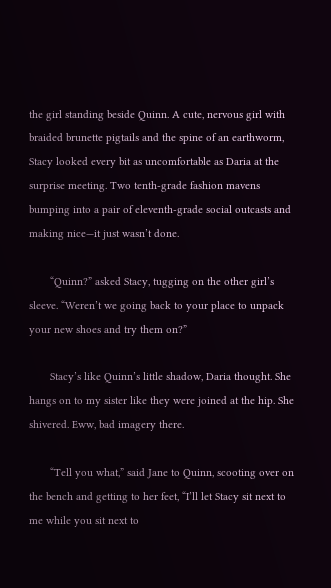the girl standing beside Quinn. A cute, nervous girl with braided brunette pigtails and the spine of an earthworm, Stacy looked every bit as uncomfortable as Daria at the surprise meeting. Two tenth-grade fashion mavens bumping into a pair of eleventh-grade social outcasts and making nice—it just wasn’t done.

       “Quinn?” asked Stacy, tugging on the other girl’s sleeve. “Weren’t we going back to your place to unpack your new shoes and try them on?”

       Stacy’s like Quinn’s little shadow, Daria thought. She hangs on to my sister like they were joined at the hip. She shivered. Eww, bad imagery there.

       “Tell you what,” said Jane to Quinn, scooting over on the bench and getting to her feet, “I’ll let Stacy sit next to me while you sit next to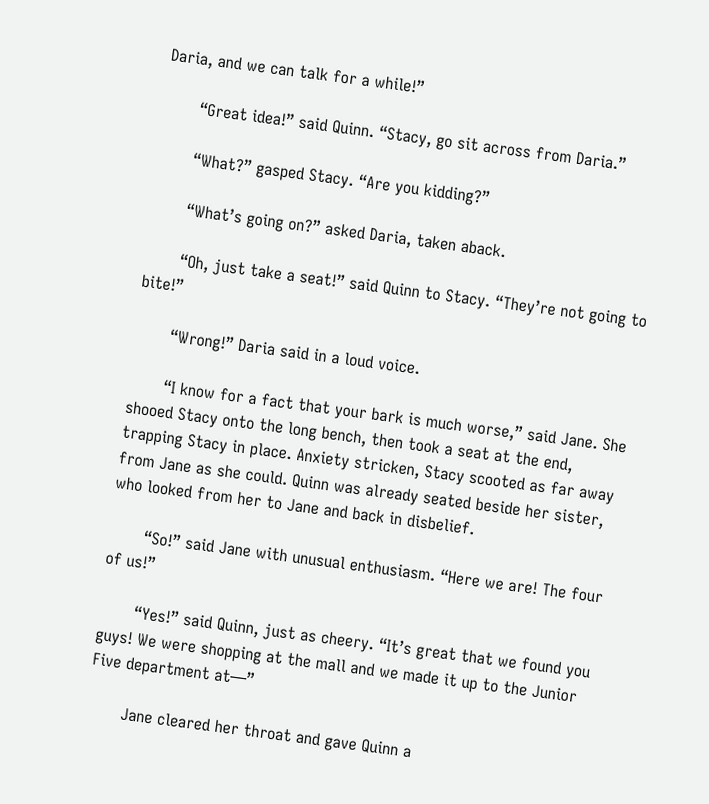Daria, and we can talk for a while!”

       “Great idea!” said Quinn. “Stacy, go sit across from Daria.”

       “What?” gasped Stacy. “Are you kidding?”

       “What’s going on?” asked Daria, taken aback.

       “Oh, just take a seat!” said Quinn to Stacy. “They’re not going to bite!”

       “Wrong!” Daria said in a loud voice.

       “I know for a fact that your bark is much worse,” said Jane. She shooed Stacy onto the long bench, then took a seat at the end, trapping Stacy in place. Anxiety stricken, Stacy scooted as far away from Jane as she could. Quinn was already seated beside her sister, who looked from her to Jane and back in disbelief.

       “So!” said Jane with unusual enthusiasm. “Here we are! The four of us!”

       “Yes!” said Quinn, just as cheery. “It’s great that we found you guys! We were shopping at the mall and we made it up to the Junior Five department at—”

       Jane cleared her throat and gave Quinn a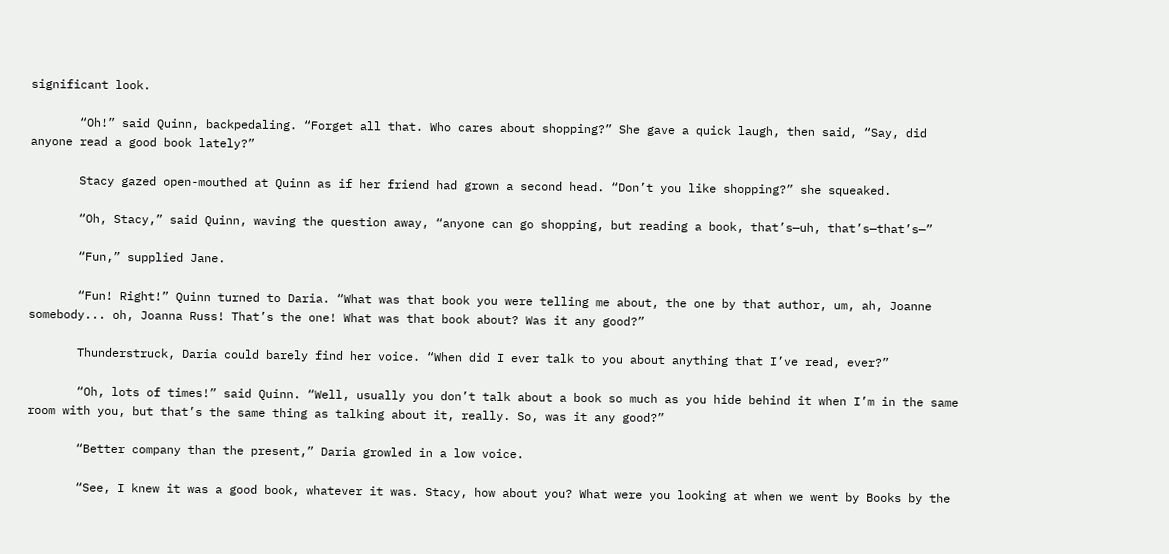significant look.

       “Oh!” said Quinn, backpedaling. “Forget all that. Who cares about shopping?” She gave a quick laugh, then said, “Say, did anyone read a good book lately?”

       Stacy gazed open-mouthed at Quinn as if her friend had grown a second head. “Don’t you like shopping?” she squeaked.

       “Oh, Stacy,” said Quinn, waving the question away, “anyone can go shopping, but reading a book, that’s—uh, that’s—that’s—”

       “Fun,” supplied Jane.

       “Fun! Right!” Quinn turned to Daria. “What was that book you were telling me about, the one by that author, um, ah, Joanne somebody... oh, Joanna Russ! That’s the one! What was that book about? Was it any good?”

       Thunderstruck, Daria could barely find her voice. “When did I ever talk to you about anything that I’ve read, ever?”

       “Oh, lots of times!” said Quinn. “Well, usually you don’t talk about a book so much as you hide behind it when I’m in the same room with you, but that’s the same thing as talking about it, really. So, was it any good?”

       “Better company than the present,” Daria growled in a low voice.

       “See, I knew it was a good book, whatever it was. Stacy, how about you? What were you looking at when we went by Books by the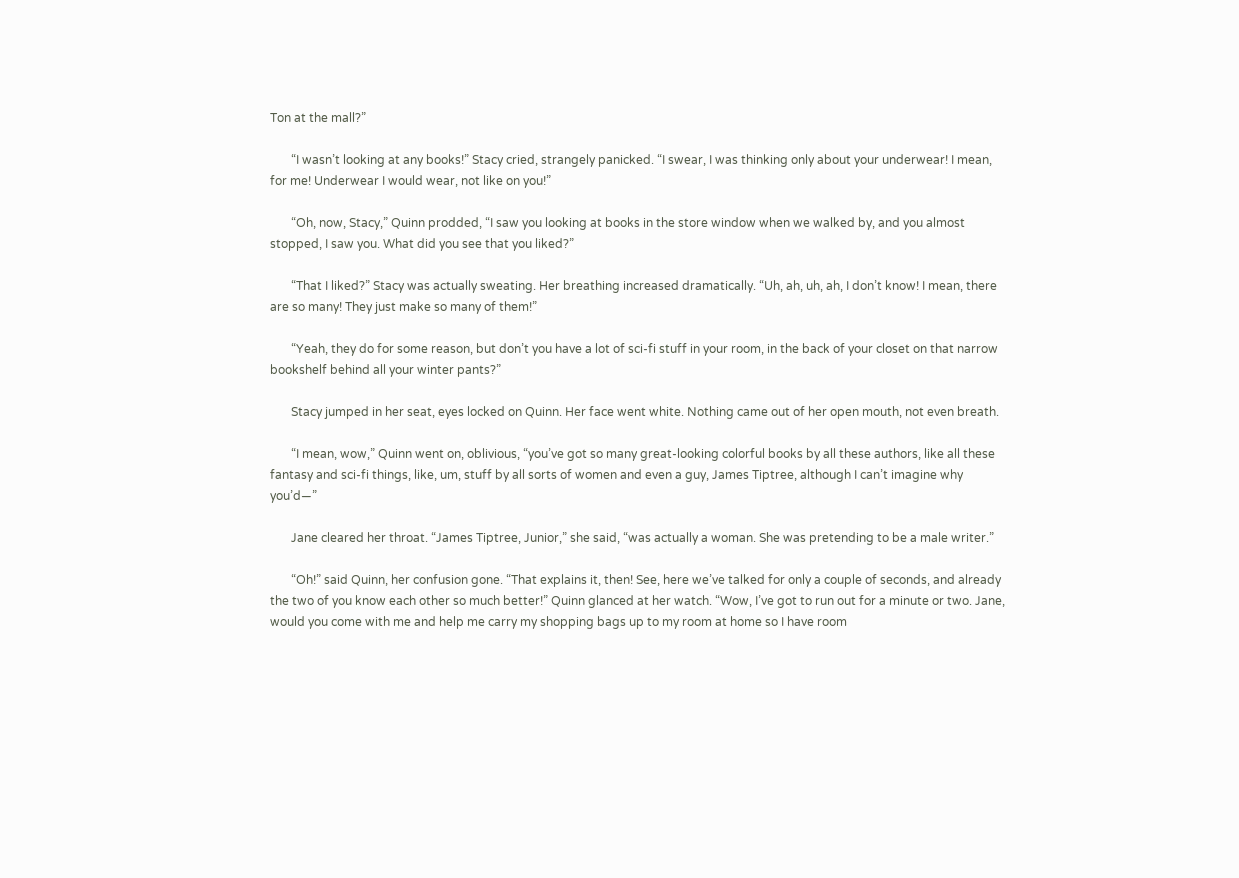Ton at the mall?”

       “I wasn’t looking at any books!” Stacy cried, strangely panicked. “I swear, I was thinking only about your underwear! I mean, for me! Underwear I would wear, not like on you!”

       “Oh, now, Stacy,” Quinn prodded, “I saw you looking at books in the store window when we walked by, and you almost stopped, I saw you. What did you see that you liked?”

       “That I liked?” Stacy was actually sweating. Her breathing increased dramatically. “Uh, ah, uh, ah, I don’t know! I mean, there are so many! They just make so many of them!”

       “Yeah, they do for some reason, but don’t you have a lot of sci-fi stuff in your room, in the back of your closet on that narrow bookshelf behind all your winter pants?”

       Stacy jumped in her seat, eyes locked on Quinn. Her face went white. Nothing came out of her open mouth, not even breath.

       “I mean, wow,” Quinn went on, oblivious, “you’ve got so many great-looking colorful books by all these authors, like all these fantasy and sci-fi things, like, um, stuff by all sorts of women and even a guy, James Tiptree, although I can’t imagine why you’d—”

       Jane cleared her throat. “James Tiptree, Junior,” she said, “was actually a woman. She was pretending to be a male writer.”

       “Oh!” said Quinn, her confusion gone. “That explains it, then! See, here we’ve talked for only a couple of seconds, and already the two of you know each other so much better!” Quinn glanced at her watch. “Wow, I’ve got to run out for a minute or two. Jane, would you come with me and help me carry my shopping bags up to my room at home so I have room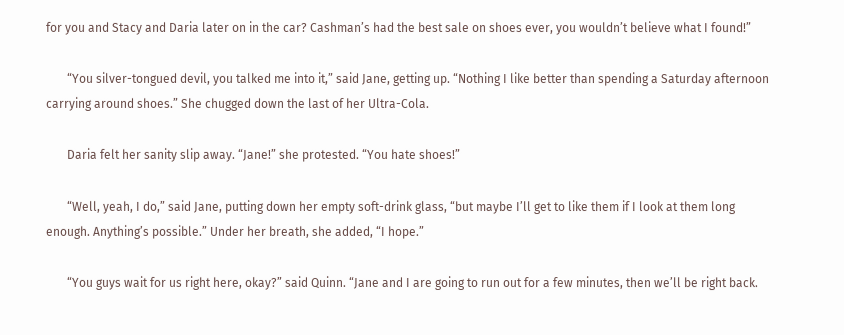for you and Stacy and Daria later on in the car? Cashman’s had the best sale on shoes ever, you wouldn’t believe what I found!”

       “You silver-tongued devil, you talked me into it,” said Jane, getting up. “Nothing I like better than spending a Saturday afternoon carrying around shoes.” She chugged down the last of her Ultra-Cola.

       Daria felt her sanity slip away. “Jane!” she protested. “You hate shoes!”

       “Well, yeah, I do,” said Jane, putting down her empty soft-drink glass, “but maybe I’ll get to like them if I look at them long enough. Anything’s possible.” Under her breath, she added, “I hope.”

       “You guys wait for us right here, okay?” said Quinn. “Jane and I are going to run out for a few minutes, then we’ll be right back.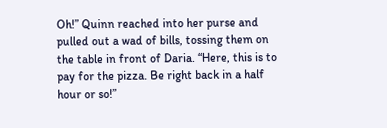Oh!” Quinn reached into her purse and pulled out a wad of bills, tossing them on the table in front of Daria. “Here, this is to pay for the pizza. Be right back in a half hour or so!”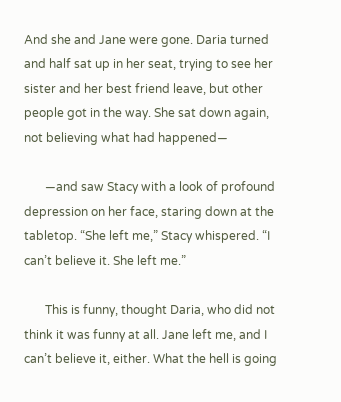And she and Jane were gone. Daria turned and half sat up in her seat, trying to see her sister and her best friend leave, but other people got in the way. She sat down again, not believing what had happened—

       —and saw Stacy with a look of profound depression on her face, staring down at the tabletop. “She left me,” Stacy whispered. “I can’t believe it. She left me.”

       This is funny, thought Daria, who did not think it was funny at all. Jane left me, and I can’t believe it, either. What the hell is going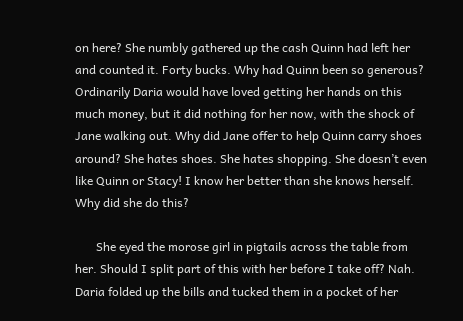on here? She numbly gathered up the cash Quinn had left her and counted it. Forty bucks. Why had Quinn been so generous? Ordinarily Daria would have loved getting her hands on this much money, but it did nothing for her now, with the shock of Jane walking out. Why did Jane offer to help Quinn carry shoes around? She hates shoes. She hates shopping. She doesn’t even like Quinn or Stacy! I know her better than she knows herself. Why did she do this?

       She eyed the morose girl in pigtails across the table from her. Should I split part of this with her before I take off? Nah. Daria folded up the bills and tucked them in a pocket of her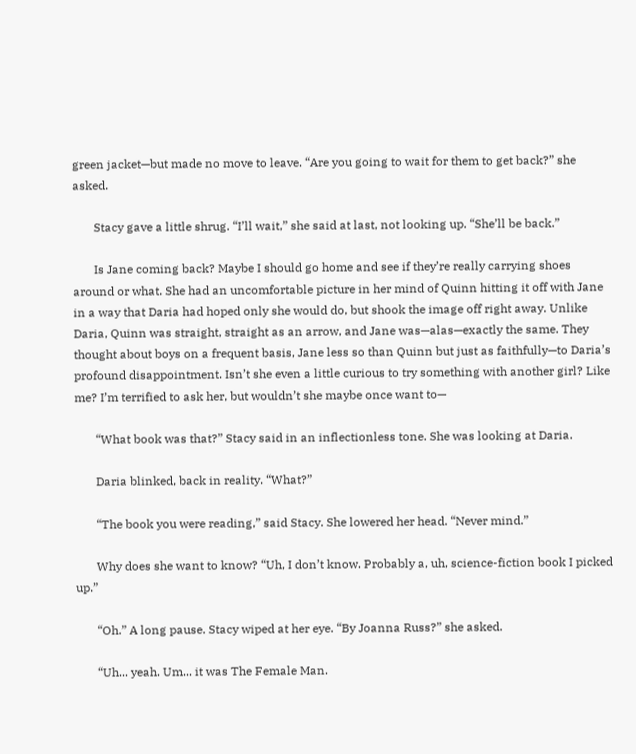green jacket—but made no move to leave. “Are you going to wait for them to get back?” she asked.

       Stacy gave a little shrug. “I’ll wait,” she said at last, not looking up. “She’ll be back.”

       Is Jane coming back? Maybe I should go home and see if they’re really carrying shoes around or what. She had an uncomfortable picture in her mind of Quinn hitting it off with Jane in a way that Daria had hoped only she would do, but shook the image off right away. Unlike Daria, Quinn was straight, straight as an arrow, and Jane was—alas—exactly the same. They thought about boys on a frequent basis, Jane less so than Quinn but just as faithfully—to Daria’s profound disappointment. Isn’t she even a little curious to try something with another girl? Like me? I’m terrified to ask her, but wouldn’t she maybe once want to—

       “What book was that?” Stacy said in an inflectionless tone. She was looking at Daria.

       Daria blinked, back in reality. “What?”

       “The book you were reading,” said Stacy. She lowered her head. “Never mind.”

       Why does she want to know? “Uh, I don’t know. Probably a, uh, science-fiction book I picked up.”

       “Oh.” A long pause. Stacy wiped at her eye. “By Joanna Russ?” she asked.

       “Uh... yeah. Um... it was The Female Man.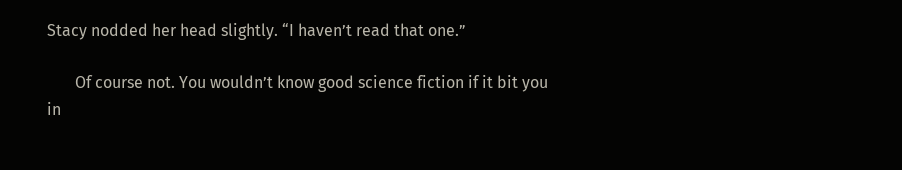Stacy nodded her head slightly. “I haven’t read that one.”

       Of course not. You wouldn’t know good science fiction if it bit you in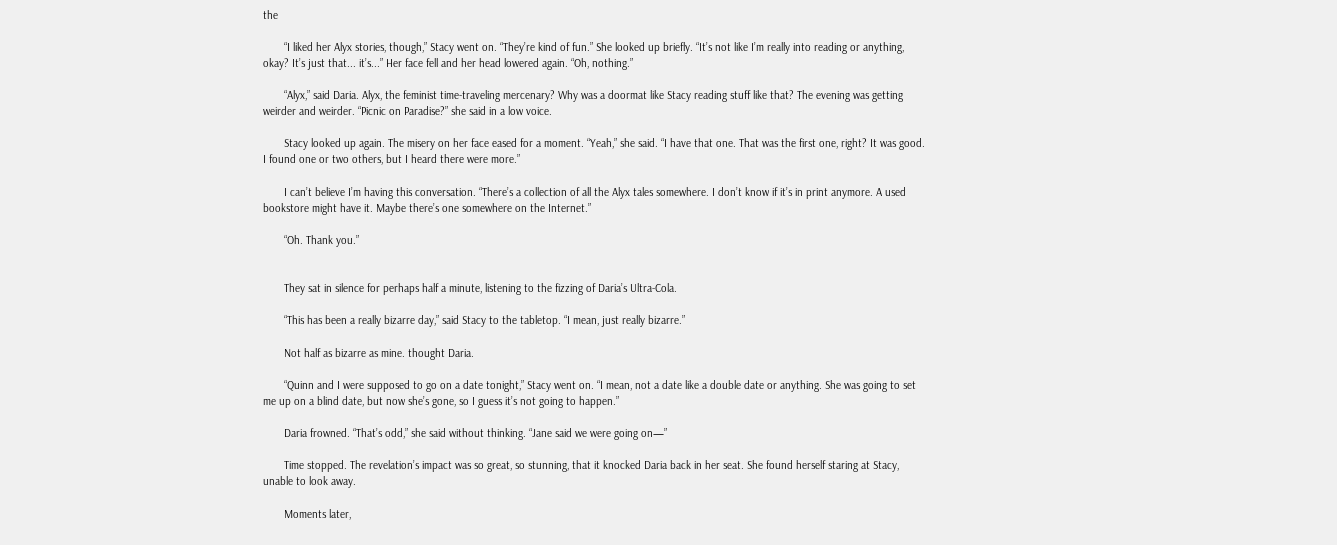the

       “I liked her Alyx stories, though,” Stacy went on. “They’re kind of fun.” She looked up briefly. “It’s not like I’m really into reading or anything, okay? It’s just that... it’s...” Her face fell and her head lowered again. “Oh, nothing.”

       “Alyx,” said Daria. Alyx, the feminist time-traveling mercenary? Why was a doormat like Stacy reading stuff like that? The evening was getting weirder and weirder. “Picnic on Paradise?” she said in a low voice.

       Stacy looked up again. The misery on her face eased for a moment. “Yeah,” she said. “I have that one. That was the first one, right? It was good. I found one or two others, but I heard there were more.”

       I can’t believe I’m having this conversation. “There’s a collection of all the Alyx tales somewhere. I don’t know if it’s in print anymore. A used bookstore might have it. Maybe there’s one somewhere on the Internet.”

       “Oh. Thank you.”


       They sat in silence for perhaps half a minute, listening to the fizzing of Daria’s Ultra-Cola.

       “This has been a really bizarre day,” said Stacy to the tabletop. “I mean, just really bizarre.”

       Not half as bizarre as mine. thought Daria.

       “Quinn and I were supposed to go on a date tonight,” Stacy went on. “I mean, not a date like a double date or anything. She was going to set me up on a blind date, but now she’s gone, so I guess it’s not going to happen.”

       Daria frowned. “That’s odd,” she said without thinking. “Jane said we were going on—”

       Time stopped. The revelation’s impact was so great, so stunning, that it knocked Daria back in her seat. She found herself staring at Stacy, unable to look away.

       Moments later,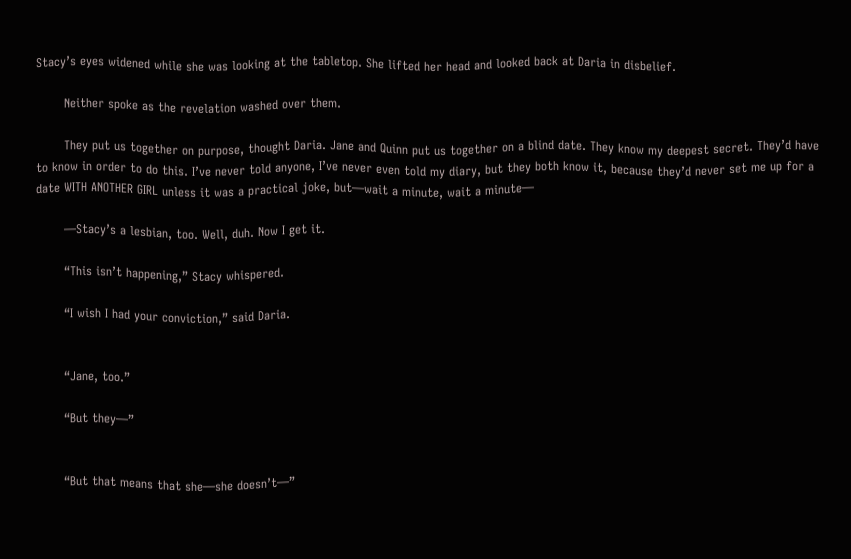Stacy’s eyes widened while she was looking at the tabletop. She lifted her head and looked back at Daria in disbelief.

       Neither spoke as the revelation washed over them.

       They put us together on purpose, thought Daria. Jane and Quinn put us together on a blind date. They know my deepest secret. They’d have to know in order to do this. I’ve never told anyone, I’ve never even told my diary, but they both know it, because they’d never set me up for a date WITH ANOTHER GIRL unless it was a practical joke, but—wait a minute, wait a minute—

       —Stacy’s a lesbian, too. Well, duh. Now I get it.

       “This isn’t happening,” Stacy whispered.

       “I wish I had your conviction,” said Daria.


       “Jane, too.”

       “But they—”


       “But that means that she—she doesn’t—”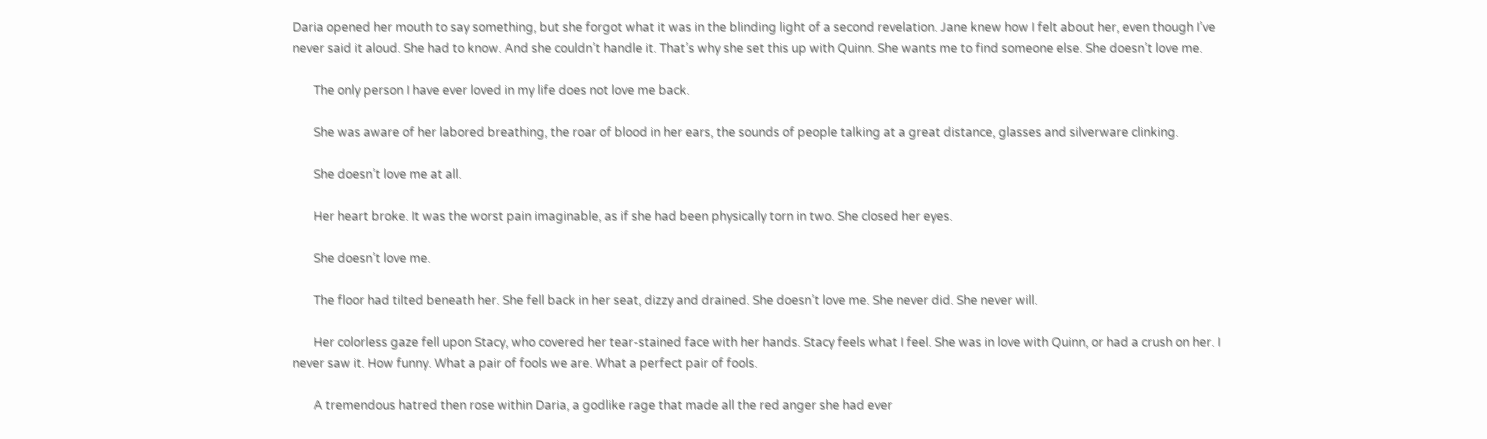Daria opened her mouth to say something, but she forgot what it was in the blinding light of a second revelation. Jane knew how I felt about her, even though I’ve never said it aloud. She had to know. And she couldn’t handle it. That’s why she set this up with Quinn. She wants me to find someone else. She doesn’t love me.

       The only person I have ever loved in my life does not love me back.

       She was aware of her labored breathing, the roar of blood in her ears, the sounds of people talking at a great distance, glasses and silverware clinking.

       She doesn’t love me at all.

       Her heart broke. It was the worst pain imaginable, as if she had been physically torn in two. She closed her eyes.

       She doesn’t love me.

       The floor had tilted beneath her. She fell back in her seat, dizzy and drained. She doesn’t love me. She never did. She never will.

       Her colorless gaze fell upon Stacy, who covered her tear-stained face with her hands. Stacy feels what I feel. She was in love with Quinn, or had a crush on her. I never saw it. How funny. What a pair of fools we are. What a perfect pair of fools.

       A tremendous hatred then rose within Daria, a godlike rage that made all the red anger she had ever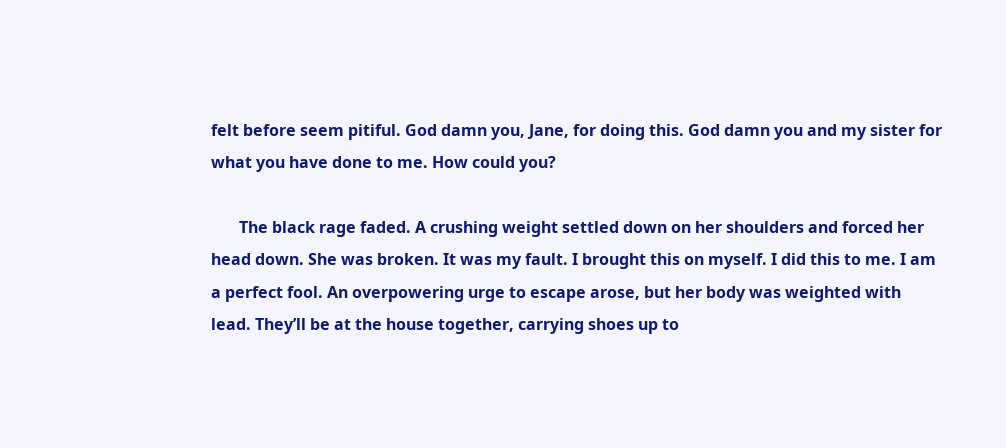felt before seem pitiful. God damn you, Jane, for doing this. God damn you and my sister for what you have done to me. How could you?

       The black rage faded. A crushing weight settled down on her shoulders and forced her head down. She was broken. It was my fault. I brought this on myself. I did this to me. I am a perfect fool. An overpowering urge to escape arose, but her body was weighted with lead. They’ll be at the house together, carrying shoes up to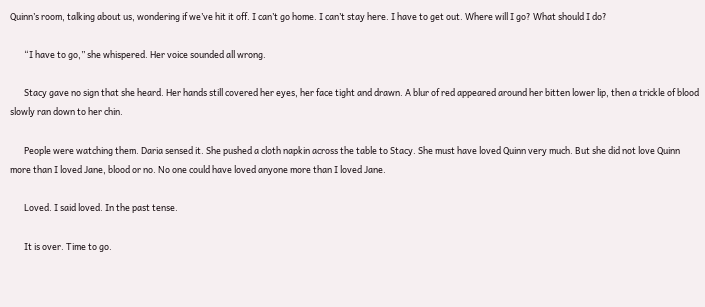Quinn’s room, talking about us, wondering if we’ve hit it off. I can’t go home. I can’t stay here. I have to get out. Where will I go? What should I do?

       “I have to go,” she whispered. Her voice sounded all wrong.

       Stacy gave no sign that she heard. Her hands still covered her eyes, her face tight and drawn. A blur of red appeared around her bitten lower lip, then a trickle of blood slowly ran down to her chin.

       People were watching them. Daria sensed it. She pushed a cloth napkin across the table to Stacy. She must have loved Quinn very much. But she did not love Quinn more than I loved Jane, blood or no. No one could have loved anyone more than I loved Jane.

       Loved. I said loved. In the past tense.

       It is over. Time to go.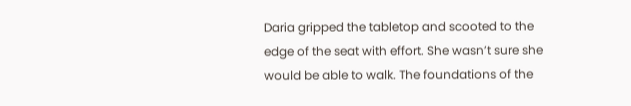Daria gripped the tabletop and scooted to the edge of the seat with effort. She wasn’t sure she would be able to walk. The foundations of the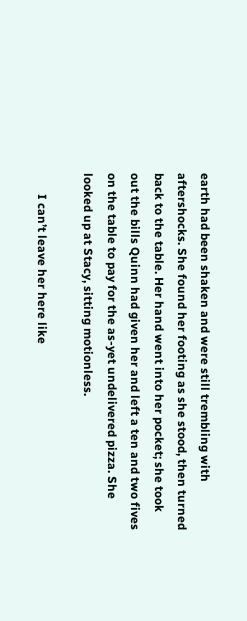earth had been shaken and were still trembling with aftershocks. She found her footing as she stood, then turned back to the table. Her hand went into her pocket; she took out the bills Quinn had given her and left a ten and two fives on the table to pay for the as-yet undelivered pizza. She looked up at Stacy, sitting motionless.

       I can’t leave her here like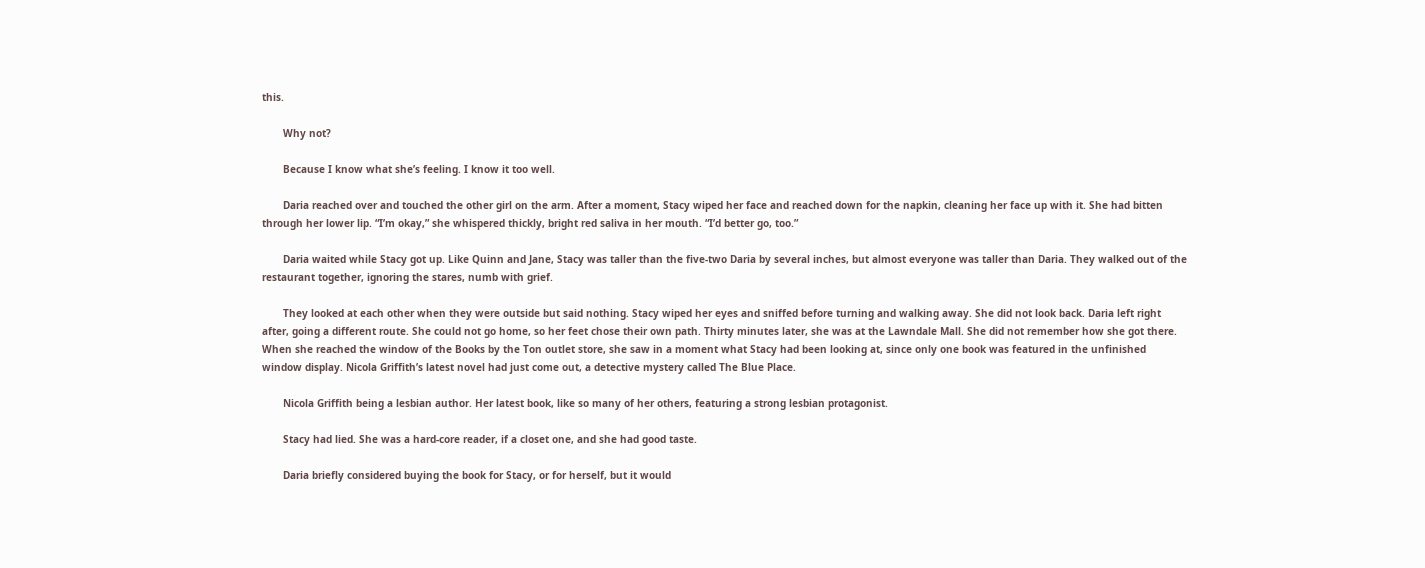this.

       Why not?

       Because I know what she’s feeling. I know it too well.

       Daria reached over and touched the other girl on the arm. After a moment, Stacy wiped her face and reached down for the napkin, cleaning her face up with it. She had bitten through her lower lip. “I’m okay,” she whispered thickly, bright red saliva in her mouth. “I’d better go, too.”

       Daria waited while Stacy got up. Like Quinn and Jane, Stacy was taller than the five-two Daria by several inches, but almost everyone was taller than Daria. They walked out of the restaurant together, ignoring the stares, numb with grief.

       They looked at each other when they were outside but said nothing. Stacy wiped her eyes and sniffed before turning and walking away. She did not look back. Daria left right after, going a different route. She could not go home, so her feet chose their own path. Thirty minutes later, she was at the Lawndale Mall. She did not remember how she got there. When she reached the window of the Books by the Ton outlet store, she saw in a moment what Stacy had been looking at, since only one book was featured in the unfinished window display. Nicola Griffith’s latest novel had just come out, a detective mystery called The Blue Place.

       Nicola Griffith being a lesbian author. Her latest book, like so many of her others, featuring a strong lesbian protagonist.

       Stacy had lied. She was a hard-core reader, if a closet one, and she had good taste.

       Daria briefly considered buying the book for Stacy, or for herself, but it would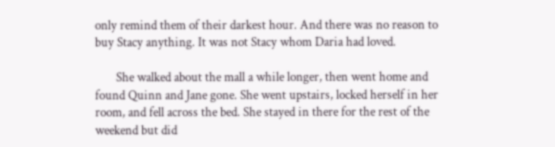only remind them of their darkest hour. And there was no reason to buy Stacy anything. It was not Stacy whom Daria had loved.

       She walked about the mall a while longer, then went home and found Quinn and Jane gone. She went upstairs, locked herself in her room, and fell across the bed. She stayed in there for the rest of the weekend but did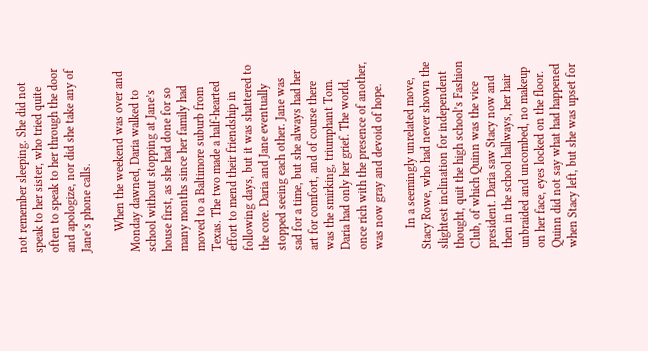not remember sleeping. She did not speak to her sister, who tried quite often to speak to her through the door and apologize, nor did she take any of Jane’s phone calls.

       When the weekend was over and Monday dawned, Daria walked to school without stopping at Jane’s house first, as she had done for so many months since her family had moved to a Baltimore suburb from Texas. The two made a half-hearted effort to mend their friendship in following days, but it was shattered to the core. Daria and Jane eventually stopped seeing each other. Jane was sad for a time, but she always had her art for comfort, and of course there was the smirking, triumphant Tom. Daria had only her grief. The world, once rich with the presence of another, was now gray and devoid of hope.

       In a seemingly unrelated move, Stacy Rowe, who had never shown the slightest inclination for independent thought, quit the high school’s Fashion Club, of which Quinn was the vice president. Daria saw Stacy now and then in the school hallways, her hair unbraided and uncombed, no makeup on her face, eyes locked on the floor. Quinn did not say what had happened when Stacy left, but she was upset for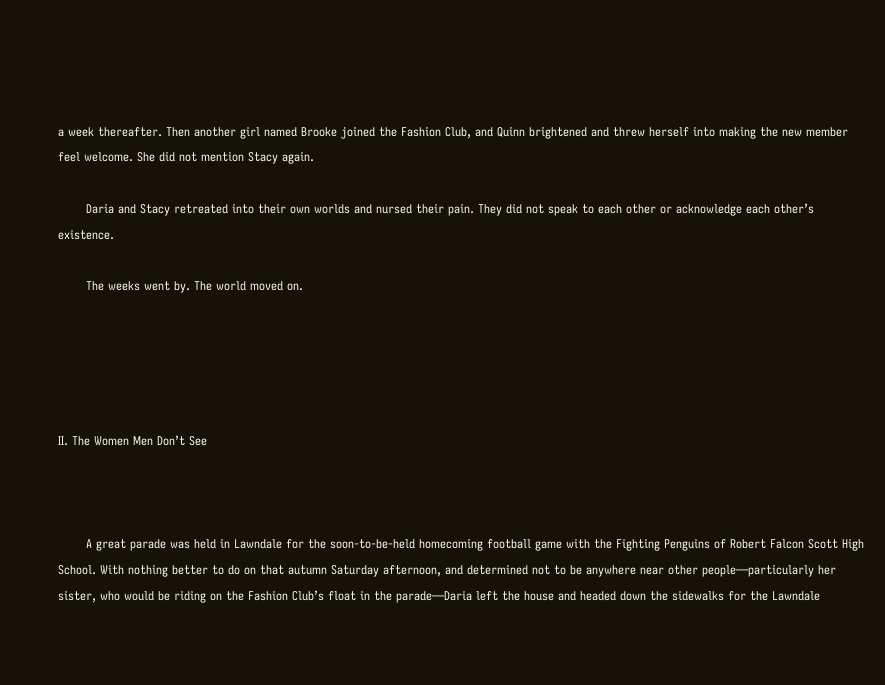a week thereafter. Then another girl named Brooke joined the Fashion Club, and Quinn brightened and threw herself into making the new member feel welcome. She did not mention Stacy again.

       Daria and Stacy retreated into their own worlds and nursed their pain. They did not speak to each other or acknowledge each other’s existence.

       The weeks went by. The world moved on.





II. The Women Men Don’t See



       A great parade was held in Lawndale for the soon-to-be-held homecoming football game with the Fighting Penguins of Robert Falcon Scott High School. With nothing better to do on that autumn Saturday afternoon, and determined not to be anywhere near other people—particularly her sister, who would be riding on the Fashion Club’s float in the parade—Daria left the house and headed down the sidewalks for the Lawndale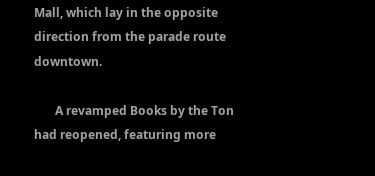Mall, which lay in the opposite direction from the parade route downtown.

       A revamped Books by the Ton had reopened, featuring more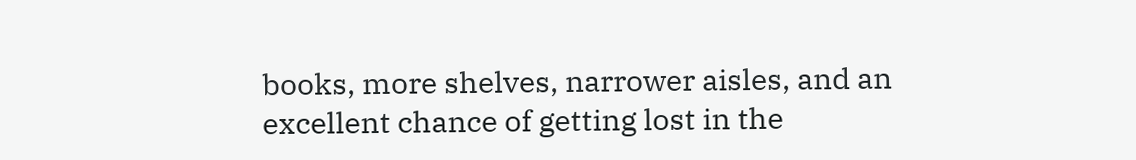books, more shelves, narrower aisles, and an excellent chance of getting lost in the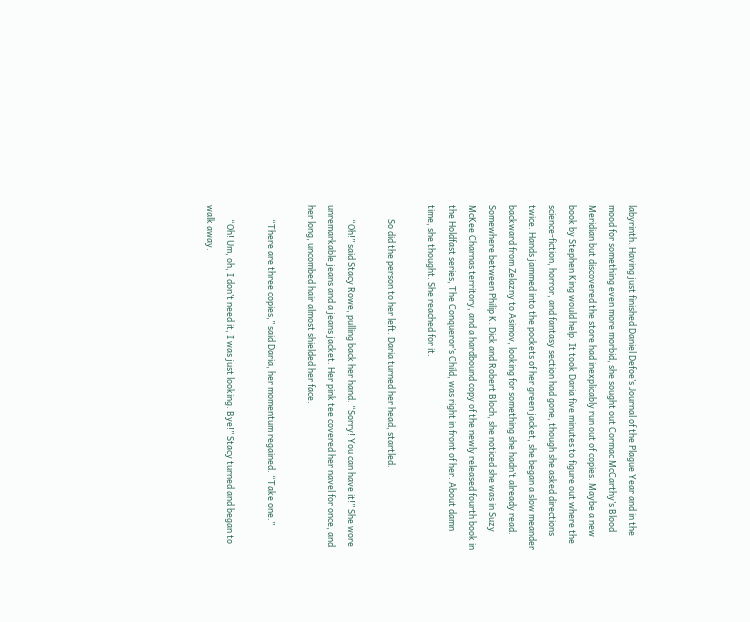labyrinth. Having just finished Daniel Defoe’s Journal of the Plague Year and in the mood for something even more morbid, she sought out Cormac McCarthy’s Blood Meridian but discovered the store had inexplicably run out of copies. Maybe a new book by Stephen King would help. It took Daria five minutes to figure out where the science-fiction, horror, and fantasy section had gone, though she asked directions twice. Hands jammed into the pockets of her green jacket, she began a slow meander backward from Zelazny to Asimov, looking for something she hadn’t already read. Somewhere between Philip K. Dick and Robert Bloch, she noticed she was in Suzy McKee Charnas territory, and a hardbound copy of the newly released fourth book in the Holdfast series, The Conqueror’s Child, was right in front of her. About damn time, she thought. She reached for it.

       So did the person to her left. Daria turned her head, startled.

       “Oh!” said Stacy Rowe, pulling back her hand. “Sorry! You can have it!” She wore unremarkable jeans and a jeans jacket. Her pink tee covered her navel for once, and her long, uncombed hair almost shielded her face.

       “There are three copies,” said Daria, her momentum regained. “Take one.”

       “Oh! Um, oh, I don’t need it, I was just looking. Bye!” Stacy turned and began to walk away.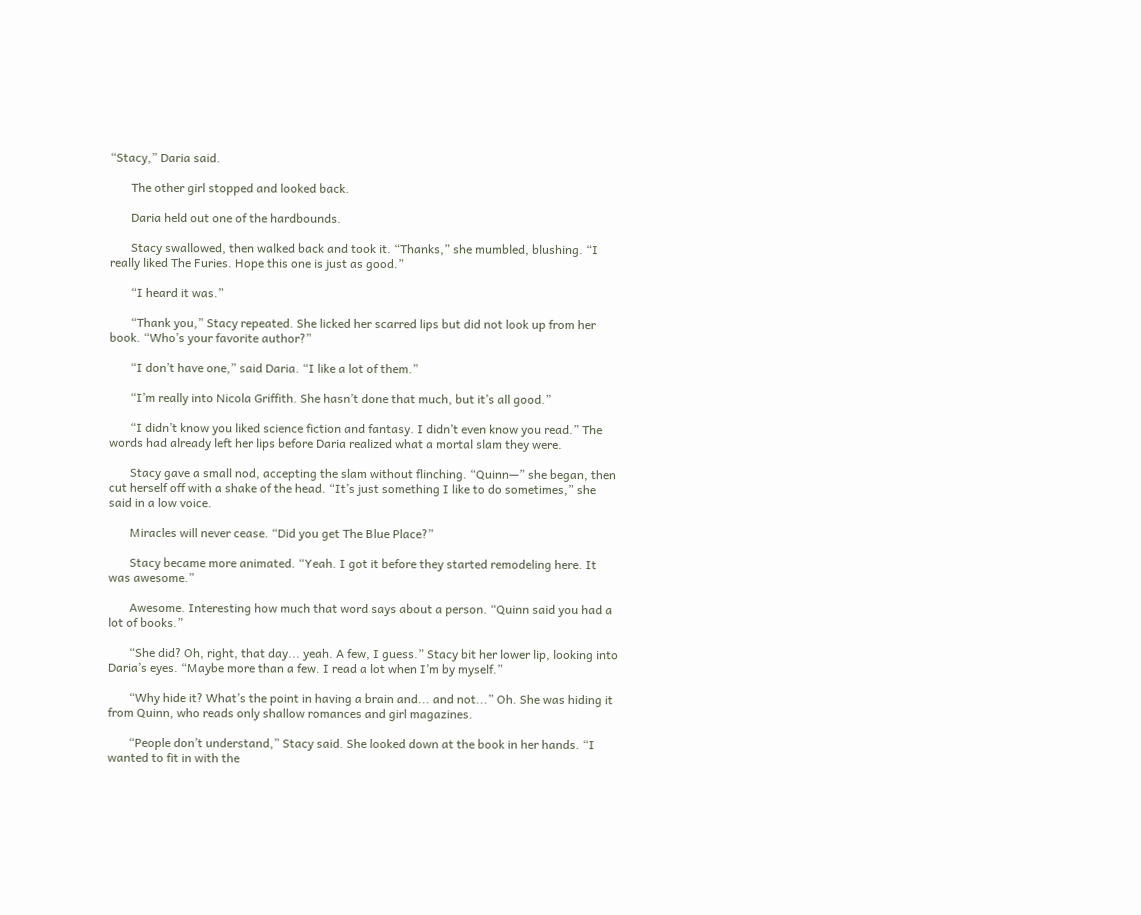“Stacy,” Daria said.

       The other girl stopped and looked back.

       Daria held out one of the hardbounds.

       Stacy swallowed, then walked back and took it. “Thanks,” she mumbled, blushing. “I really liked The Furies. Hope this one is just as good.”

       “I heard it was.”

       “Thank you,” Stacy repeated. She licked her scarred lips but did not look up from her book. “Who’s your favorite author?”

       “I don’t have one,” said Daria. “I like a lot of them.”

       “I’m really into Nicola Griffith. She hasn’t done that much, but it’s all good.”

       “I didn’t know you liked science fiction and fantasy. I didn’t even know you read.” The words had already left her lips before Daria realized what a mortal slam they were.

       Stacy gave a small nod, accepting the slam without flinching. “Quinn—” she began, then cut herself off with a shake of the head. “It’s just something I like to do sometimes,” she said in a low voice.

       Miracles will never cease. “Did you get The Blue Place?”

       Stacy became more animated. “Yeah. I got it before they started remodeling here. It was awesome.”

       Awesome. Interesting how much that word says about a person. “Quinn said you had a lot of books.”

       “She did? Oh, right, that day... yeah. A few, I guess.” Stacy bit her lower lip, looking into Daria’s eyes. “Maybe more than a few. I read a lot when I’m by myself.”

       “Why hide it? What’s the point in having a brain and... and not...” Oh. She was hiding it from Quinn, who reads only shallow romances and girl magazines.

       “People don’t understand,” Stacy said. She looked down at the book in her hands. “I wanted to fit in with the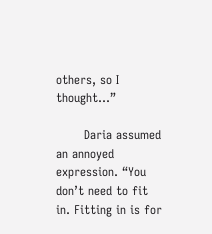others, so I thought...”

       Daria assumed an annoyed expression. “You don’t need to fit in. Fitting in is for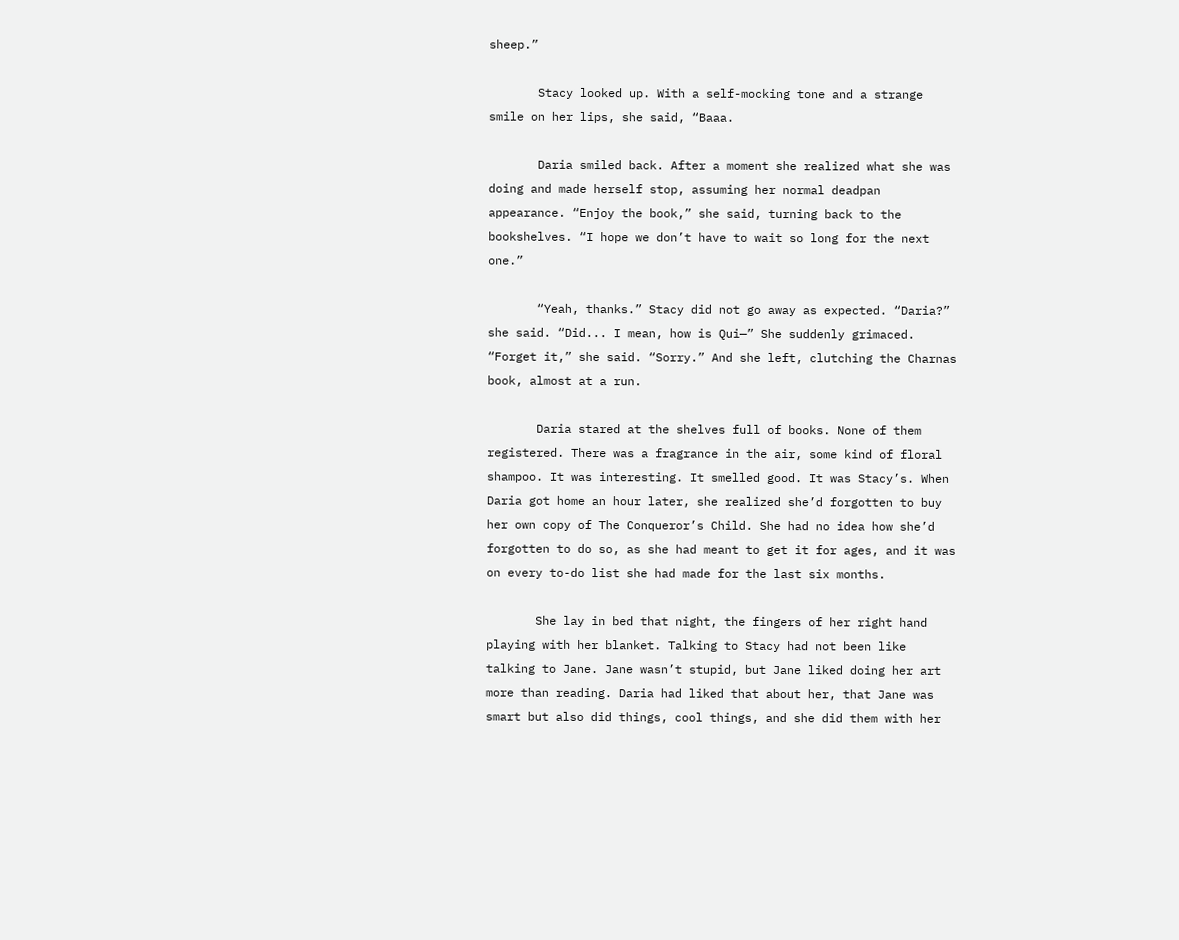sheep.”

       Stacy looked up. With a self-mocking tone and a strange smile on her lips, she said, “Baaa.

       Daria smiled back. After a moment she realized what she was doing and made herself stop, assuming her normal deadpan appearance. “Enjoy the book,” she said, turning back to the bookshelves. “I hope we don’t have to wait so long for the next one.”

       “Yeah, thanks.” Stacy did not go away as expected. “Daria?” she said. “Did... I mean, how is Qui—” She suddenly grimaced. “Forget it,” she said. “Sorry.” And she left, clutching the Charnas book, almost at a run.

       Daria stared at the shelves full of books. None of them registered. There was a fragrance in the air, some kind of floral shampoo. It was interesting. It smelled good. It was Stacy’s. When Daria got home an hour later, she realized she’d forgotten to buy her own copy of The Conqueror’s Child. She had no idea how she’d forgotten to do so, as she had meant to get it for ages, and it was on every to-do list she had made for the last six months.

       She lay in bed that night, the fingers of her right hand playing with her blanket. Talking to Stacy had not been like talking to Jane. Jane wasn’t stupid, but Jane liked doing her art more than reading. Daria had liked that about her, that Jane was smart but also did things, cool things, and she did them with her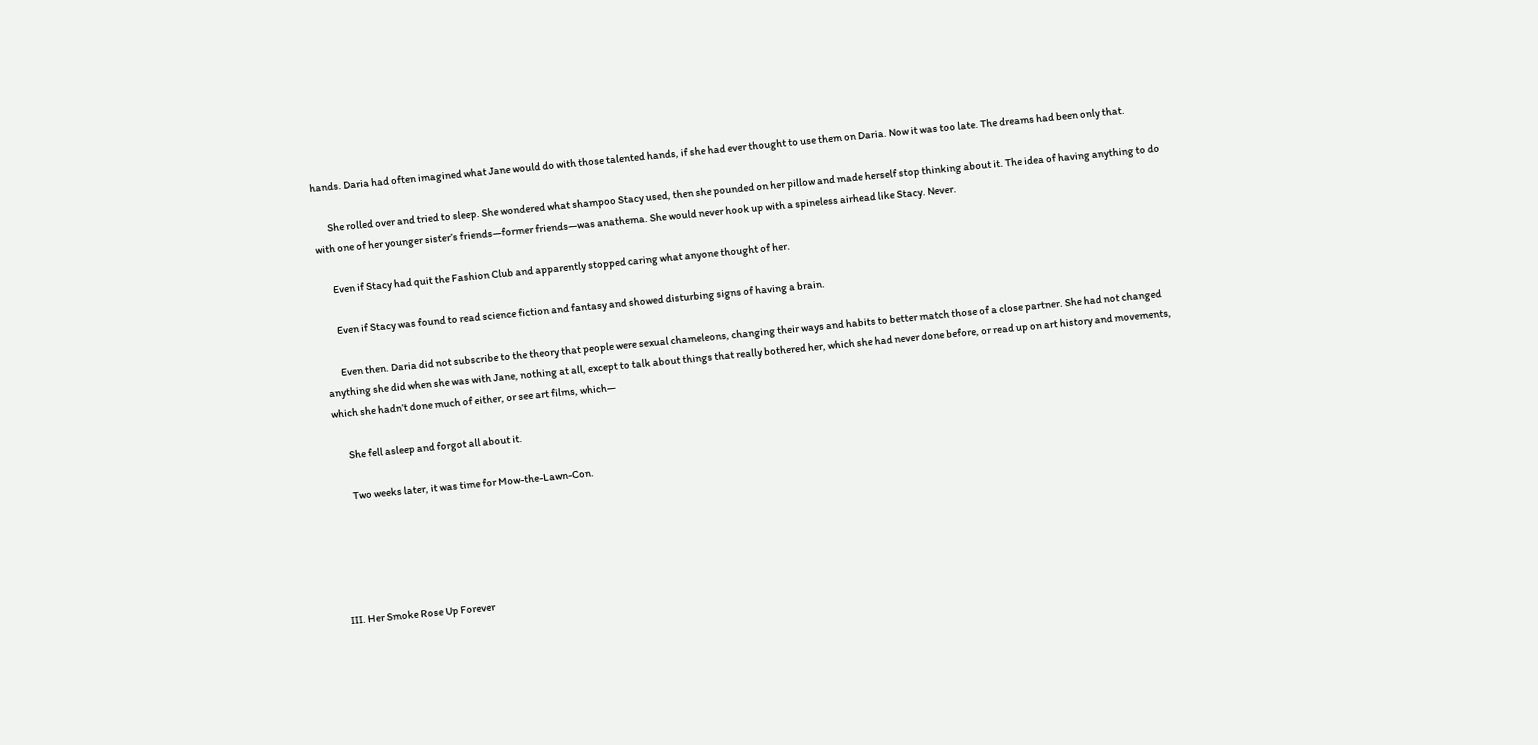hands. Daria had often imagined what Jane would do with those talented hands, if she had ever thought to use them on Daria. Now it was too late. The dreams had been only that.

       She rolled over and tried to sleep. She wondered what shampoo Stacy used, then she pounded on her pillow and made herself stop thinking about it. The idea of having anything to do with one of her younger sister’s friends—former friends—was anathema. She would never hook up with a spineless airhead like Stacy. Never.

       Even if Stacy had quit the Fashion Club and apparently stopped caring what anyone thought of her.

       Even if Stacy was found to read science fiction and fantasy and showed disturbing signs of having a brain.

       Even then. Daria did not subscribe to the theory that people were sexual chameleons, changing their ways and habits to better match those of a close partner. She had not changed anything she did when she was with Jane, nothing at all, except to talk about things that really bothered her, which she had never done before, or read up on art history and movements, which she hadn’t done much of either, or see art films, which—

       She fell asleep and forgot all about it.

       Two weeks later, it was time for Mow-the-Lawn-Con.





III. Her Smoke Rose Up Forever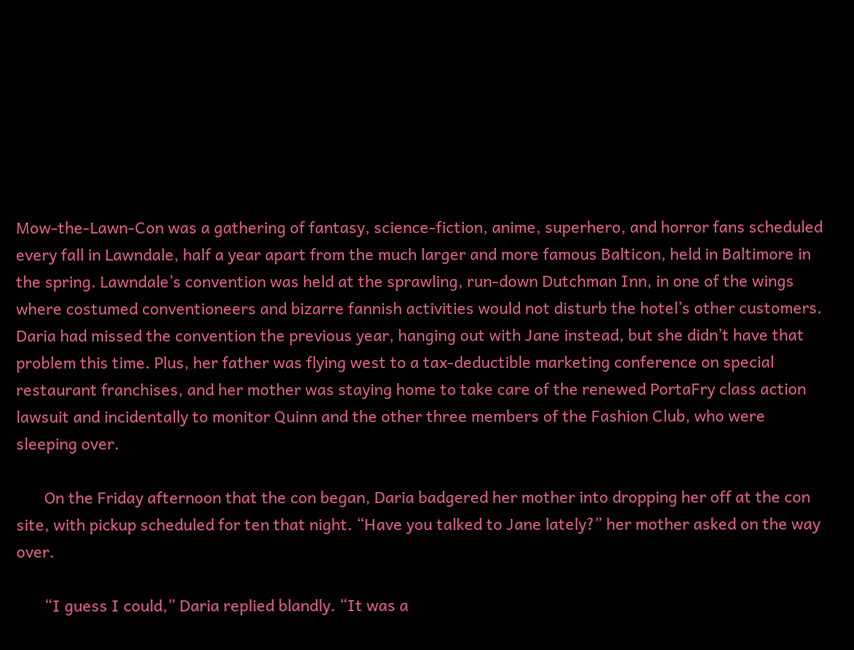Mow-the-Lawn-Con was a gathering of fantasy, science-fiction, anime, superhero, and horror fans scheduled every fall in Lawndale, half a year apart from the much larger and more famous Balticon, held in Baltimore in the spring. Lawndale’s convention was held at the sprawling, run-down Dutchman Inn, in one of the wings where costumed conventioneers and bizarre fannish activities would not disturb the hotel’s other customers. Daria had missed the convention the previous year, hanging out with Jane instead, but she didn’t have that problem this time. Plus, her father was flying west to a tax-deductible marketing conference on special restaurant franchises, and her mother was staying home to take care of the renewed PortaFry class action lawsuit and incidentally to monitor Quinn and the other three members of the Fashion Club, who were sleeping over.

       On the Friday afternoon that the con began, Daria badgered her mother into dropping her off at the con site, with pickup scheduled for ten that night. “Have you talked to Jane lately?” her mother asked on the way over.

       “I guess I could,” Daria replied blandly. “It was a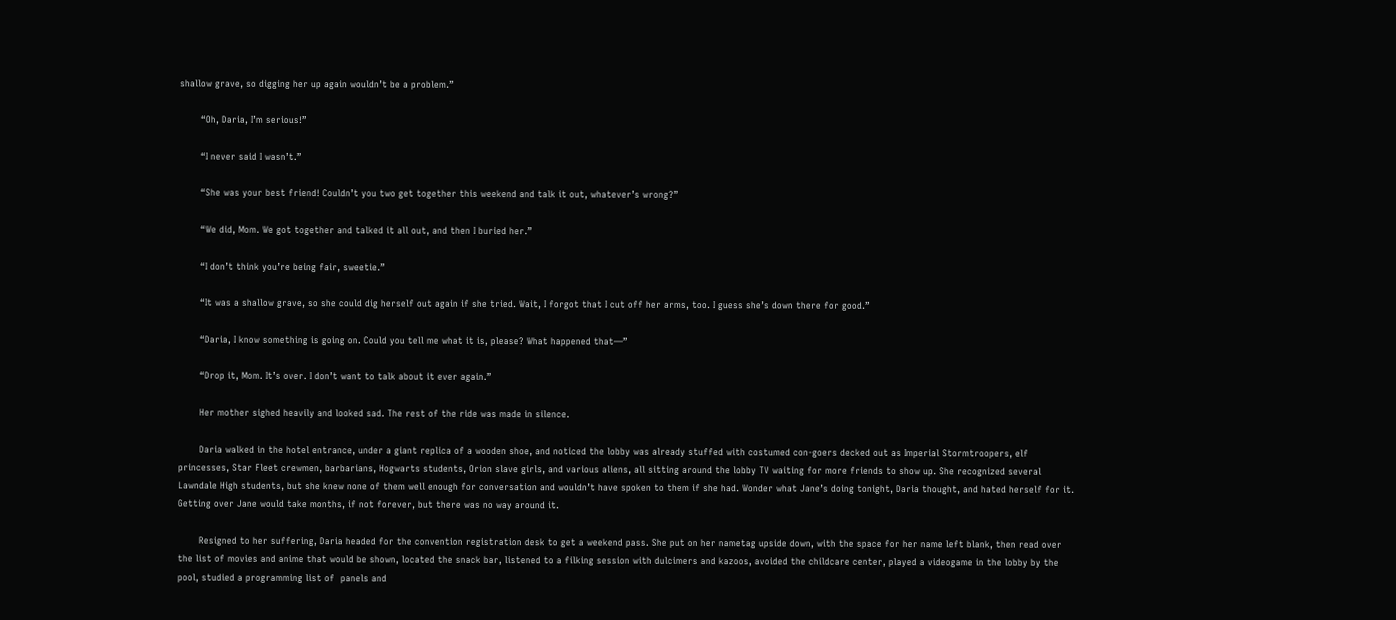shallow grave, so digging her up again wouldn’t be a problem.”

       “Oh, Daria, I’m serious!”

       “I never said I wasn’t.”

       “She was your best friend! Couldn’t you two get together this weekend and talk it out, whatever’s wrong?”

       “We did, Mom. We got together and talked it all out, and then I buried her.”

       “I don’t think you’re being fair, sweetie.”

       “It was a shallow grave, so she could dig herself out again if she tried. Wait, I forgot that I cut off her arms, too. I guess she’s down there for good.”

       “Daria, I know something is going on. Could you tell me what it is, please? What happened that—”

       “Drop it, Mom. It’s over. I don’t want to talk about it ever again.”

       Her mother sighed heavily and looked sad. The rest of the ride was made in silence.

       Daria walked in the hotel entrance, under a giant replica of a wooden shoe, and noticed the lobby was already stuffed with costumed con-goers decked out as Imperial Stormtroopers, elf princesses, Star Fleet crewmen, barbarians, Hogwarts students, Orion slave girls, and various aliens, all sitting around the lobby TV waiting for more friends to show up. She recognized several Lawndale High students, but she knew none of them well enough for conversation and wouldn’t have spoken to them if she had. Wonder what Jane’s doing tonight, Daria thought, and hated herself for it. Getting over Jane would take months, if not forever, but there was no way around it.

       Resigned to her suffering, Daria headed for the convention registration desk to get a weekend pass. She put on her nametag upside down, with the space for her name left blank, then read over the list of movies and anime that would be shown, located the snack bar, listened to a filking session with dulcimers and kazoos, avoided the childcare center, played a videogame in the lobby by the pool, studied a programming list of  panels and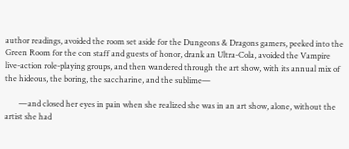author readings, avoided the room set aside for the Dungeons & Dragons gamers, peeked into the Green Room for the con staff and guests of honor, drank an Ultra-Cola, avoided the Vampire live-action role-playing groups, and then wandered through the art show, with its annual mix of the hideous, the boring, the saccharine, and the sublime—

       —and closed her eyes in pain when she realized she was in an art show, alone, without the artist she had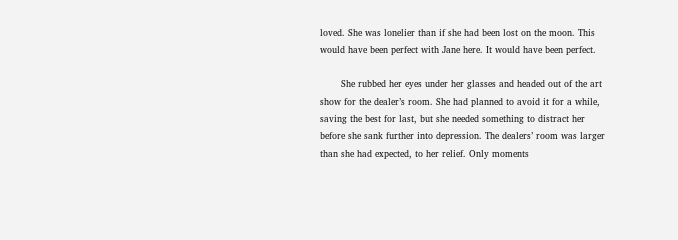loved. She was lonelier than if she had been lost on the moon. This would have been perfect with Jane here. It would have been perfect.

       She rubbed her eyes under her glasses and headed out of the art show for the dealer’s room. She had planned to avoid it for a while, saving the best for last, but she needed something to distract her before she sank further into depression. The dealers’ room was larger than she had expected, to her relief. Only moments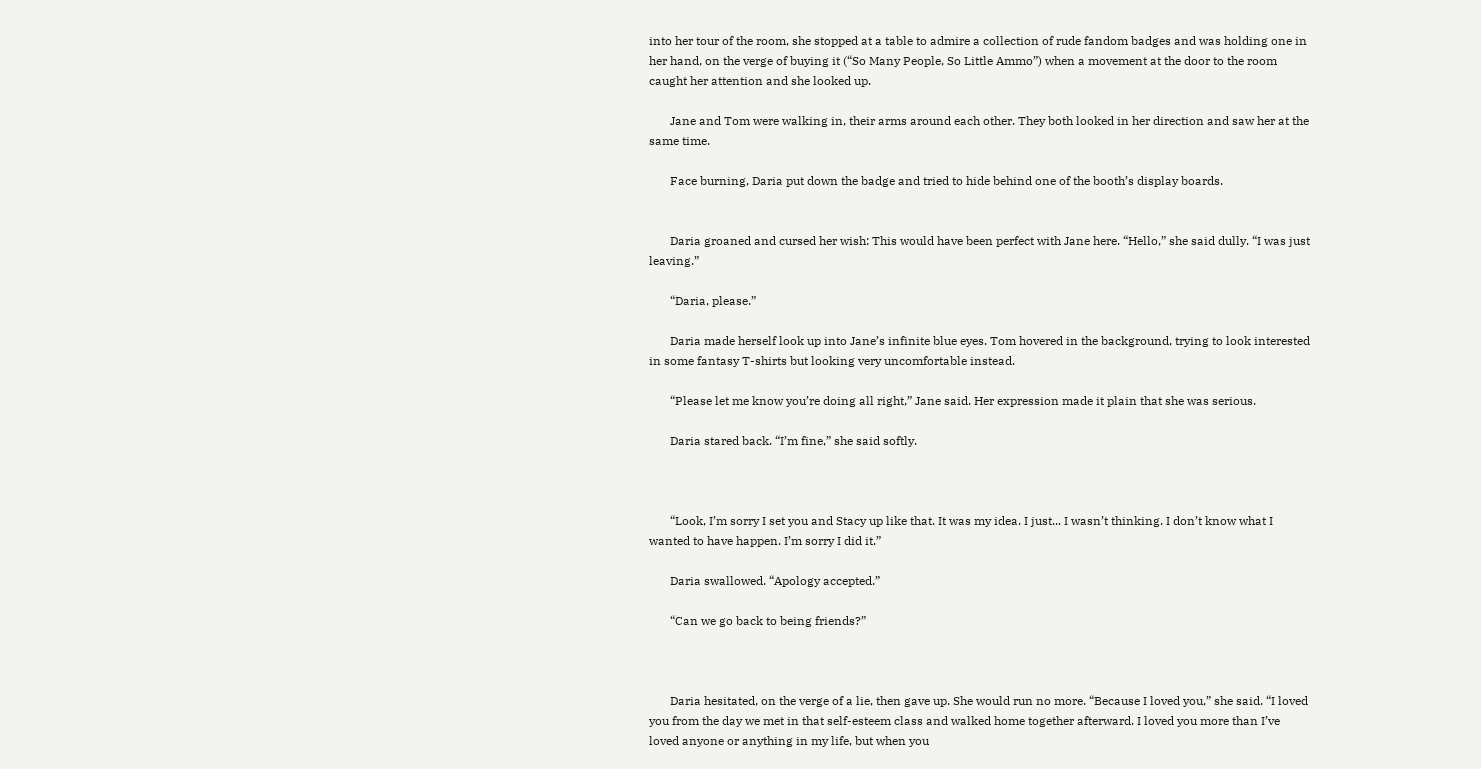into her tour of the room, she stopped at a table to admire a collection of rude fandom badges and was holding one in her hand, on the verge of buying it (“So Many People, So Little Ammo”) when a movement at the door to the room caught her attention and she looked up.

       Jane and Tom were walking in, their arms around each other. They both looked in her direction and saw her at the same time.

       Face burning, Daria put down the badge and tried to hide behind one of the booth’s display boards.


       Daria groaned and cursed her wish: This would have been perfect with Jane here. “Hello,” she said dully. “I was just leaving.”

       “Daria, please.”

       Daria made herself look up into Jane’s infinite blue eyes. Tom hovered in the background, trying to look interested in some fantasy T-shirts but looking very uncomfortable instead.

       “Please let me know you’re doing all right,” Jane said. Her expression made it plain that she was serious.

       Daria stared back. “I’m fine,” she said softly.



       “Look, I’m sorry I set you and Stacy up like that. It was my idea. I just... I wasn’t thinking. I don’t know what I wanted to have happen. I’m sorry I did it.”

       Daria swallowed. “Apology accepted.”

       “Can we go back to being friends?”



       Daria hesitated, on the verge of a lie, then gave up. She would run no more. “Because I loved you,” she said. “I loved you from the day we met in that self-esteem class and walked home together afterward. I loved you more than I’ve loved anyone or anything in my life, but when you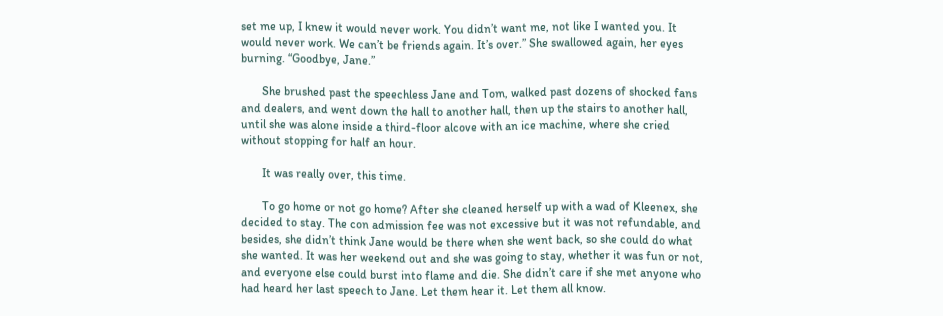set me up, I knew it would never work. You didn’t want me, not like I wanted you. It would never work. We can’t be friends again. It’s over.” She swallowed again, her eyes burning. “Goodbye, Jane.”

       She brushed past the speechless Jane and Tom, walked past dozens of shocked fans and dealers, and went down the hall to another hall, then up the stairs to another hall, until she was alone inside a third-floor alcove with an ice machine, where she cried without stopping for half an hour.

       It was really over, this time.

       To go home or not go home? After she cleaned herself up with a wad of Kleenex, she decided to stay. The con admission fee was not excessive but it was not refundable, and besides, she didn’t think Jane would be there when she went back, so she could do what she wanted. It was her weekend out and she was going to stay, whether it was fun or not, and everyone else could burst into flame and die. She didn’t care if she met anyone who had heard her last speech to Jane. Let them hear it. Let them all know.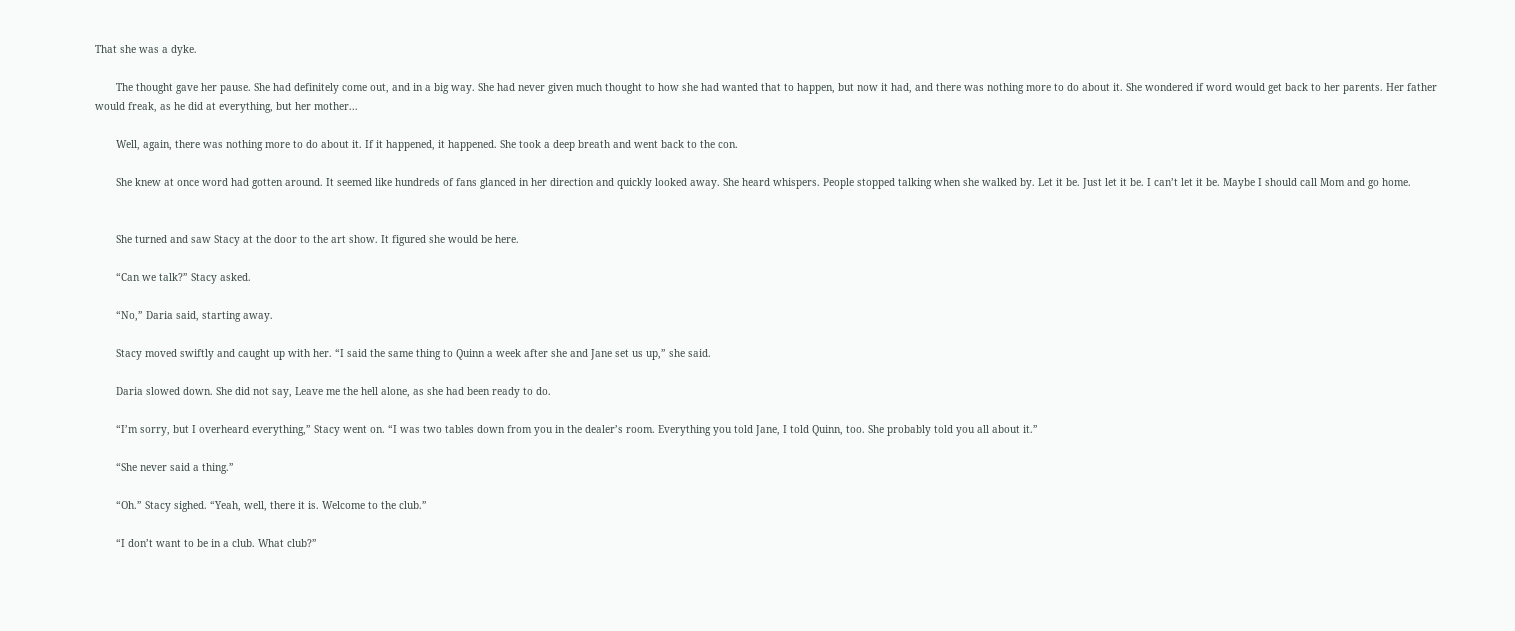That she was a dyke.

       The thought gave her pause. She had definitely come out, and in a big way. She had never given much thought to how she had wanted that to happen, but now it had, and there was nothing more to do about it. She wondered if word would get back to her parents. Her father would freak, as he did at everything, but her mother...

       Well, again, there was nothing more to do about it. If it happened, it happened. She took a deep breath and went back to the con.

       She knew at once word had gotten around. It seemed like hundreds of fans glanced in her direction and quickly looked away. She heard whispers. People stopped talking when she walked by. Let it be. Just let it be. I can’t let it be. Maybe I should call Mom and go home.


       She turned and saw Stacy at the door to the art show. It figured she would be here.

       “Can we talk?” Stacy asked.

       “No,” Daria said, starting away.

       Stacy moved swiftly and caught up with her. “I said the same thing to Quinn a week after she and Jane set us up,” she said.

       Daria slowed down. She did not say, Leave me the hell alone, as she had been ready to do.

       “I’m sorry, but I overheard everything,” Stacy went on. “I was two tables down from you in the dealer’s room. Everything you told Jane, I told Quinn, too. She probably told you all about it.”

       “She never said a thing.”

       “Oh.” Stacy sighed. “Yeah, well, there it is. Welcome to the club.”

       “I don’t want to be in a club. What club?”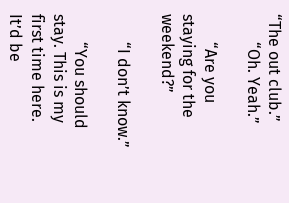“The out club.”
       “Oh. Yeah.”

       “Are you staying for the weekend?”

       “I don’t know.”

       “You should stay. This is my first time here. It’d be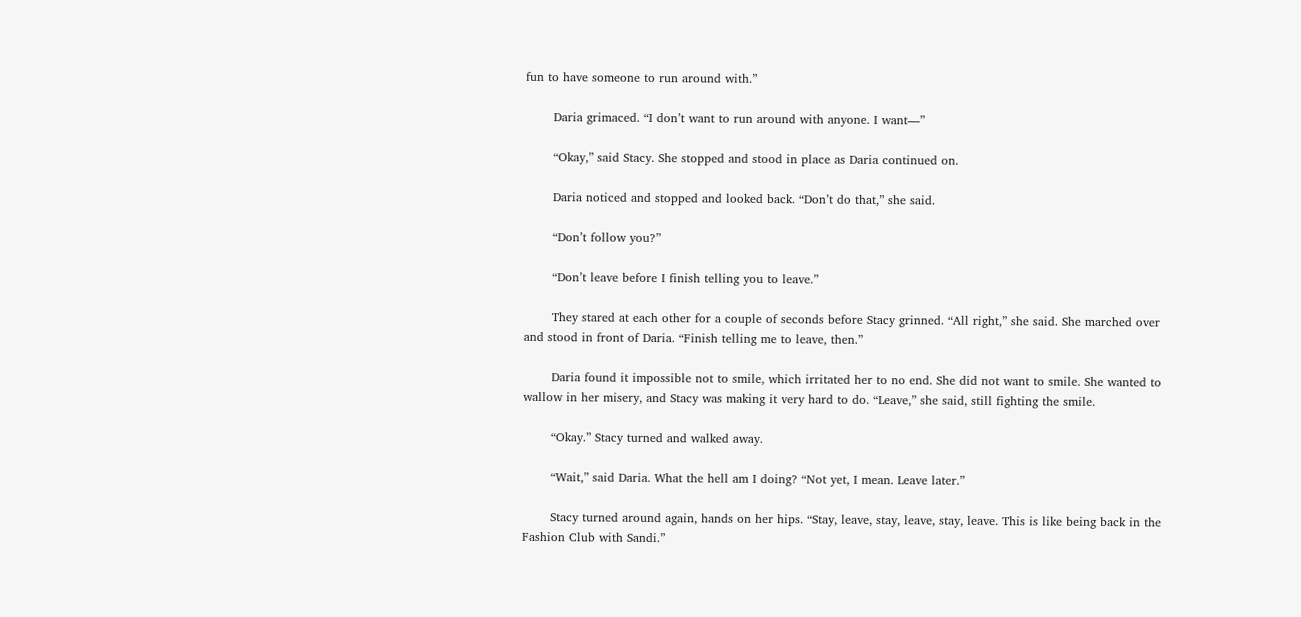fun to have someone to run around with.”

       Daria grimaced. “I don’t want to run around with anyone. I want—”

       “Okay,” said Stacy. She stopped and stood in place as Daria continued on.

       Daria noticed and stopped and looked back. “Don’t do that,” she said.

       “Don’t follow you?”

       “Don’t leave before I finish telling you to leave.”

       They stared at each other for a couple of seconds before Stacy grinned. “All right,” she said. She marched over and stood in front of Daria. “Finish telling me to leave, then.”

       Daria found it impossible not to smile, which irritated her to no end. She did not want to smile. She wanted to wallow in her misery, and Stacy was making it very hard to do. “Leave,” she said, still fighting the smile.

       “Okay.” Stacy turned and walked away.

       “Wait,” said Daria. What the hell am I doing? “Not yet, I mean. Leave later.”

       Stacy turned around again, hands on her hips. “Stay, leave, stay, leave, stay, leave. This is like being back in the Fashion Club with Sandi.”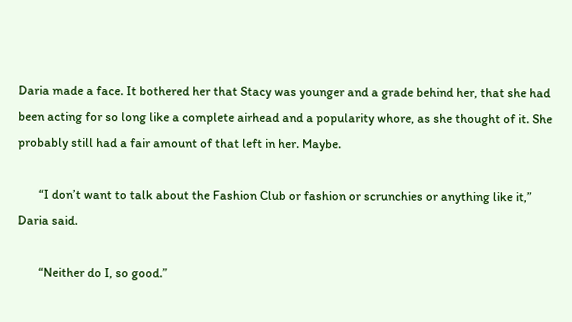Daria made a face. It bothered her that Stacy was younger and a grade behind her, that she had been acting for so long like a complete airhead and a popularity whore, as she thought of it. She probably still had a fair amount of that left in her. Maybe.

       “I don’t want to talk about the Fashion Club or fashion or scrunchies or anything like it,” Daria said.

       “Neither do I, so good.”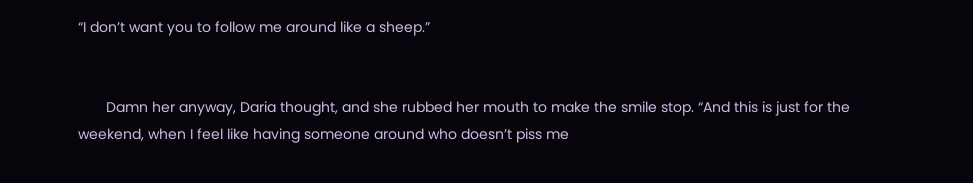“I don’t want you to follow me around like a sheep.”


       Damn her anyway, Daria thought, and she rubbed her mouth to make the smile stop. “And this is just for the weekend, when I feel like having someone around who doesn’t piss me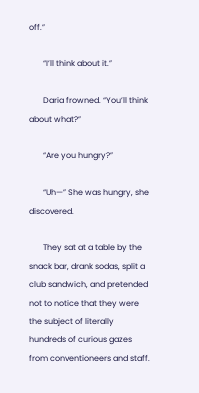off.”

       “I’ll think about it.”

       Daria frowned. “You’ll think about what?”

       “Are you hungry?”

       “Uh—” She was hungry, she discovered.

       They sat at a table by the snack bar, drank sodas, split a club sandwich, and pretended not to notice that they were the subject of literally hundreds of curious gazes from conventioneers and staff.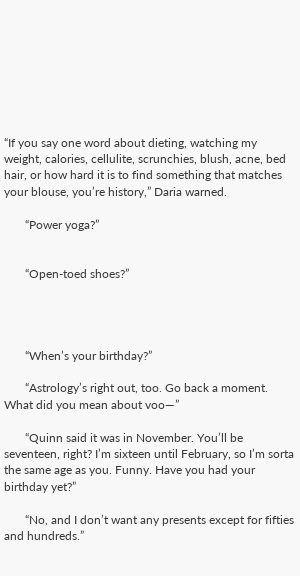“If you say one word about dieting, watching my weight, calories, cellulite, scrunchies, blush, acne, bed hair, or how hard it is to find something that matches your blouse, you’re history,” Daria warned.

       “Power yoga?”


       “Open-toed shoes?”




       “When’s your birthday?”

       “Astrology’s right out, too. Go back a moment. What did you mean about voo—”

       “Quinn said it was in November. You’ll be seventeen, right? I’m sixteen until February, so I’m sorta the same age as you. Funny. Have you had your birthday yet?”

       “No, and I don’t want any presents except for fifties and hundreds.”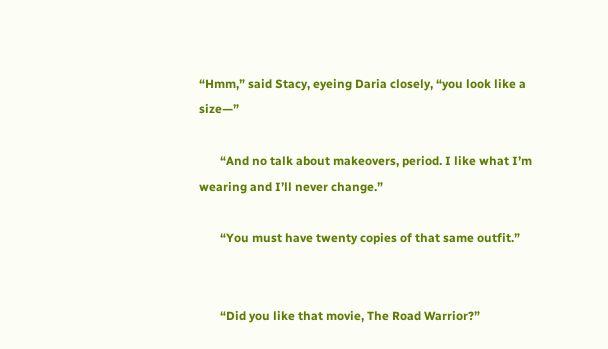“Hmm,” said Stacy, eyeing Daria closely, “you look like a size—”

       “And no talk about makeovers, period. I like what I’m wearing and I’ll never change.”

       “You must have twenty copies of that same outfit.”


       “Did you like that movie, The Road Warrior?”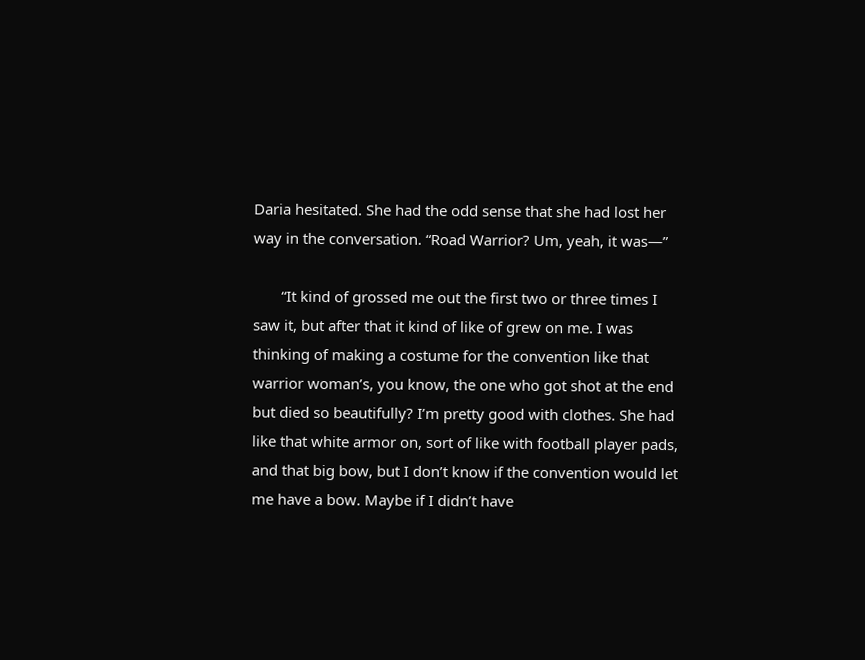Daria hesitated. She had the odd sense that she had lost her way in the conversation. “Road Warrior? Um, yeah, it was—”

       “It kind of grossed me out the first two or three times I saw it, but after that it kind of like of grew on me. I was thinking of making a costume for the convention like that warrior woman’s, you know, the one who got shot at the end but died so beautifully? I’m pretty good with clothes. She had like that white armor on, sort of like with football player pads, and that big bow, but I don’t know if the convention would let me have a bow. Maybe if I didn’t have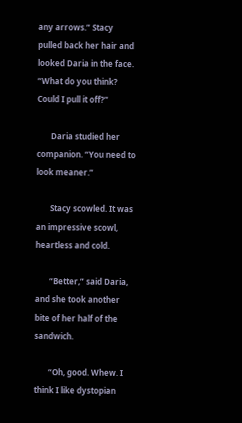any arrows.” Stacy pulled back her hair and looked Daria in the face. “What do you think? Could I pull it off?”

       Daria studied her companion. “You need to look meaner.”

       Stacy scowled. It was an impressive scowl, heartless and cold.

       “Better,” said Daria, and she took another bite of her half of the sandwich.

       “Oh, good. Whew. I think I like dystopian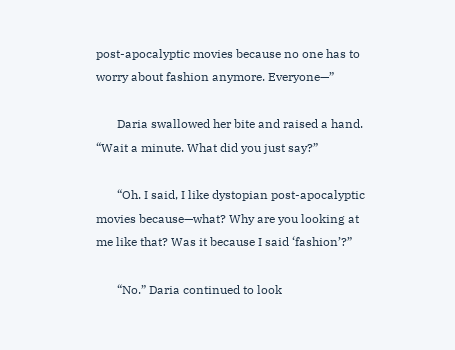post-apocalyptic movies because no one has to worry about fashion anymore. Everyone—”

       Daria swallowed her bite and raised a hand. “Wait a minute. What did you just say?”

       “Oh. I said, I like dystopian post-apocalyptic movies because—what? Why are you looking at me like that? Was it because I said ‘fashion’?”

       “No.” Daria continued to look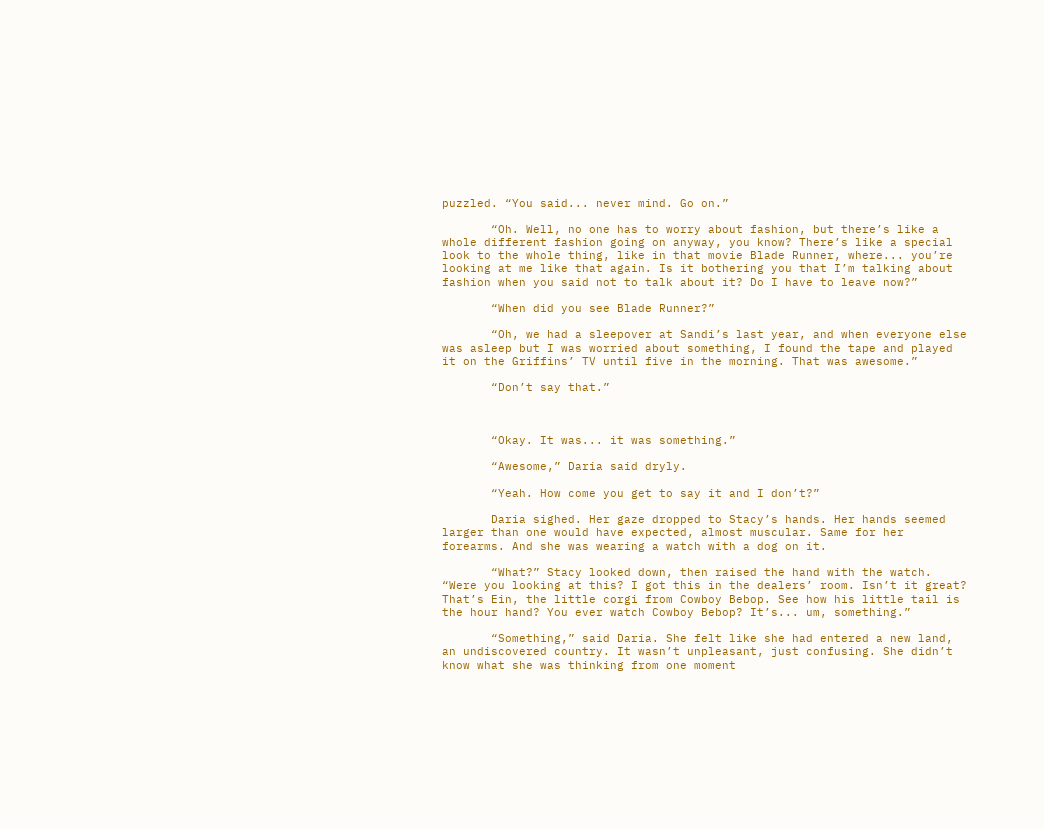puzzled. “You said... never mind. Go on.”

       “Oh. Well, no one has to worry about fashion, but there’s like a whole different fashion going on anyway, you know? There’s like a special look to the whole thing, like in that movie Blade Runner, where... you’re looking at me like that again. Is it bothering you that I’m talking about fashion when you said not to talk about it? Do I have to leave now?”

       “When did you see Blade Runner?”

       “Oh, we had a sleepover at Sandi’s last year, and when everyone else was asleep but I was worried about something, I found the tape and played it on the Griffins’ TV until five in the morning. That was awesome.”

       “Don’t say that.”



       “Okay. It was... it was something.”

       “Awesome,” Daria said dryly.

       “Yeah. How come you get to say it and I don’t?”

       Daria sighed. Her gaze dropped to Stacy’s hands. Her hands seemed larger than one would have expected, almost muscular. Same for her forearms. And she was wearing a watch with a dog on it.

       “What?” Stacy looked down, then raised the hand with the watch. “Were you looking at this? I got this in the dealers’ room. Isn’t it great? That’s Ein, the little corgi from Cowboy Bebop. See how his little tail is the hour hand? You ever watch Cowboy Bebop? It’s... um, something.”

       “Something,” said Daria. She felt like she had entered a new land, an undiscovered country. It wasn’t unpleasant, just confusing. She didn’t know what she was thinking from one moment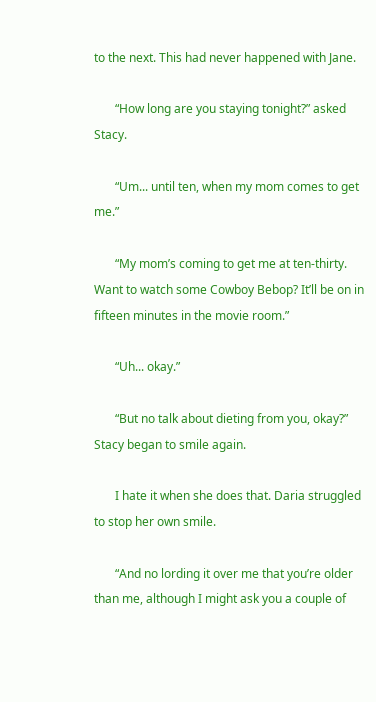to the next. This had never happened with Jane.

       “How long are you staying tonight?” asked Stacy.

       “Um... until ten, when my mom comes to get me.”

       “My mom’s coming to get me at ten-thirty. Want to watch some Cowboy Bebop? It’ll be on in fifteen minutes in the movie room.”

       “Uh... okay.”

       “But no talk about dieting from you, okay?” Stacy began to smile again.

       I hate it when she does that. Daria struggled to stop her own smile.

       “And no lording it over me that you’re older than me, although I might ask you a couple of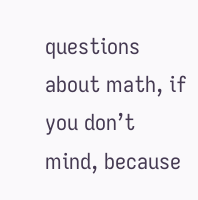questions about math, if you don’t mind, because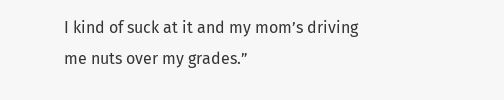I kind of suck at it and my mom’s driving me nuts over my grades.”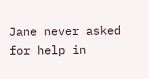Jane never asked for help in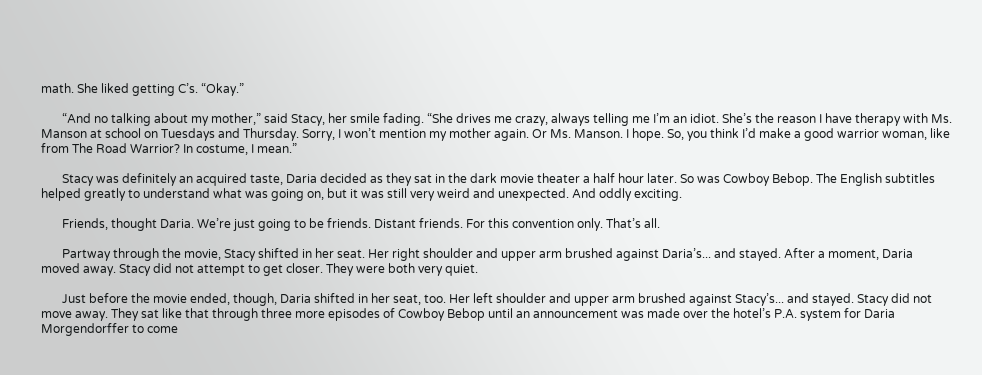math. She liked getting C’s. “Okay.”

       “And no talking about my mother,” said Stacy, her smile fading. “She drives me crazy, always telling me I’m an idiot. She’s the reason I have therapy with Ms. Manson at school on Tuesdays and Thursday. Sorry, I won’t mention my mother again. Or Ms. Manson. I hope. So, you think I’d make a good warrior woman, like from The Road Warrior? In costume, I mean.”

       Stacy was definitely an acquired taste, Daria decided as they sat in the dark movie theater a half hour later. So was Cowboy Bebop. The English subtitles helped greatly to understand what was going on, but it was still very weird and unexpected. And oddly exciting.

       Friends, thought Daria. We’re just going to be friends. Distant friends. For this convention only. That’s all.

       Partway through the movie, Stacy shifted in her seat. Her right shoulder and upper arm brushed against Daria’s... and stayed. After a moment, Daria moved away. Stacy did not attempt to get closer. They were both very quiet.

       Just before the movie ended, though, Daria shifted in her seat, too. Her left shoulder and upper arm brushed against Stacy’s... and stayed. Stacy did not move away. They sat like that through three more episodes of Cowboy Bebop until an announcement was made over the hotel’s P.A. system for Daria Morgendorffer to come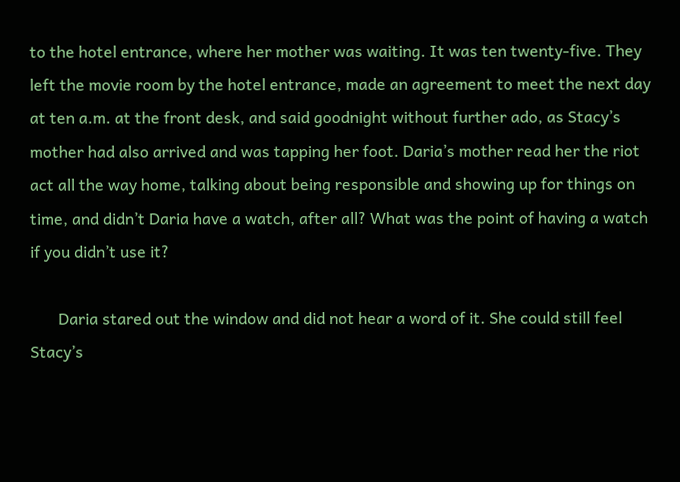to the hotel entrance, where her mother was waiting. It was ten twenty-five. They left the movie room by the hotel entrance, made an agreement to meet the next day at ten a.m. at the front desk, and said goodnight without further ado, as Stacy’s mother had also arrived and was tapping her foot. Daria’s mother read her the riot act all the way home, talking about being responsible and showing up for things on time, and didn’t Daria have a watch, after all? What was the point of having a watch if you didn’t use it?

       Daria stared out the window and did not hear a word of it. She could still feel Stacy’s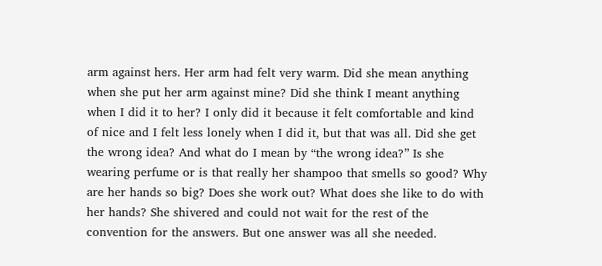arm against hers. Her arm had felt very warm. Did she mean anything when she put her arm against mine? Did she think I meant anything when I did it to her? I only did it because it felt comfortable and kind of nice and I felt less lonely when I did it, but that was all. Did she get the wrong idea? And what do I mean by “the wrong idea?” Is she wearing perfume or is that really her shampoo that smells so good? Why are her hands so big? Does she work out? What does she like to do with her hands? She shivered and could not wait for the rest of the convention for the answers. But one answer was all she needed.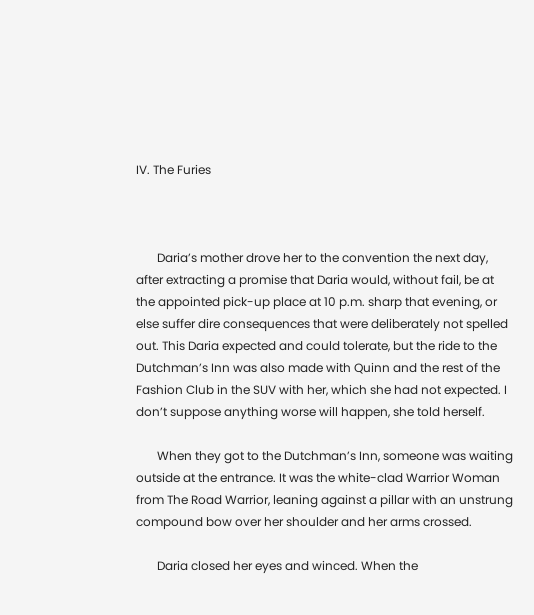IV. The Furies



       Daria’s mother drove her to the convention the next day, after extracting a promise that Daria would, without fail, be at the appointed pick-up place at 10 p.m. sharp that evening, or else suffer dire consequences that were deliberately not spelled out. This Daria expected and could tolerate, but the ride to the Dutchman’s Inn was also made with Quinn and the rest of the Fashion Club in the SUV with her, which she had not expected. I don’t suppose anything worse will happen, she told herself.

       When they got to the Dutchman’s Inn, someone was waiting outside at the entrance. It was the white-clad Warrior Woman from The Road Warrior, leaning against a pillar with an unstrung compound bow over her shoulder and her arms crossed.

       Daria closed her eyes and winced. When the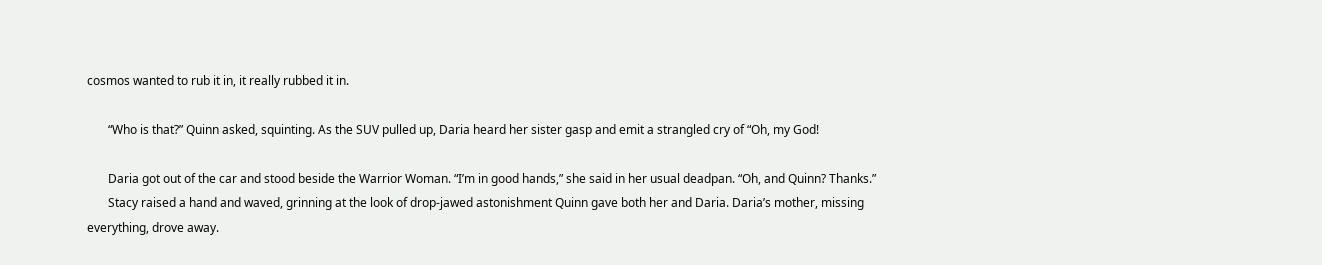cosmos wanted to rub it in, it really rubbed it in.

       “Who is that?” Quinn asked, squinting. As the SUV pulled up, Daria heard her sister gasp and emit a strangled cry of “Oh, my God!

       Daria got out of the car and stood beside the Warrior Woman. “I’m in good hands,” she said in her usual deadpan. “Oh, and Quinn? Thanks.”
       Stacy raised a hand and waved, grinning at the look of drop-jawed astonishment Quinn gave both her and Daria. Daria’s mother, missing everything, drove away.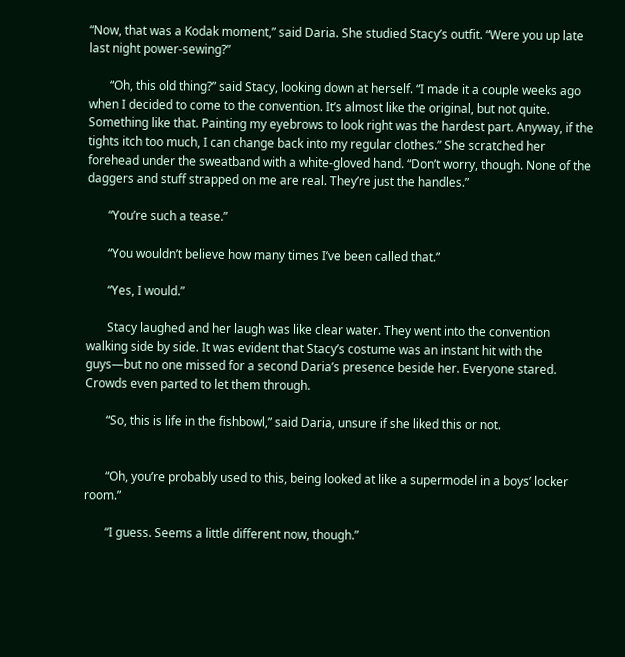“Now, that was a Kodak moment,” said Daria. She studied Stacy’s outfit. “Were you up late last night power-sewing?”

       “Oh, this old thing?” said Stacy, looking down at herself. “I made it a couple weeks ago when I decided to come to the convention. It’s almost like the original, but not quite. Something like that. Painting my eyebrows to look right was the hardest part. Anyway, if the tights itch too much, I can change back into my regular clothes.” She scratched her forehead under the sweatband with a white-gloved hand. “Don’t worry, though. None of the daggers and stuff strapped on me are real. They’re just the handles.”

       “You’re such a tease.”

       “You wouldn’t believe how many times I’ve been called that.”

       “Yes, I would.”

       Stacy laughed and her laugh was like clear water. They went into the convention walking side by side. It was evident that Stacy’s costume was an instant hit with the guys—but no one missed for a second Daria’s presence beside her. Everyone stared. Crowds even parted to let them through.

       “So, this is life in the fishbowl,” said Daria, unsure if she liked this or not.


       “Oh, you’re probably used to this, being looked at like a supermodel in a boys’ locker room.”

       “I guess. Seems a little different now, though.”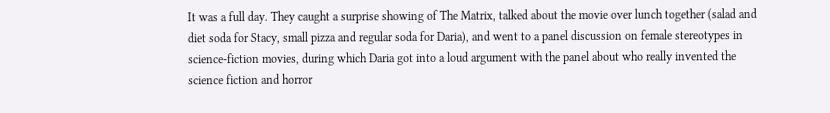It was a full day. They caught a surprise showing of The Matrix, talked about the movie over lunch together (salad and diet soda for Stacy, small pizza and regular soda for Daria), and went to a panel discussion on female stereotypes in science-fiction movies, during which Daria got into a loud argument with the panel about who really invented the science fiction and horror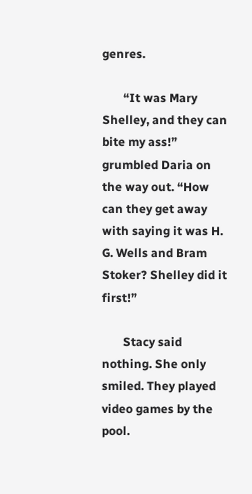genres.

       “It was Mary Shelley, and they can bite my ass!” grumbled Daria on the way out. “How can they get away with saying it was H. G. Wells and Bram Stoker? Shelley did it first!”

       Stacy said nothing. She only smiled. They played video games by the pool.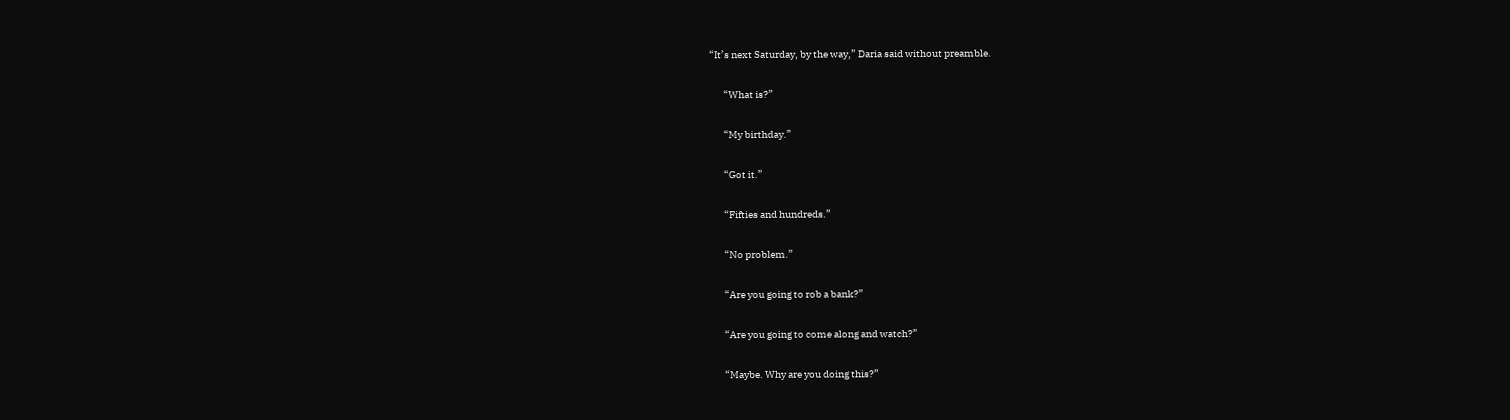“It’s next Saturday, by the way,” Daria said without preamble.

       “What is?”

       “My birthday.”

       “Got it.”

       “Fifties and hundreds.”

       “No problem.”

       “Are you going to rob a bank?”

       “Are you going to come along and watch?”

       “Maybe. Why are you doing this?”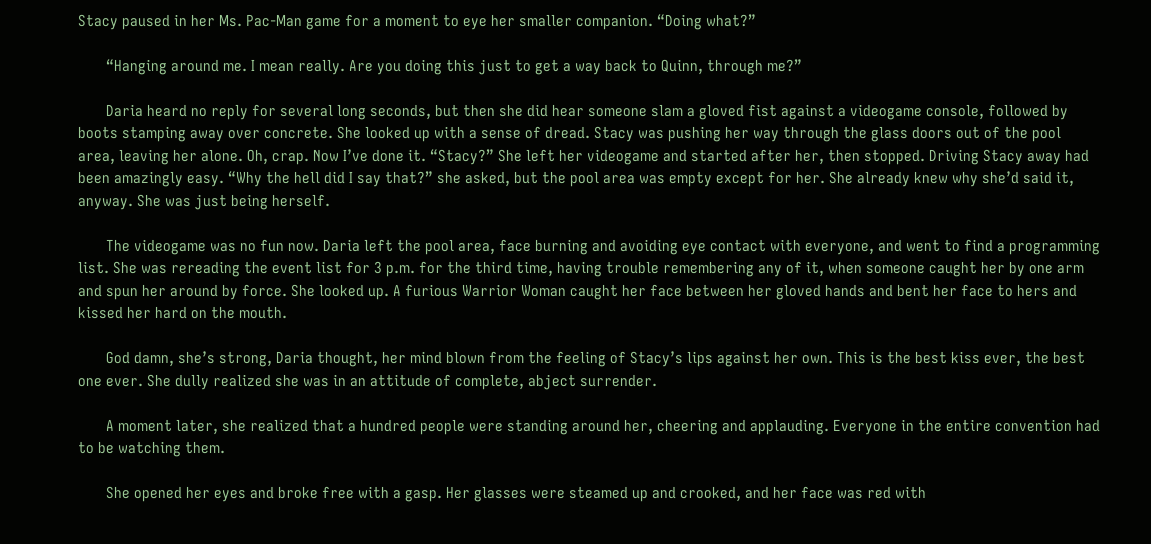Stacy paused in her Ms. Pac-Man game for a moment to eye her smaller companion. “Doing what?”

       “Hanging around me. I mean really. Are you doing this just to get a way back to Quinn, through me?”

       Daria heard no reply for several long seconds, but then she did hear someone slam a gloved fist against a videogame console, followed by boots stamping away over concrete. She looked up with a sense of dread. Stacy was pushing her way through the glass doors out of the pool area, leaving her alone. Oh, crap. Now I’ve done it. “Stacy?” She left her videogame and started after her, then stopped. Driving Stacy away had been amazingly easy. “Why the hell did I say that?” she asked, but the pool area was empty except for her. She already knew why she’d said it, anyway. She was just being herself.

       The videogame was no fun now. Daria left the pool area, face burning and avoiding eye contact with everyone, and went to find a programming list. She was rereading the event list for 3 p.m. for the third time, having trouble remembering any of it, when someone caught her by one arm and spun her around by force. She looked up. A furious Warrior Woman caught her face between her gloved hands and bent her face to hers and kissed her hard on the mouth.

       God damn, she’s strong, Daria thought, her mind blown from the feeling of Stacy’s lips against her own. This is the best kiss ever, the best one ever. She dully realized she was in an attitude of complete, abject surrender.

       A moment later, she realized that a hundred people were standing around her, cheering and applauding. Everyone in the entire convention had to be watching them.

       She opened her eyes and broke free with a gasp. Her glasses were steamed up and crooked, and her face was red with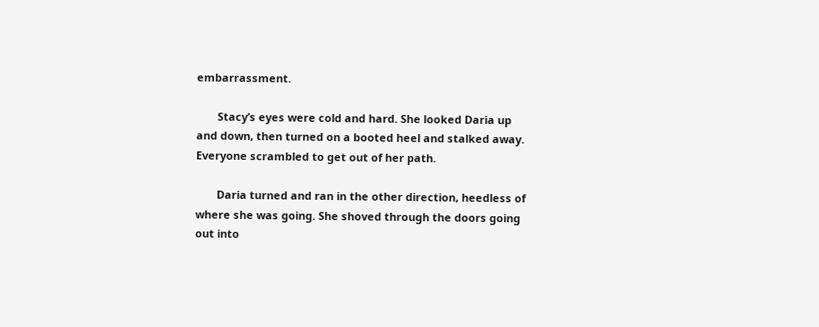embarrassment.

       Stacy’s eyes were cold and hard. She looked Daria up and down, then turned on a booted heel and stalked away. Everyone scrambled to get out of her path.

       Daria turned and ran in the other direction, heedless of where she was going. She shoved through the doors going out into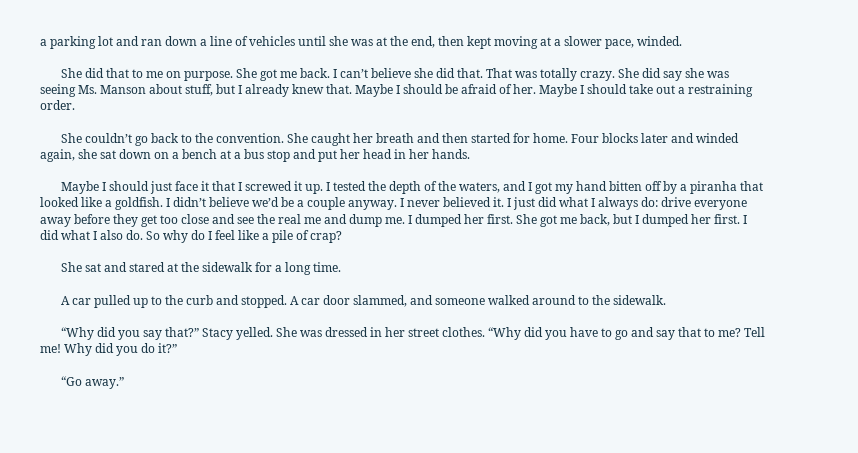a parking lot and ran down a line of vehicles until she was at the end, then kept moving at a slower pace, winded.

       She did that to me on purpose. She got me back. I can’t believe she did that. That was totally crazy. She did say she was seeing Ms. Manson about stuff, but I already knew that. Maybe I should be afraid of her. Maybe I should take out a restraining order.

       She couldn’t go back to the convention. She caught her breath and then started for home. Four blocks later and winded again, she sat down on a bench at a bus stop and put her head in her hands.

       Maybe I should just face it that I screwed it up. I tested the depth of the waters, and I got my hand bitten off by a piranha that looked like a goldfish. I didn’t believe we’d be a couple anyway. I never believed it. I just did what I always do: drive everyone away before they get too close and see the real me and dump me. I dumped her first. She got me back, but I dumped her first. I did what I also do. So why do I feel like a pile of crap?

       She sat and stared at the sidewalk for a long time.

       A car pulled up to the curb and stopped. A car door slammed, and someone walked around to the sidewalk.

       “Why did you say that?” Stacy yelled. She was dressed in her street clothes. “Why did you have to go and say that to me? Tell me! Why did you do it?”

       “Go away.”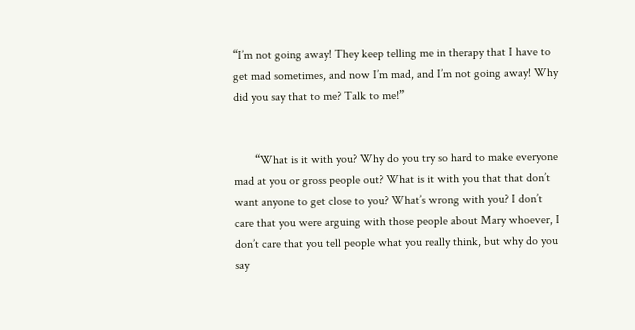“I’m not going away! They keep telling me in therapy that I have to get mad sometimes, and now I’m mad, and I’m not going away! Why did you say that to me? Talk to me!”


       “What is it with you? Why do you try so hard to make everyone mad at you or gross people out? What is it with you that that don’t want anyone to get close to you? What’s wrong with you? I don’t care that you were arguing with those people about Mary whoever, I don’t care that you tell people what you really think, but why do you say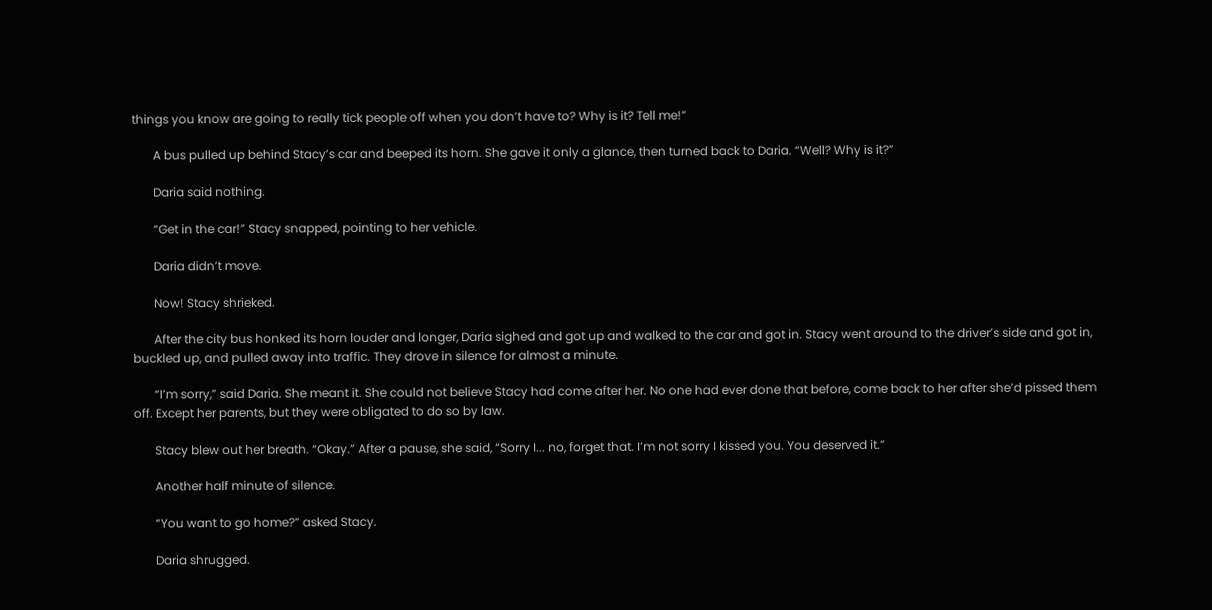things you know are going to really tick people off when you don’t have to? Why is it? Tell me!”

       A bus pulled up behind Stacy’s car and beeped its horn. She gave it only a glance, then turned back to Daria. “Well? Why is it?”

       Daria said nothing.

       “Get in the car!” Stacy snapped, pointing to her vehicle.

       Daria didn’t move.

       Now! Stacy shrieked.

       After the city bus honked its horn louder and longer, Daria sighed and got up and walked to the car and got in. Stacy went around to the driver’s side and got in, buckled up, and pulled away into traffic. They drove in silence for almost a minute.

       “I’m sorry,” said Daria. She meant it. She could not believe Stacy had come after her. No one had ever done that before, come back to her after she’d pissed them off. Except her parents, but they were obligated to do so by law.

       Stacy blew out her breath. “Okay.” After a pause, she said, “Sorry I... no, forget that. I’m not sorry I kissed you. You deserved it.”

       Another half minute of silence.

       “You want to go home?” asked Stacy.

       Daria shrugged.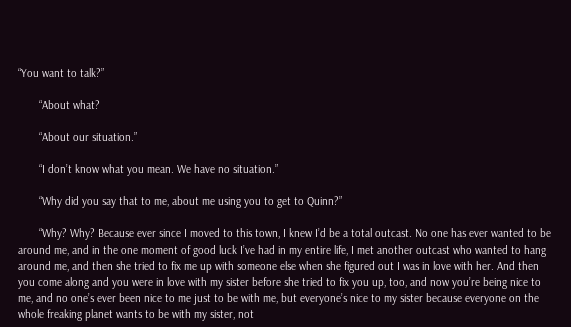“You want to talk?”

       “About what?

       “About our situation.”

       “I don’t know what you mean. We have no situation.”

       “Why did you say that to me, about me using you to get to Quinn?”

       “Why? Why? Because ever since I moved to this town, I knew I’d be a total outcast. No one has ever wanted to be around me, and in the one moment of good luck I’ve had in my entire life, I met another outcast who wanted to hang around me, and then she tried to fix me up with someone else when she figured out I was in love with her. And then you come along and you were in love with my sister before she tried to fix you up, too, and now you’re being nice to me, and no one’s ever been nice to me just to be with me, but everyone’s nice to my sister because everyone on the whole freaking planet wants to be with my sister, not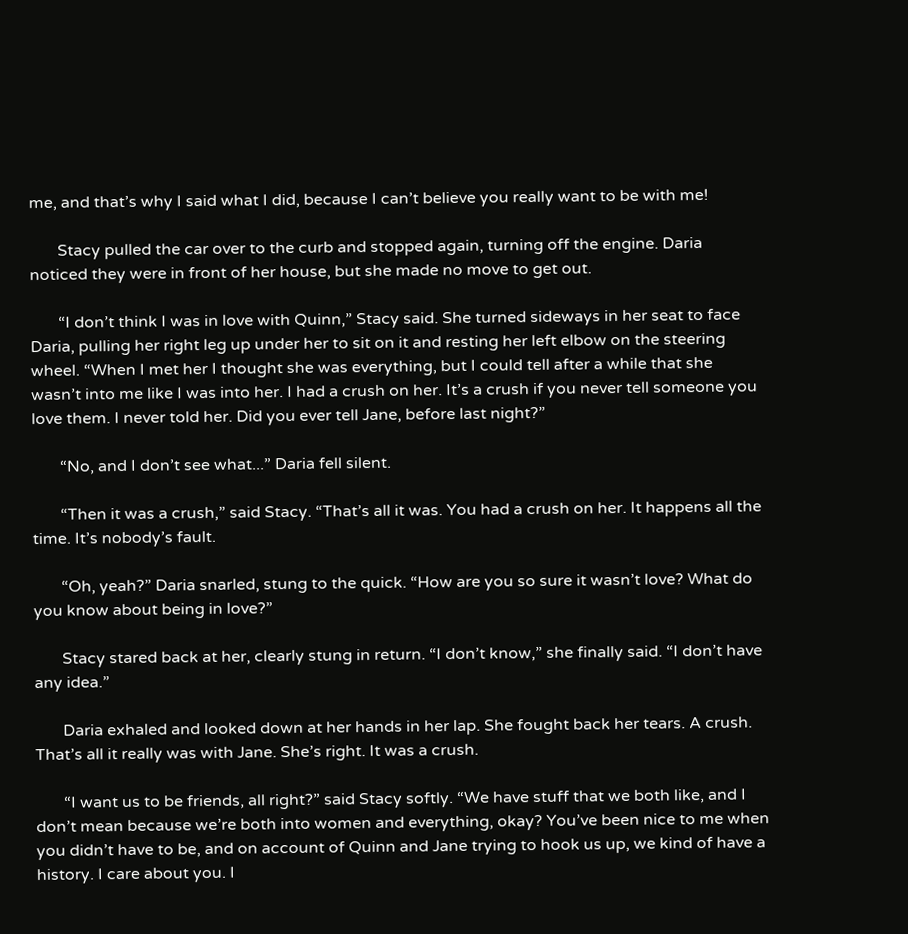me, and that’s why I said what I did, because I can’t believe you really want to be with me!

       Stacy pulled the car over to the curb and stopped again, turning off the engine. Daria noticed they were in front of her house, but she made no move to get out.

       “I don’t think I was in love with Quinn,” Stacy said. She turned sideways in her seat to face Daria, pulling her right leg up under her to sit on it and resting her left elbow on the steering wheel. “When I met her I thought she was everything, but I could tell after a while that she wasn’t into me like I was into her. I had a crush on her. It’s a crush if you never tell someone you love them. I never told her. Did you ever tell Jane, before last night?”

       “No, and I don’t see what...” Daria fell silent.

       “Then it was a crush,” said Stacy. “That’s all it was. You had a crush on her. It happens all the time. It’s nobody’s fault.

       “Oh, yeah?” Daria snarled, stung to the quick. “How are you so sure it wasn’t love? What do you know about being in love?”

       Stacy stared back at her, clearly stung in return. “I don’t know,” she finally said. “I don’t have any idea.”

       Daria exhaled and looked down at her hands in her lap. She fought back her tears. A crush. That’s all it really was with Jane. She’s right. It was a crush.

       “I want us to be friends, all right?” said Stacy softly. “We have stuff that we both like, and I don’t mean because we’re both into women and everything, okay? You’ve been nice to me when you didn’t have to be, and on account of Quinn and Jane trying to hook us up, we kind of have a history. I care about you. I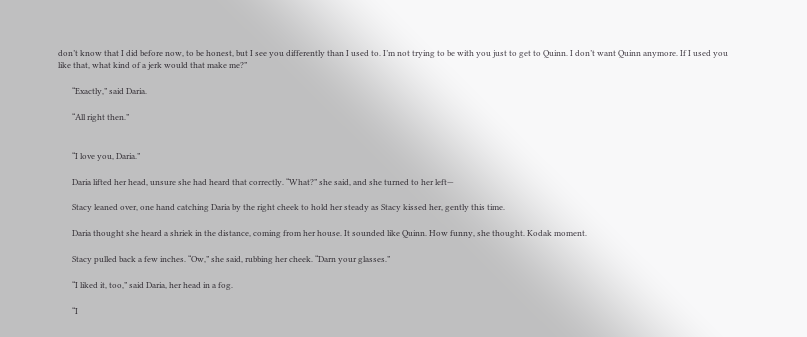don’t know that I did before now, to be honest, but I see you differently than I used to. I’m not trying to be with you just to get to Quinn. I don’t want Quinn anymore. If I used you like that, what kind of a jerk would that make me?”

       “Exactly,” said Daria.

       “All right then.”


       “I love you, Daria.”

       Daria lifted her head, unsure she had heard that correctly. “What?” she said, and she turned to her left—

       Stacy leaned over, one hand catching Daria by the right cheek to hold her steady as Stacy kissed her, gently this time.

       Daria thought she heard a shriek in the distance, coming from her house. It sounded like Quinn. How funny, she thought. Kodak moment.

       Stacy pulled back a few inches. “Ow,” she said, rubbing her cheek. “Darn your glasses.”

       “I liked it, too,” said Daria, her head in a fog.

       “I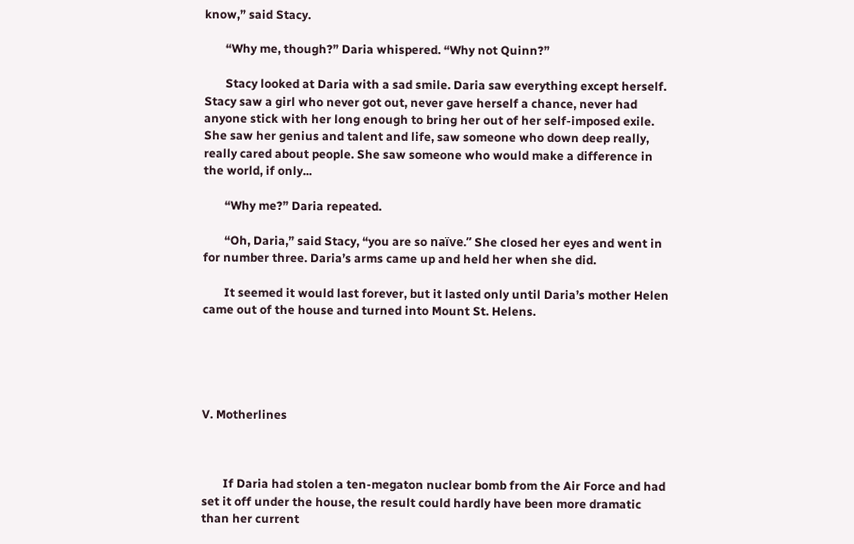know,” said Stacy.

       “Why me, though?” Daria whispered. “Why not Quinn?”

       Stacy looked at Daria with a sad smile. Daria saw everything except herself. Stacy saw a girl who never got out, never gave herself a chance, never had anyone stick with her long enough to bring her out of her self-imposed exile. She saw her genius and talent and life, saw someone who down deep really, really cared about people. She saw someone who would make a difference in the world, if only...

       “Why me?” Daria repeated.

       “Oh, Daria,” said Stacy, “you are so naïve.” She closed her eyes and went in for number three. Daria’s arms came up and held her when she did.

       It seemed it would last forever, but it lasted only until Daria’s mother Helen came out of the house and turned into Mount St. Helens.





V. Motherlines



       If Daria had stolen a ten-megaton nuclear bomb from the Air Force and had set it off under the house, the result could hardly have been more dramatic than her current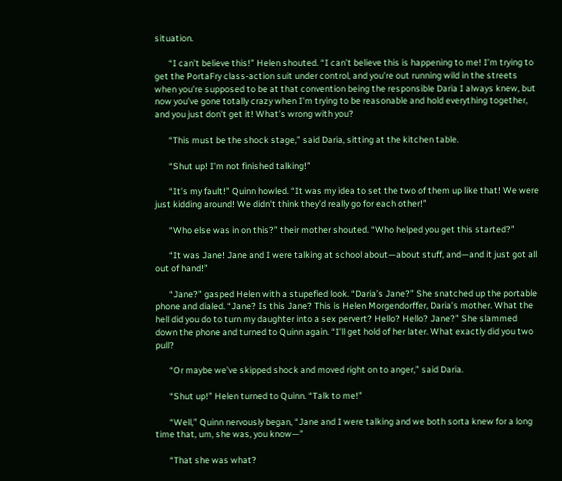situation.

       “I can’t believe this!” Helen shouted. “I can’t believe this is happening to me! I’m trying to get the PortaFry class-action suit under control, and you’re out running wild in the streets when you’re supposed to be at that convention being the responsible Daria I always knew, but now you’ve gone totally crazy when I’m trying to be reasonable and hold everything together, and you just don’t get it! What’s wrong with you?

       “This must be the shock stage,” said Daria, sitting at the kitchen table.

       “Shut up! I’m not finished talking!”

       “It’s my fault!” Quinn howled. “It was my idea to set the two of them up like that! We were just kidding around! We didn’t think they’d really go for each other!”

       “Who else was in on this?” their mother shouted. “Who helped you get this started?”

       “It was Jane! Jane and I were talking at school about—about stuff, and—and it just got all out of hand!”

       “Jane?” gasped Helen with a stupefied look. “Daria’s Jane?” She snatched up the portable phone and dialed. “Jane? Is this Jane? This is Helen Morgendorffer, Daria’s mother. What the hell did you do to turn my daughter into a sex pervert? Hello? Hello? Jane?” She slammed down the phone and turned to Quinn again. “I’ll get hold of her later. What exactly did you two pull?

       “Or maybe we’ve skipped shock and moved right on to anger,” said Daria.

       “Shut up!” Helen turned to Quinn. “Talk to me!”

       “Well,” Quinn nervously began, “Jane and I were talking and we both sorta knew for a long time that, um, she was, you know—”

       “That she was what?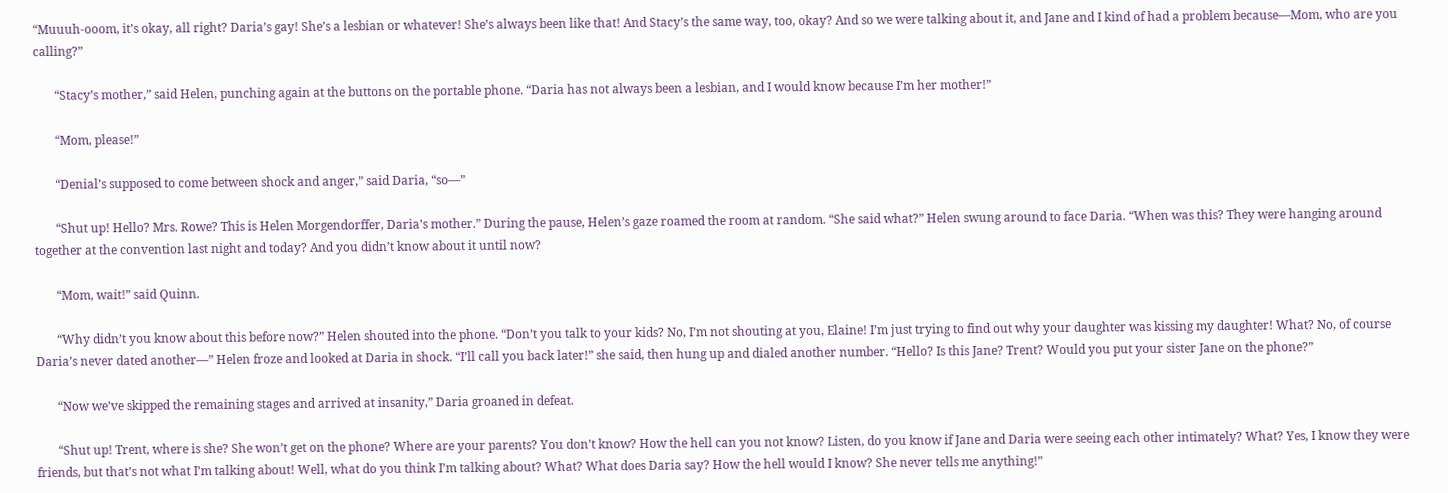“Muuuh-ooom, it’s okay, all right? Daria’s gay! She’s a lesbian or whatever! She’s always been like that! And Stacy’s the same way, too, okay? And so we were talking about it, and Jane and I kind of had a problem because—Mom, who are you calling?”

       “Stacy’s mother,” said Helen, punching again at the buttons on the portable phone. “Daria has not always been a lesbian, and I would know because I’m her mother!”

       “Mom, please!”

       “Denial’s supposed to come between shock and anger,” said Daria, “so—”

       “Shut up! Hello? Mrs. Rowe? This is Helen Morgendorffer, Daria’s mother.” During the pause, Helen’s gaze roamed the room at random. “She said what?” Helen swung around to face Daria. “When was this? They were hanging around together at the convention last night and today? And you didn’t know about it until now?

       “Mom, wait!” said Quinn.

       “Why didn’t you know about this before now?” Helen shouted into the phone. “Don’t you talk to your kids? No, I’m not shouting at you, Elaine! I’m just trying to find out why your daughter was kissing my daughter! What? No, of course Daria’s never dated another—” Helen froze and looked at Daria in shock. “I’ll call you back later!” she said, then hung up and dialed another number. “Hello? Is this Jane? Trent? Would you put your sister Jane on the phone?”

       “Now we’ve skipped the remaining stages and arrived at insanity,” Daria groaned in defeat.

       “Shut up! Trent, where is she? She won’t get on the phone? Where are your parents? You don’t know? How the hell can you not know? Listen, do you know if Jane and Daria were seeing each other intimately? What? Yes, I know they were friends, but that’s not what I’m talking about! Well, what do you think I’m talking about? What? What does Daria say? How the hell would I know? She never tells me anything!”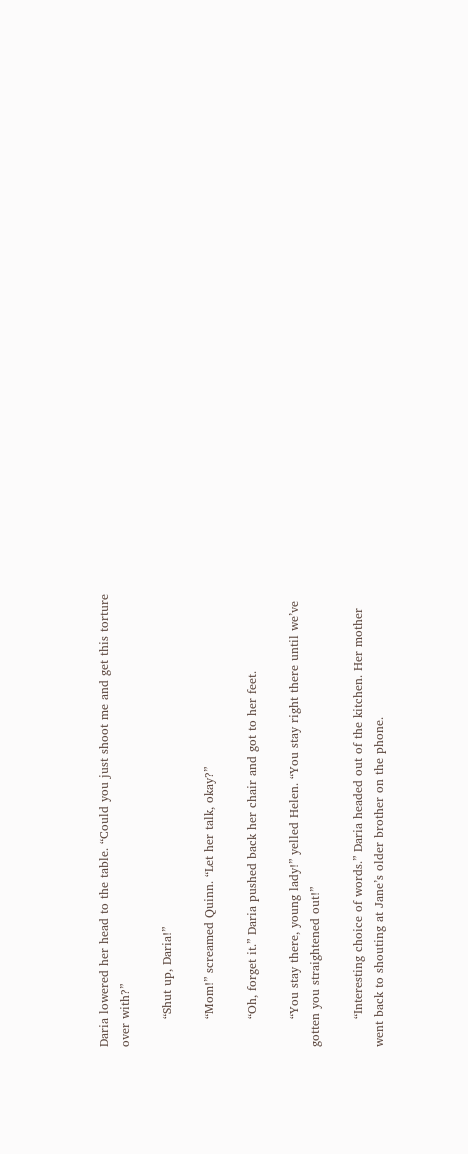Daria lowered her head to the table. “Could you just shoot me and get this torture over with?”

       “Shut up, Daria!”

       “Mom!” screamed Quinn. “Let her talk, okay?”

       “Oh, forget it.” Daria pushed back her chair and got to her feet.

       “You stay there, young lady!” yelled Helen. “You stay right there until we’ve gotten you straightened out!”

       “Interesting choice of words.” Daria headed out of the kitchen. Her mother went back to shouting at Jane’s older brother on the phone.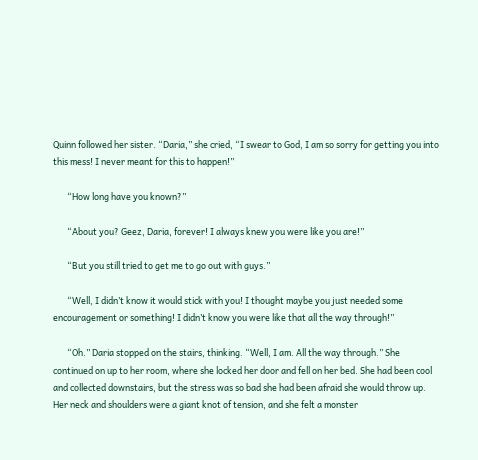Quinn followed her sister. “Daria,” she cried, “I swear to God, I am so sorry for getting you into this mess! I never meant for this to happen!”

       “How long have you known?”

       “About you? Geez, Daria, forever! I always knew you were like you are!”

       “But you still tried to get me to go out with guys.”

       “Well, I didn’t know it would stick with you! I thought maybe you just needed some encouragement or something! I didn’t know you were like that all the way through!”

       “Oh.” Daria stopped on the stairs, thinking. “Well, I am. All the way through.” She continued on up to her room, where she locked her door and fell on her bed. She had been cool and collected downstairs, but the stress was so bad she had been afraid she would throw up. Her neck and shoulders were a giant knot of tension, and she felt a monster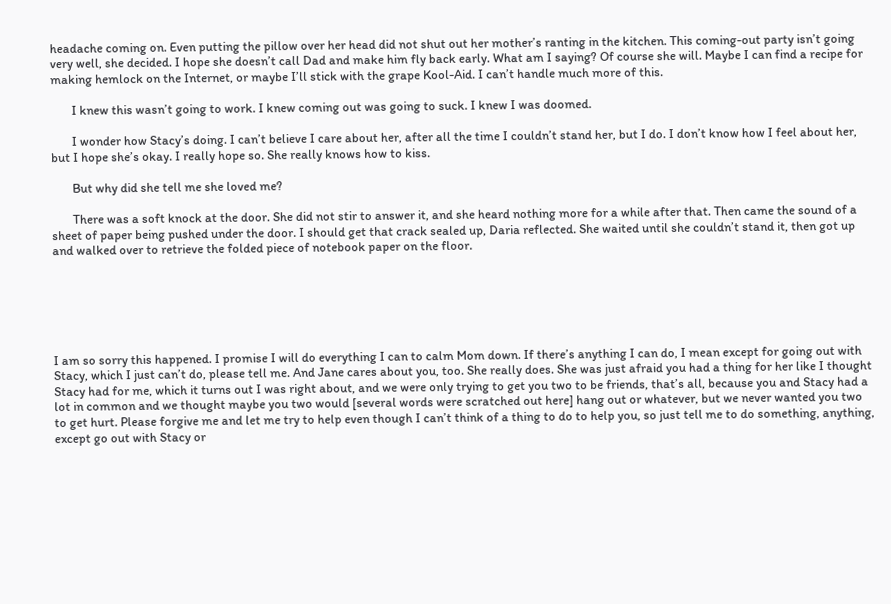headache coming on. Even putting the pillow over her head did not shut out her mother’s ranting in the kitchen. This coming-out party isn’t going very well, she decided. I hope she doesn’t call Dad and make him fly back early. What am I saying? Of course she will. Maybe I can find a recipe for making hemlock on the Internet, or maybe I’ll stick with the grape Kool-Aid. I can’t handle much more of this.

       I knew this wasn’t going to work. I knew coming out was going to suck. I knew I was doomed.

       I wonder how Stacy’s doing. I can’t believe I care about her, after all the time I couldn’t stand her, but I do. I don’t know how I feel about her, but I hope she’s okay. I really hope so. She really knows how to kiss.

       But why did she tell me she loved me?

       There was a soft knock at the door. She did not stir to answer it, and she heard nothing more for a while after that. Then came the sound of a sheet of paper being pushed under the door. I should get that crack sealed up, Daria reflected. She waited until she couldn’t stand it, then got up and walked over to retrieve the folded piece of notebook paper on the floor.






I am so sorry this happened. I promise I will do everything I can to calm Mom down. If there’s anything I can do, I mean except for going out with Stacy, which I just can’t do, please tell me. And Jane cares about you, too. She really does. She was just afraid you had a thing for her like I thought Stacy had for me, which it turns out I was right about, and we were only trying to get you two to be friends, that’s all, because you and Stacy had a lot in common and we thought maybe you two would [several words were scratched out here] hang out or whatever, but we never wanted you two to get hurt. Please forgive me and let me try to help even though I can’t think of a thing to do to help you, so just tell me to do something, anything, except go out with Stacy or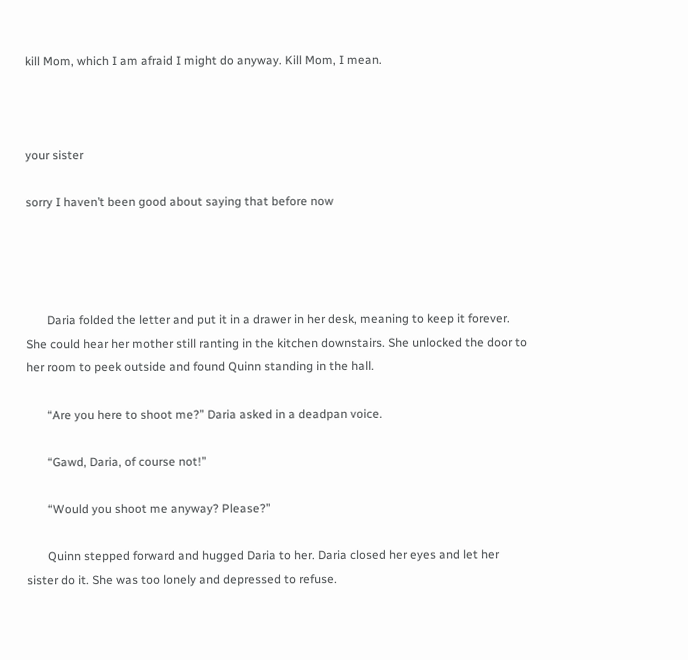kill Mom, which I am afraid I might do anyway. Kill Mom, I mean.



your sister

sorry I haven’t been good about saying that before now




       Daria folded the letter and put it in a drawer in her desk, meaning to keep it forever. She could hear her mother still ranting in the kitchen downstairs. She unlocked the door to her room to peek outside and found Quinn standing in the hall.

       “Are you here to shoot me?” Daria asked in a deadpan voice.

       “Gawd, Daria, of course not!”

       “Would you shoot me anyway? Please?”

       Quinn stepped forward and hugged Daria to her. Daria closed her eyes and let her sister do it. She was too lonely and depressed to refuse.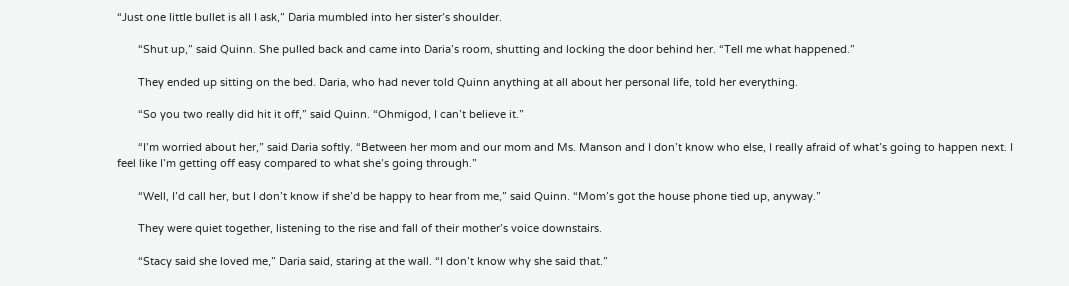“Just one little bullet is all I ask,” Daria mumbled into her sister’s shoulder.

       “Shut up,” said Quinn. She pulled back and came into Daria’s room, shutting and locking the door behind her. “Tell me what happened.”

       They ended up sitting on the bed. Daria, who had never told Quinn anything at all about her personal life, told her everything.

       “So you two really did hit it off,” said Quinn. “Ohmigod, I can’t believe it.”

       “I’m worried about her,” said Daria softly. “Between her mom and our mom and Ms. Manson and I don’t know who else, I really afraid of what’s going to happen next. I feel like I’m getting off easy compared to what she’s going through.”

       “Well, I’d call her, but I don’t know if she’d be happy to hear from me,” said Quinn. “Mom’s got the house phone tied up, anyway.”

       They were quiet together, listening to the rise and fall of their mother’s voice downstairs.

       “Stacy said she loved me,” Daria said, staring at the wall. “I don’t know why she said that.”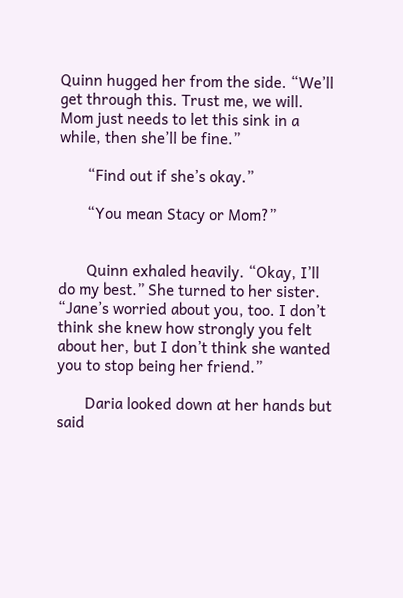Quinn hugged her from the side. “We’ll get through this. Trust me, we will. Mom just needs to let this sink in a while, then she’ll be fine.”

       “Find out if she’s okay.”

       “You mean Stacy or Mom?”


       Quinn exhaled heavily. “Okay, I’ll do my best.” She turned to her sister. “Jane’s worried about you, too. I don’t think she knew how strongly you felt about her, but I don’t think she wanted you to stop being her friend.”

       Daria looked down at her hands but said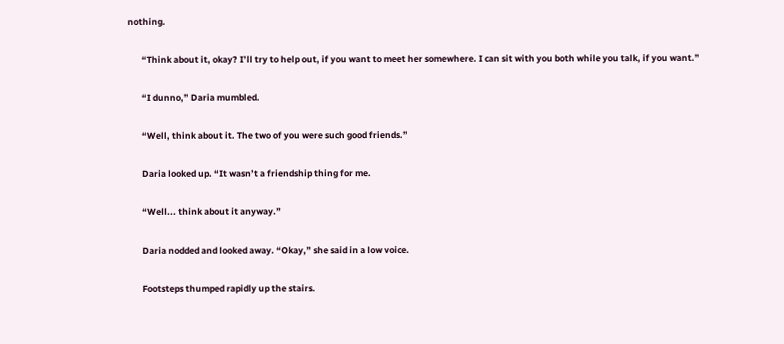nothing.

       “Think about it, okay? I’ll try to help out, if you want to meet her somewhere. I can sit with you both while you talk, if you want.”

       “I dunno,” Daria mumbled.

       “Well, think about it. The two of you were such good friends.”

       Daria looked up. “It wasn’t a friendship thing for me.

       “Well... think about it anyway.”

       Daria nodded and looked away. “Okay,” she said in a low voice.

       Footsteps thumped rapidly up the stairs.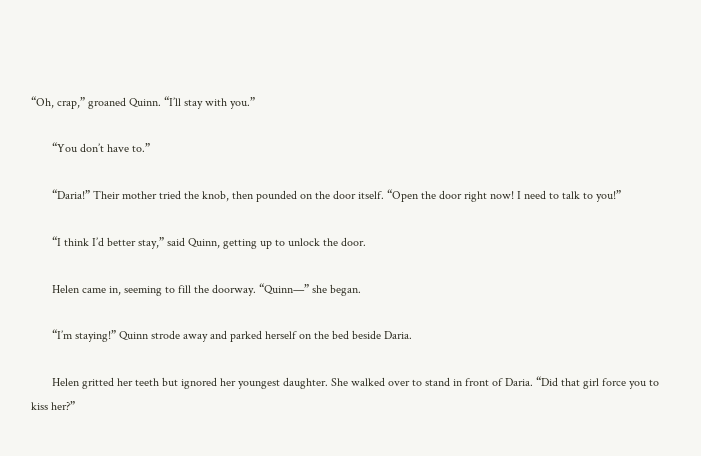“Oh, crap,” groaned Quinn. “I’ll stay with you.”

       “You don’t have to.”

       “Daria!” Their mother tried the knob, then pounded on the door itself. “Open the door right now! I need to talk to you!”

       “I think I’d better stay,” said Quinn, getting up to unlock the door.

       Helen came in, seeming to fill the doorway. “Quinn—” she began.

       “I’m staying!” Quinn strode away and parked herself on the bed beside Daria.

       Helen gritted her teeth but ignored her youngest daughter. She walked over to stand in front of Daria. “Did that girl force you to kiss her?”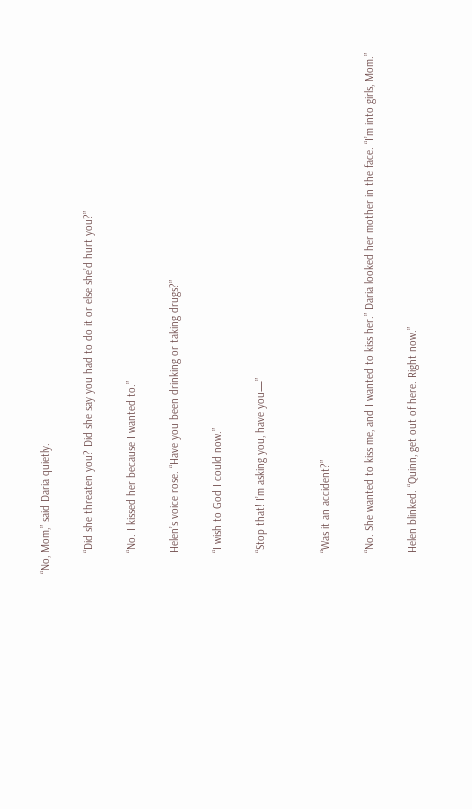“No, Mom,” said Daria quietly.

       “Did she threaten you? Did she say you had to do it or else she’d hurt you?”

       “No. I kissed her because I wanted to.”

       Helen’s voice rose. “Have you been drinking or taking drugs?”

       “I wish to God I could now.”

       “Stop that! I’m asking you, have you—”


       “Was it an accident?”

       “No. She wanted to kiss me, and I wanted to kiss her.” Daria looked her mother in the face. “I’m into girls, Mom.”

       Helen blinked. “Quinn, get out of here. Right now.”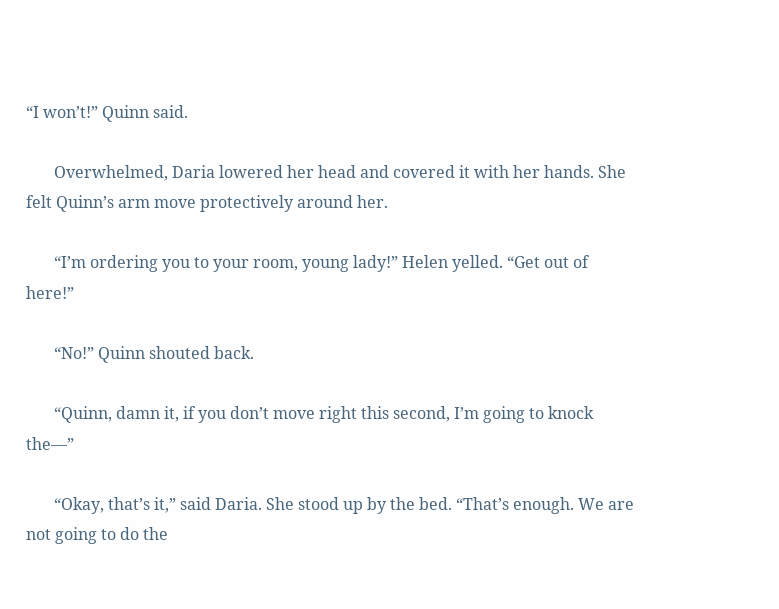“I won’t!” Quinn said.

       Overwhelmed, Daria lowered her head and covered it with her hands. She felt Quinn’s arm move protectively around her.

       “I’m ordering you to your room, young lady!” Helen yelled. “Get out of here!”

       “No!” Quinn shouted back.

       “Quinn, damn it, if you don’t move right this second, I’m going to knock the—”

       “Okay, that’s it,” said Daria. She stood up by the bed. “That’s enough. We are not going to do the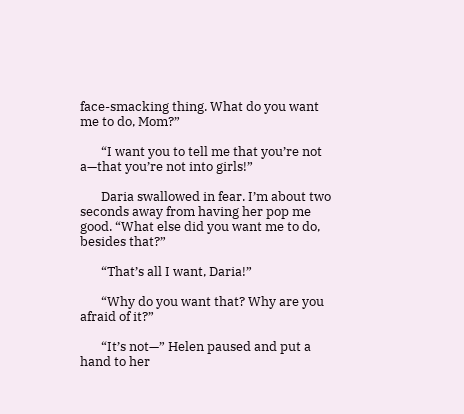face-smacking thing. What do you want me to do, Mom?”

       “I want you to tell me that you’re not a—that you’re not into girls!”

       Daria swallowed in fear. I’m about two seconds away from having her pop me good. “What else did you want me to do, besides that?”

       “That’s all I want, Daria!”

       “Why do you want that? Why are you afraid of it?”

       “It’s not—” Helen paused and put a hand to her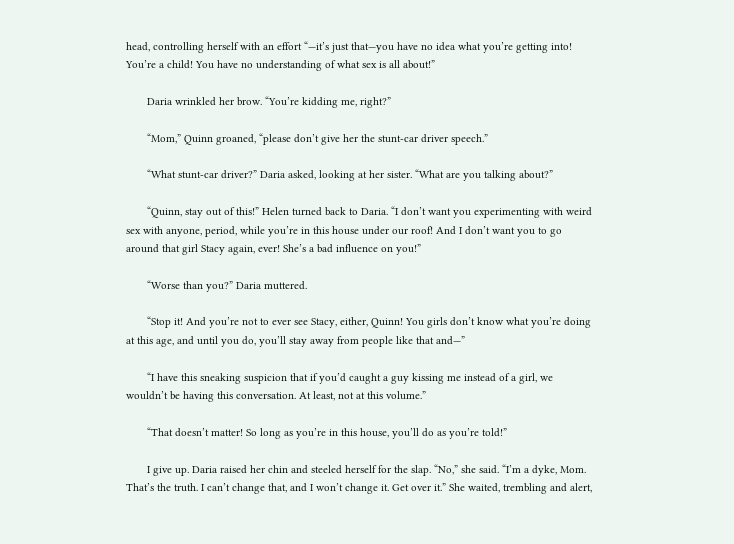head, controlling herself with an effort “—it’s just that—you have no idea what you’re getting into! You’re a child! You have no understanding of what sex is all about!”

       Daria wrinkled her brow. “You’re kidding me, right?”

       “Mom,” Quinn groaned, “please don’t give her the stunt-car driver speech.”

       “What stunt-car driver?” Daria asked, looking at her sister. “What are you talking about?”

       “Quinn, stay out of this!” Helen turned back to Daria. “I don’t want you experimenting with weird sex with anyone, period, while you’re in this house under our roof! And I don’t want you to go around that girl Stacy again, ever! She’s a bad influence on you!”

       “Worse than you?” Daria muttered.

       “Stop it! And you’re not to ever see Stacy, either, Quinn! You girls don’t know what you’re doing at this age, and until you do, you’ll stay away from people like that and—”

       “I have this sneaking suspicion that if you’d caught a guy kissing me instead of a girl, we wouldn’t be having this conversation. At least, not at this volume.”

       “That doesn’t matter! So long as you’re in this house, you’ll do as you’re told!”

       I give up. Daria raised her chin and steeled herself for the slap. “No,” she said. “I’m a dyke, Mom. That’s the truth. I can’t change that, and I won’t change it. Get over it.” She waited, trembling and alert,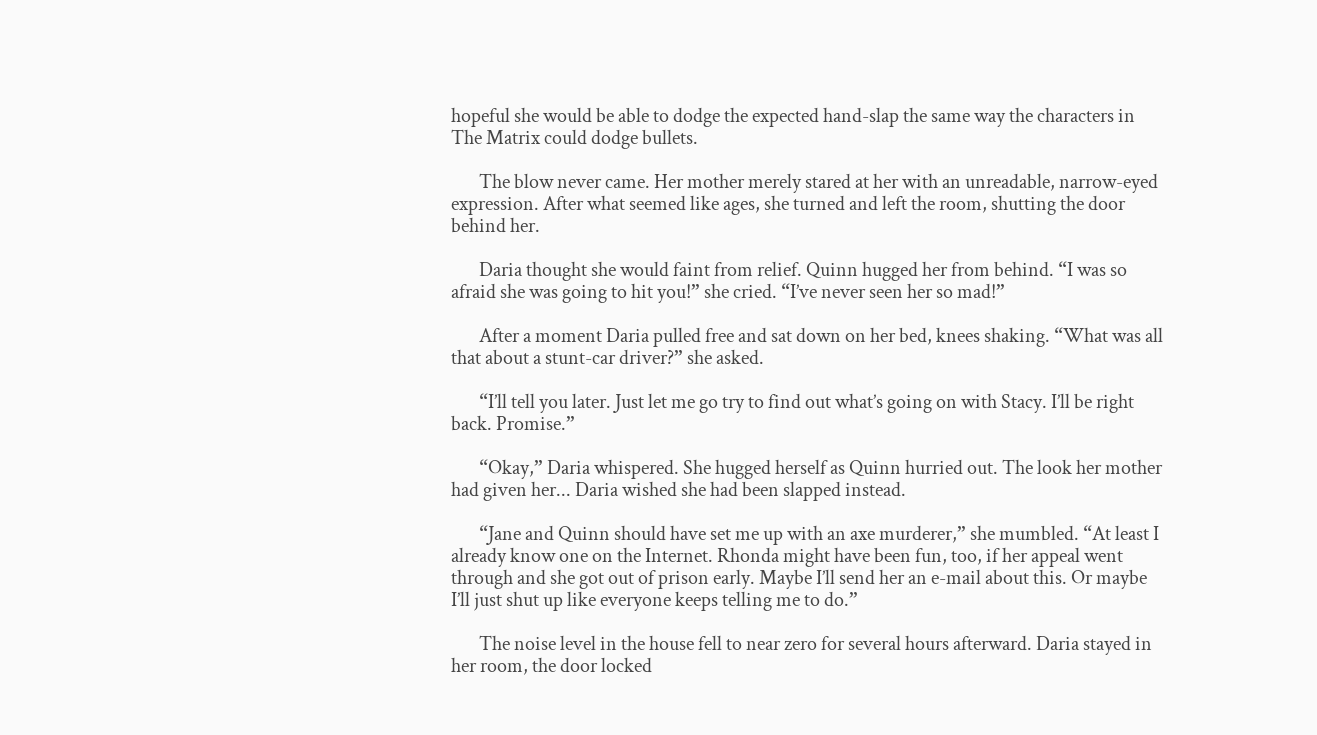hopeful she would be able to dodge the expected hand-slap the same way the characters in The Matrix could dodge bullets.

       The blow never came. Her mother merely stared at her with an unreadable, narrow-eyed expression. After what seemed like ages, she turned and left the room, shutting the door behind her.

       Daria thought she would faint from relief. Quinn hugged her from behind. “I was so afraid she was going to hit you!” she cried. “I’ve never seen her so mad!”

       After a moment Daria pulled free and sat down on her bed, knees shaking. “What was all that about a stunt-car driver?” she asked.

       “I’ll tell you later. Just let me go try to find out what’s going on with Stacy. I’ll be right back. Promise.”

       “Okay,” Daria whispered. She hugged herself as Quinn hurried out. The look her mother had given her... Daria wished she had been slapped instead.

       “Jane and Quinn should have set me up with an axe murderer,” she mumbled. “At least I already know one on the Internet. Rhonda might have been fun, too, if her appeal went through and she got out of prison early. Maybe I’ll send her an e-mail about this. Or maybe I’ll just shut up like everyone keeps telling me to do.”

       The noise level in the house fell to near zero for several hours afterward. Daria stayed in her room, the door locked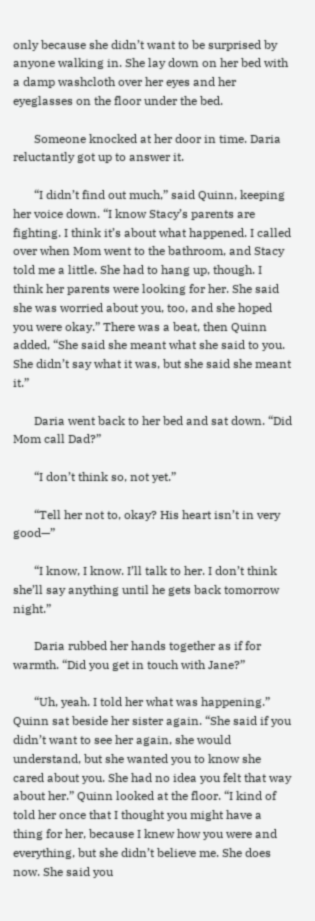only because she didn’t want to be surprised by anyone walking in. She lay down on her bed with a damp washcloth over her eyes and her eyeglasses on the floor under the bed.

       Someone knocked at her door in time. Daria reluctantly got up to answer it.

       “I didn’t find out much,” said Quinn, keeping her voice down. “I know Stacy’s parents are fighting. I think it’s about what happened. I called over when Mom went to the bathroom, and Stacy told me a little. She had to hang up, though. I think her parents were looking for her. She said she was worried about you, too, and she hoped you were okay.” There was a beat, then Quinn added, “She said she meant what she said to you. She didn’t say what it was, but she said she meant it.”

       Daria went back to her bed and sat down. “Did Mom call Dad?”

       “I don’t think so, not yet.”

       “Tell her not to, okay? His heart isn’t in very good—”

       “I know, I know. I’ll talk to her. I don’t think she’ll say anything until he gets back tomorrow night.”

       Daria rubbed her hands together as if for warmth. “Did you get in touch with Jane?”

       “Uh, yeah. I told her what was happening.” Quinn sat beside her sister again. “She said if you didn’t want to see her again, she would understand, but she wanted you to know she cared about you. She had no idea you felt that way about her.” Quinn looked at the floor. “I kind of told her once that I thought you might have a thing for her, because I knew how you were and everything, but she didn’t believe me. She does now. She said you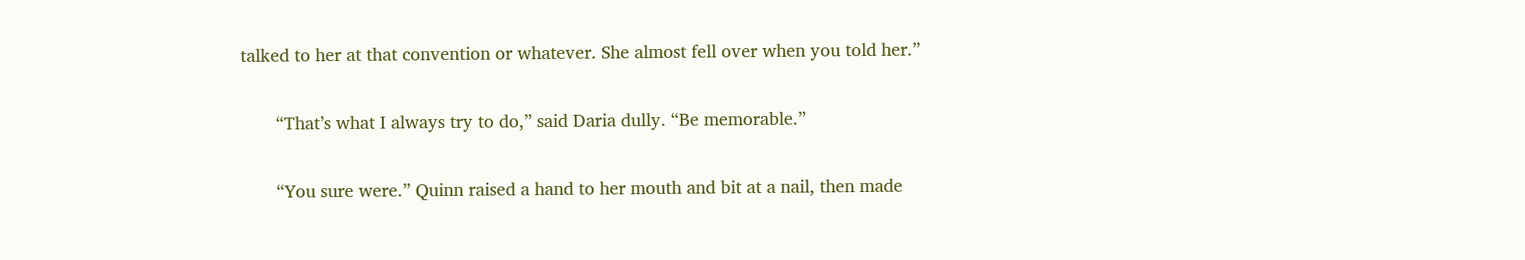talked to her at that convention or whatever. She almost fell over when you told her.”

       “That’s what I always try to do,” said Daria dully. “Be memorable.”

       “You sure were.” Quinn raised a hand to her mouth and bit at a nail, then made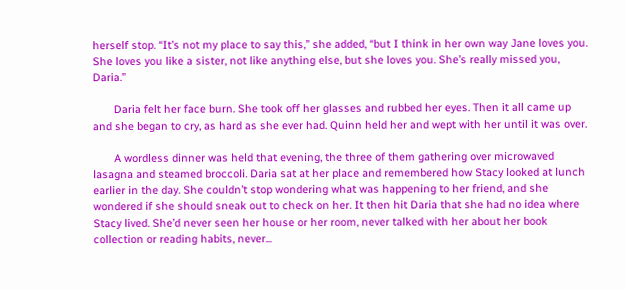herself stop. “It’s not my place to say this,” she added, “but I think in her own way Jane loves you. She loves you like a sister, not like anything else, but she loves you. She’s really missed you, Daria.”

       Daria felt her face burn. She took off her glasses and rubbed her eyes. Then it all came up and she began to cry, as hard as she ever had. Quinn held her and wept with her until it was over.

       A wordless dinner was held that evening, the three of them gathering over microwaved lasagna and steamed broccoli. Daria sat at her place and remembered how Stacy looked at lunch earlier in the day. She couldn’t stop wondering what was happening to her friend, and she wondered if she should sneak out to check on her. It then hit Daria that she had no idea where Stacy lived. She’d never seen her house or her room, never talked with her about her book collection or reading habits, never...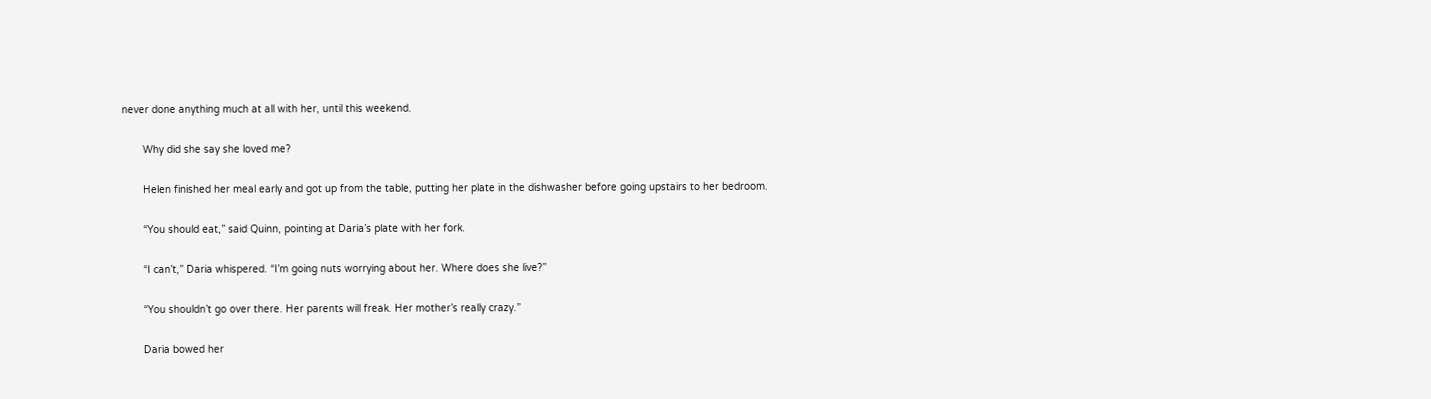never done anything much at all with her, until this weekend.

       Why did she say she loved me?

       Helen finished her meal early and got up from the table, putting her plate in the dishwasher before going upstairs to her bedroom.

       “You should eat,” said Quinn, pointing at Daria’s plate with her fork.

       “I can’t,” Daria whispered. “I’m going nuts worrying about her. Where does she live?”

       “You shouldn’t go over there. Her parents will freak. Her mother’s really crazy.”

       Daria bowed her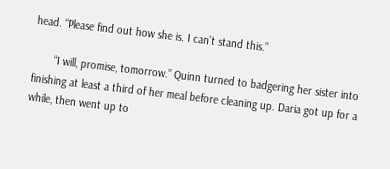head. “Please find out how she is. I can’t stand this.”

       “I will, promise, tomorrow.” Quinn turned to badgering her sister into finishing at least a third of her meal before cleaning up. Daria got up for a while, then went up to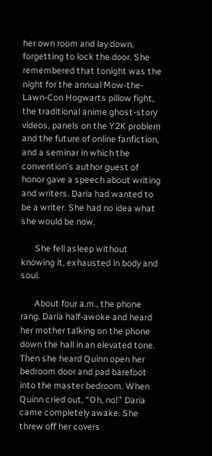her own room and lay down, forgetting to lock the door. She remembered that tonight was the night for the annual Mow-the-Lawn-Con Hogwarts pillow fight, the traditional anime ghost-story videos, panels on the Y2K problem and the future of online fanfiction, and a seminar in which the convention’s author guest of honor gave a speech about writing and writers. Daria had wanted to be a writer. She had no idea what she would be now.

       She fell asleep without knowing it, exhausted in body and soul.

       About four a.m., the phone rang. Daria half-awoke and heard her mother talking on the phone down the hall in an elevated tone. Then she heard Quinn open her bedroom door and pad barefoot into the master bedroom. When Quinn cried out, “Oh, no!” Daria came completely awake. She threw off her covers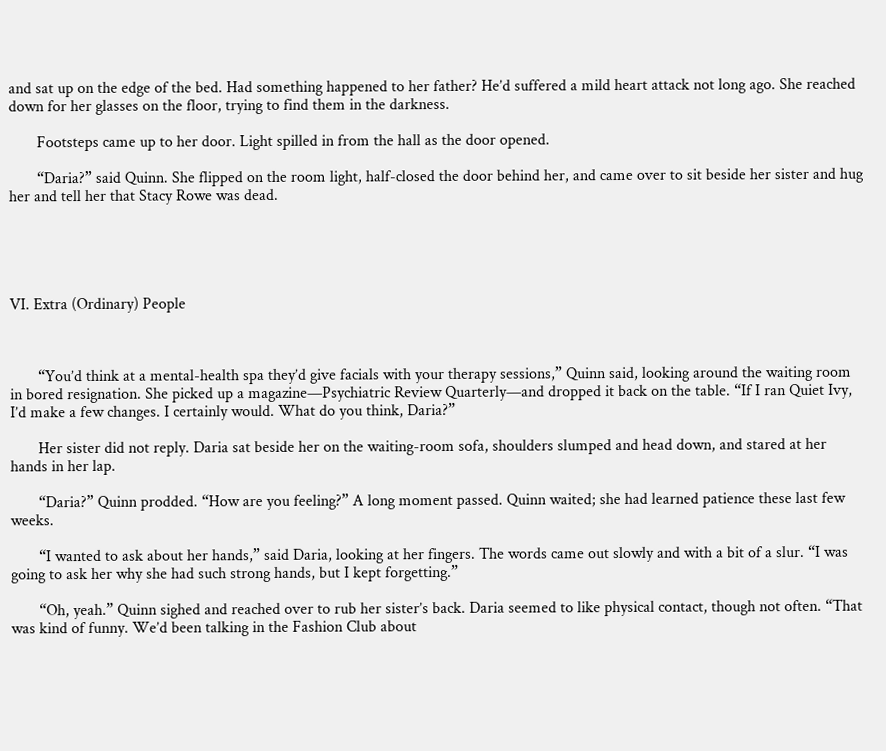and sat up on the edge of the bed. Had something happened to her father? He’d suffered a mild heart attack not long ago. She reached down for her glasses on the floor, trying to find them in the darkness.

       Footsteps came up to her door. Light spilled in from the hall as the door opened.

       “Daria?” said Quinn. She flipped on the room light, half-closed the door behind her, and came over to sit beside her sister and hug her and tell her that Stacy Rowe was dead.





VI. Extra (Ordinary) People



       “You’d think at a mental-health spa they’d give facials with your therapy sessions,” Quinn said, looking around the waiting room in bored resignation. She picked up a magazine—Psychiatric Review Quarterly—and dropped it back on the table. “If I ran Quiet Ivy, I’d make a few changes. I certainly would. What do you think, Daria?”

       Her sister did not reply. Daria sat beside her on the waiting-room sofa, shoulders slumped and head down, and stared at her hands in her lap.

       “Daria?” Quinn prodded. “How are you feeling?” A long moment passed. Quinn waited; she had learned patience these last few weeks.

       “I wanted to ask about her hands,” said Daria, looking at her fingers. The words came out slowly and with a bit of a slur. “I was going to ask her why she had such strong hands, but I kept forgetting.”

       “Oh, yeah.” Quinn sighed and reached over to rub her sister’s back. Daria seemed to like physical contact, though not often. “That was kind of funny. We’d been talking in the Fashion Club about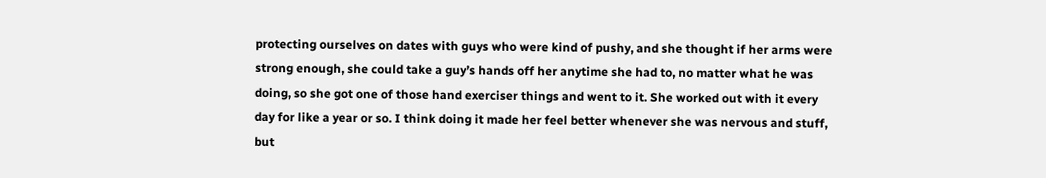protecting ourselves on dates with guys who were kind of pushy, and she thought if her arms were strong enough, she could take a guy’s hands off her anytime she had to, no matter what he was doing, so she got one of those hand exerciser things and went to it. She worked out with it every day for like a year or so. I think doing it made her feel better whenever she was nervous and stuff, but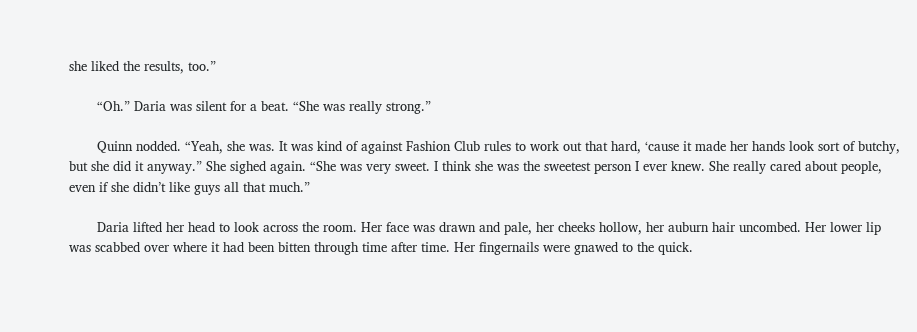she liked the results, too.”

       “Oh.” Daria was silent for a beat. “She was really strong.”

       Quinn nodded. “Yeah, she was. It was kind of against Fashion Club rules to work out that hard, ‘cause it made her hands look sort of butchy, but she did it anyway.” She sighed again. “She was very sweet. I think she was the sweetest person I ever knew. She really cared about people, even if she didn’t like guys all that much.”

       Daria lifted her head to look across the room. Her face was drawn and pale, her cheeks hollow, her auburn hair uncombed. Her lower lip was scabbed over where it had been bitten through time after time. Her fingernails were gnawed to the quick.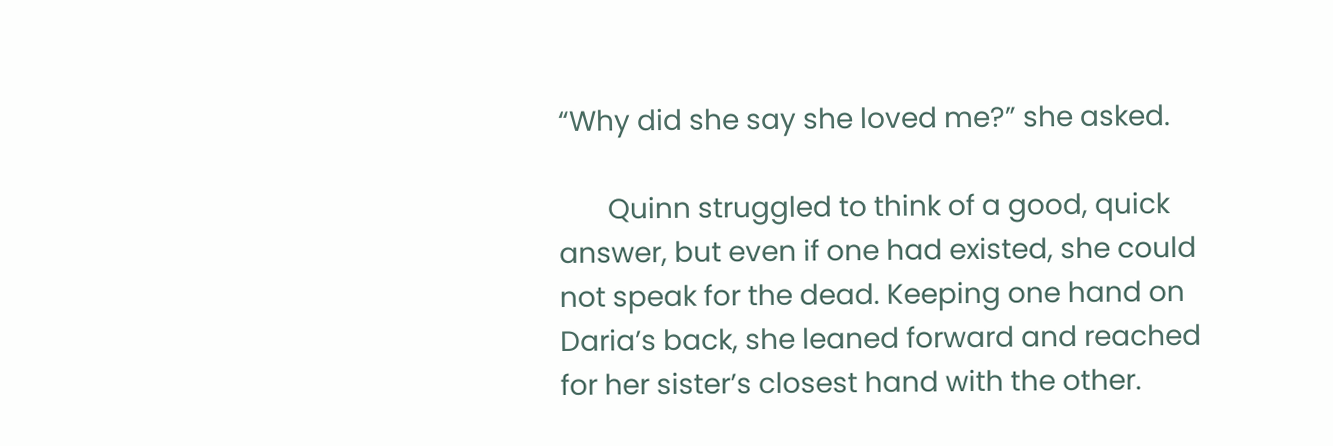“Why did she say she loved me?” she asked.

       Quinn struggled to think of a good, quick answer, but even if one had existed, she could not speak for the dead. Keeping one hand on Daria’s back, she leaned forward and reached for her sister’s closest hand with the other.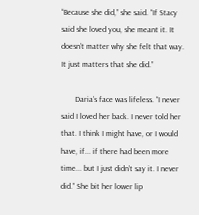“Because she did,” she said. “If Stacy said she loved you, she meant it. It doesn’t matter why she felt that way. It just matters that she did.”

       Daria’s face was lifeless. “I never said I loved her back. I never told her that. I think I might have, or I would have, if... if there had been more time... but I just didn’t say it. I never did.” She bit her lower lip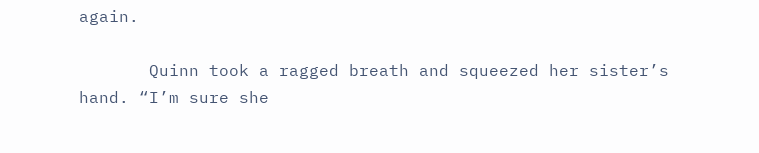again.

       Quinn took a ragged breath and squeezed her sister’s hand. “I’m sure she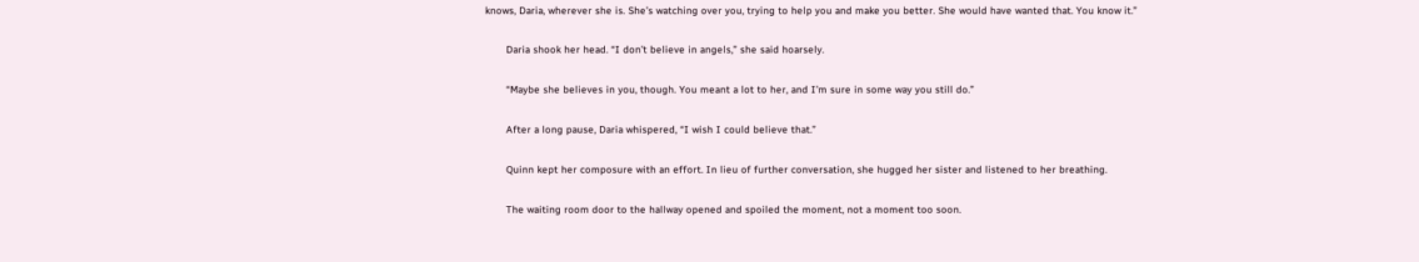knows, Daria, wherever she is. She’s watching over you, trying to help you and make you better. She would have wanted that. You know it.”

       Daria shook her head. “I don’t believe in angels,” she said hoarsely.

       “Maybe she believes in you, though. You meant a lot to her, and I’m sure in some way you still do.”

       After a long pause, Daria whispered, “I wish I could believe that.”

       Quinn kept her composure with an effort. In lieu of further conversation, she hugged her sister and listened to her breathing.

       The waiting room door to the hallway opened and spoiled the moment, not a moment too soon.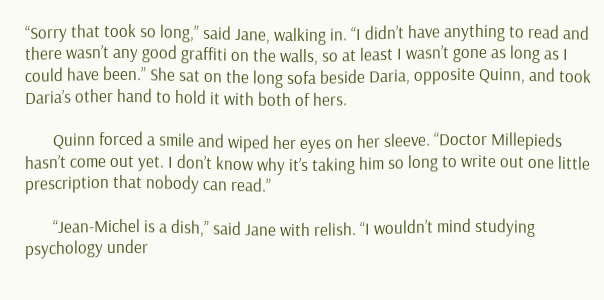“Sorry that took so long,” said Jane, walking in. “I didn’t have anything to read and there wasn’t any good graffiti on the walls, so at least I wasn’t gone as long as I could have been.” She sat on the long sofa beside Daria, opposite Quinn, and took Daria’s other hand to hold it with both of hers.

       Quinn forced a smile and wiped her eyes on her sleeve. “Doctor Millepieds hasn’t come out yet. I don’t know why it’s taking him so long to write out one little prescription that nobody can read.”

       “Jean-Michel is a dish,” said Jane with relish. “I wouldn’t mind studying psychology under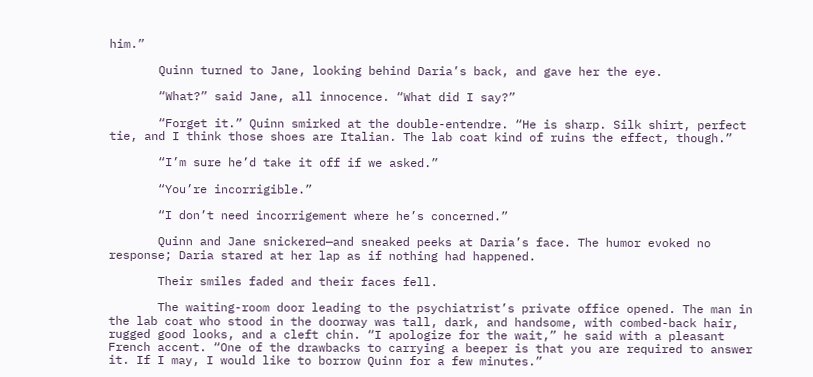him.”

       Quinn turned to Jane, looking behind Daria’s back, and gave her the eye.

       “What?” said Jane, all innocence. “What did I say?”

       “Forget it.” Quinn smirked at the double-entendre. “He is sharp. Silk shirt, perfect tie, and I think those shoes are Italian. The lab coat kind of ruins the effect, though.”

       “I’m sure he’d take it off if we asked.”

       “You’re incorrigible.”

       “I don’t need incorrigement where he’s concerned.”

       Quinn and Jane snickered—and sneaked peeks at Daria’s face. The humor evoked no response; Daria stared at her lap as if nothing had happened.

       Their smiles faded and their faces fell.

       The waiting-room door leading to the psychiatrist’s private office opened. The man in the lab coat who stood in the doorway was tall, dark, and handsome, with combed-back hair, rugged good looks, and a cleft chin. “I apologize for the wait,” he said with a pleasant French accent. “One of the drawbacks to carrying a beeper is that you are required to answer it. If I may, I would like to borrow Quinn for a few minutes.”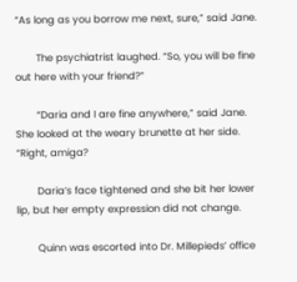“As long as you borrow me next, sure,” said Jane.

       The psychiatrist laughed. “So, you will be fine out here with your friend?”

       “Daria and I are fine anywhere,” said Jane. She looked at the weary brunette at her side. “Right, amiga?

       Daria’s face tightened and she bit her lower lip, but her empty expression did not change.

       Quinn was escorted into Dr. Millepieds’ office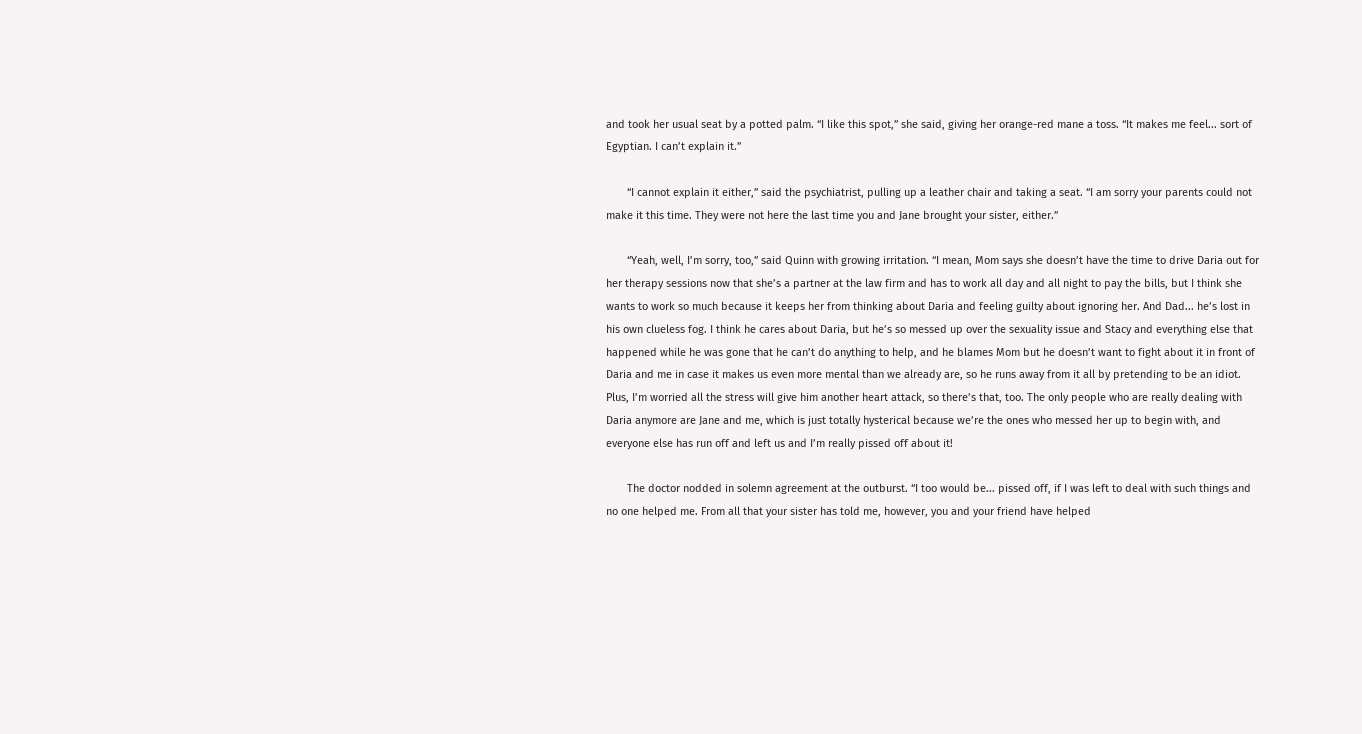and took her usual seat by a potted palm. “I like this spot,” she said, giving her orange-red mane a toss. “It makes me feel... sort of Egyptian. I can’t explain it.”

       “I cannot explain it either,” said the psychiatrist, pulling up a leather chair and taking a seat. “I am sorry your parents could not make it this time. They were not here the last time you and Jane brought your sister, either.”

       “Yeah, well, I’m sorry, too,” said Quinn with growing irritation. “I mean, Mom says she doesn’t have the time to drive Daria out for her therapy sessions now that she’s a partner at the law firm and has to work all day and all night to pay the bills, but I think she wants to work so much because it keeps her from thinking about Daria and feeling guilty about ignoring her. And Dad... he’s lost in his own clueless fog. I think he cares about Daria, but he’s so messed up over the sexuality issue and Stacy and everything else that happened while he was gone that he can’t do anything to help, and he blames Mom but he doesn’t want to fight about it in front of Daria and me in case it makes us even more mental than we already are, so he runs away from it all by pretending to be an idiot. Plus, I’m worried all the stress will give him another heart attack, so there’s that, too. The only people who are really dealing with Daria anymore are Jane and me, which is just totally hysterical because we’re the ones who messed her up to begin with, and everyone else has run off and left us and I’m really pissed off about it!

       The doctor nodded in solemn agreement at the outburst. “I too would be... pissed off, if I was left to deal with such things and no one helped me. From all that your sister has told me, however, you and your friend have helped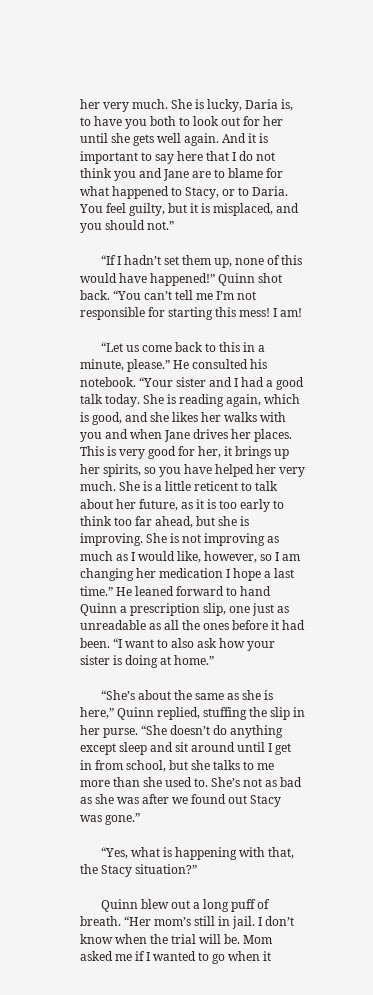her very much. She is lucky, Daria is, to have you both to look out for her until she gets well again. And it is important to say here that I do not think you and Jane are to blame for what happened to Stacy, or to Daria. You feel guilty, but it is misplaced, and you should not.”

       “If I hadn’t set them up, none of this would have happened!” Quinn shot back. “You can’t tell me I’m not responsible for starting this mess! I am!

       “Let us come back to this in a minute, please.” He consulted his notebook. “Your sister and I had a good talk today. She is reading again, which is good, and she likes her walks with you and when Jane drives her places. This is very good for her, it brings up her spirits, so you have helped her very much. She is a little reticent to talk about her future, as it is too early to think too far ahead, but she is improving. She is not improving as much as I would like, however, so I am changing her medication I hope a last time.” He leaned forward to hand Quinn a prescription slip, one just as unreadable as all the ones before it had been. “I want to also ask how your sister is doing at home.”

       “She’s about the same as she is here,” Quinn replied, stuffing the slip in her purse. “She doesn’t do anything except sleep and sit around until I get in from school, but she talks to me more than she used to. She’s not as bad as she was after we found out Stacy was gone.”

       “Yes, what is happening with that, the Stacy situation?”

       Quinn blew out a long puff of breath. “Her mom’s still in jail. I don’t know when the trial will be. Mom asked me if I wanted to go when it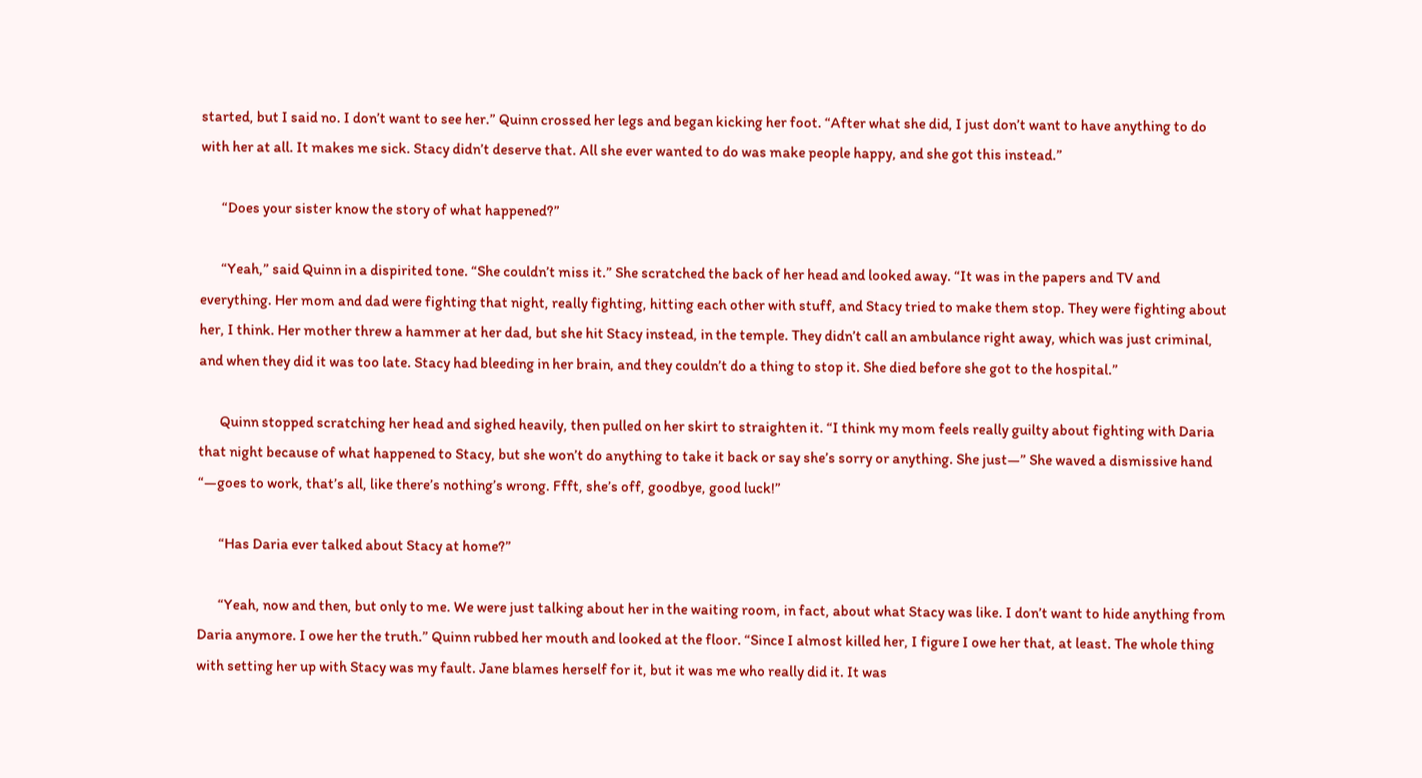started, but I said no. I don’t want to see her.” Quinn crossed her legs and began kicking her foot. “After what she did, I just don’t want to have anything to do with her at all. It makes me sick. Stacy didn’t deserve that. All she ever wanted to do was make people happy, and she got this instead.”

       “Does your sister know the story of what happened?”

       “Yeah,” said Quinn in a dispirited tone. “She couldn’t miss it.” She scratched the back of her head and looked away. “It was in the papers and TV and everything. Her mom and dad were fighting that night, really fighting, hitting each other with stuff, and Stacy tried to make them stop. They were fighting about her, I think. Her mother threw a hammer at her dad, but she hit Stacy instead, in the temple. They didn’t call an ambulance right away, which was just criminal, and when they did it was too late. Stacy had bleeding in her brain, and they couldn’t do a thing to stop it. She died before she got to the hospital.”

       Quinn stopped scratching her head and sighed heavily, then pulled on her skirt to straighten it. “I think my mom feels really guilty about fighting with Daria that night because of what happened to Stacy, but she won’t do anything to take it back or say she’s sorry or anything. She just—” She waved a dismissive hand “—goes to work, that’s all, like there’s nothing’s wrong. Ffft, she’s off, goodbye, good luck!”

       “Has Daria ever talked about Stacy at home?”

       “Yeah, now and then, but only to me. We were just talking about her in the waiting room, in fact, about what Stacy was like. I don’t want to hide anything from Daria anymore. I owe her the truth.” Quinn rubbed her mouth and looked at the floor. “Since I almost killed her, I figure I owe her that, at least. The whole thing with setting her up with Stacy was my fault. Jane blames herself for it, but it was me who really did it. It was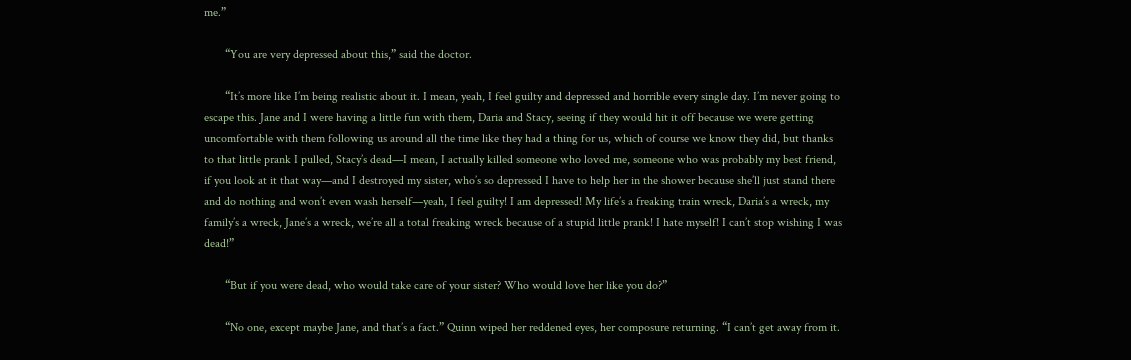me.”

       “You are very depressed about this,” said the doctor.

       “It’s more like I’m being realistic about it. I mean, yeah, I feel guilty and depressed and horrible every single day. I’m never going to escape this. Jane and I were having a little fun with them, Daria and Stacy, seeing if they would hit it off because we were getting uncomfortable with them following us around all the time like they had a thing for us, which of course we know they did, but thanks to that little prank I pulled, Stacy’s dead—I mean, I actually killed someone who loved me, someone who was probably my best friend, if you look at it that way—and I destroyed my sister, who’s so depressed I have to help her in the shower because she’ll just stand there and do nothing and won’t even wash herself—yeah, I feel guilty! I am depressed! My life’s a freaking train wreck, Daria’s a wreck, my family’s a wreck, Jane’s a wreck, we’re all a total freaking wreck because of a stupid little prank! I hate myself! I can’t stop wishing I was dead!”

       “But if you were dead, who would take care of your sister? Who would love her like you do?”

       “No one, except maybe Jane, and that’s a fact.” Quinn wiped her reddened eyes, her composure returning. “I can’t get away from it.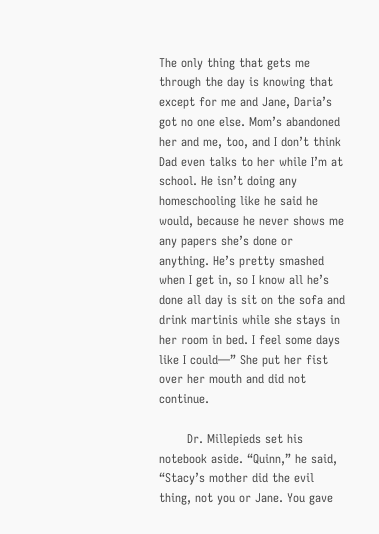The only thing that gets me through the day is knowing that except for me and Jane, Daria’s got no one else. Mom’s abandoned her and me, too, and I don’t think Dad even talks to her while I’m at school. He isn’t doing any homeschooling like he said he would, because he never shows me any papers she’s done or anything. He’s pretty smashed when I get in, so I know all he’s done all day is sit on the sofa and drink martinis while she stays in her room in bed. I feel some days like I could—” She put her fist over her mouth and did not continue.

       Dr. Millepieds set his notebook aside. “Quinn,” he said, “Stacy’s mother did the evil thing, not you or Jane. You gave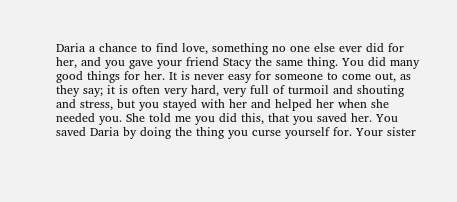Daria a chance to find love, something no one else ever did for her, and you gave your friend Stacy the same thing. You did many good things for her. It is never easy for someone to come out, as they say; it is often very hard, very full of turmoil and shouting and stress, but you stayed with her and helped her when she needed you. She told me you did this, that you saved her. You saved Daria by doing the thing you curse yourself for. Your sister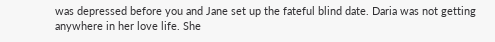was depressed before you and Jane set up the fateful blind date. Daria was not getting anywhere in her love life. She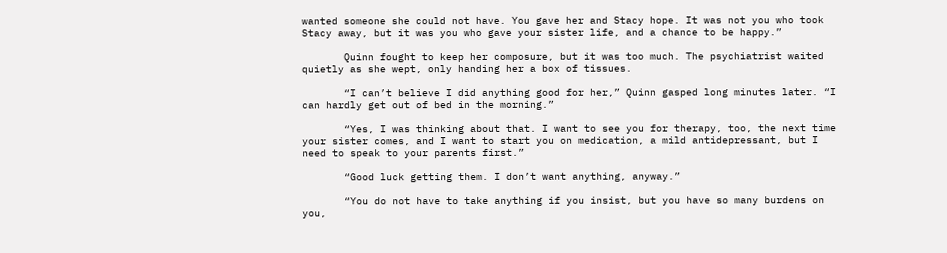wanted someone she could not have. You gave her and Stacy hope. It was not you who took Stacy away, but it was you who gave your sister life, and a chance to be happy.”

       Quinn fought to keep her composure, but it was too much. The psychiatrist waited quietly as she wept, only handing her a box of tissues.

       “I can’t believe I did anything good for her,” Quinn gasped long minutes later. “I can hardly get out of bed in the morning.”

       “Yes, I was thinking about that. I want to see you for therapy, too, the next time your sister comes, and I want to start you on medication, a mild antidepressant, but I need to speak to your parents first.”

       “Good luck getting them. I don’t want anything, anyway.”

       “You do not have to take anything if you insist, but you have so many burdens on you,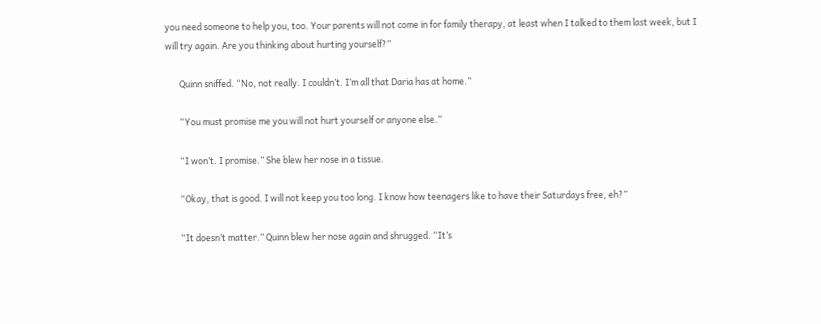you need someone to help you, too. Your parents will not come in for family therapy, at least when I talked to them last week, but I will try again. Are you thinking about hurting yourself?”

       Quinn sniffed. “No, not really. I couldn’t. I’m all that Daria has at home.”

       “You must promise me you will not hurt yourself or anyone else.”

       “I won’t. I promise.” She blew her nose in a tissue.

       “Okay, that is good. I will not keep you too long. I know how teenagers like to have their Saturdays free, eh?”

       “It doesn’t matter.” Quinn blew her nose again and shrugged. “It’s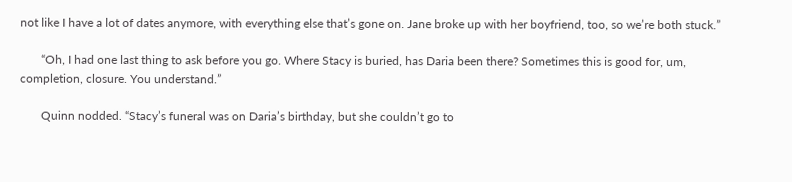not like I have a lot of dates anymore, with everything else that’s gone on. Jane broke up with her boyfriend, too, so we’re both stuck.”

       “Oh, I had one last thing to ask before you go. Where Stacy is buried, has Daria been there? Sometimes this is good for, um, completion, closure. You understand.”

       Quinn nodded. “Stacy’s funeral was on Daria’s birthday, but she couldn’t go to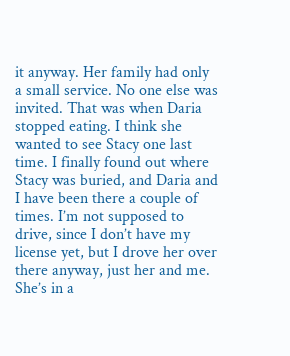it anyway. Her family had only a small service. No one else was invited. That was when Daria stopped eating. I think she wanted to see Stacy one last time. I finally found out where Stacy was buried, and Daria and I have been there a couple of times. I’m not supposed to drive, since I don’t have my license yet, but I drove her over there anyway, just her and me. She’s in a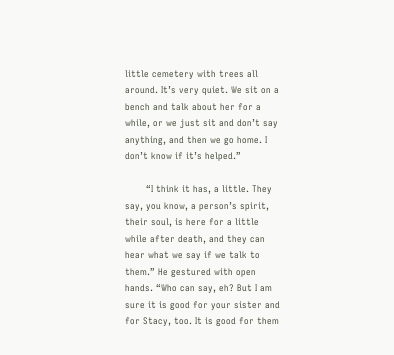little cemetery with trees all around. It’s very quiet. We sit on a bench and talk about her for a while, or we just sit and don’t say anything, and then we go home. I don’t know if it’s helped.”

       “I think it has, a little. They say, you know, a person’s spirit, their soul, is here for a little while after death, and they can hear what we say if we talk to them.” He gestured with open hands. “Who can say, eh? But I am sure it is good for your sister and for Stacy, too. It is good for them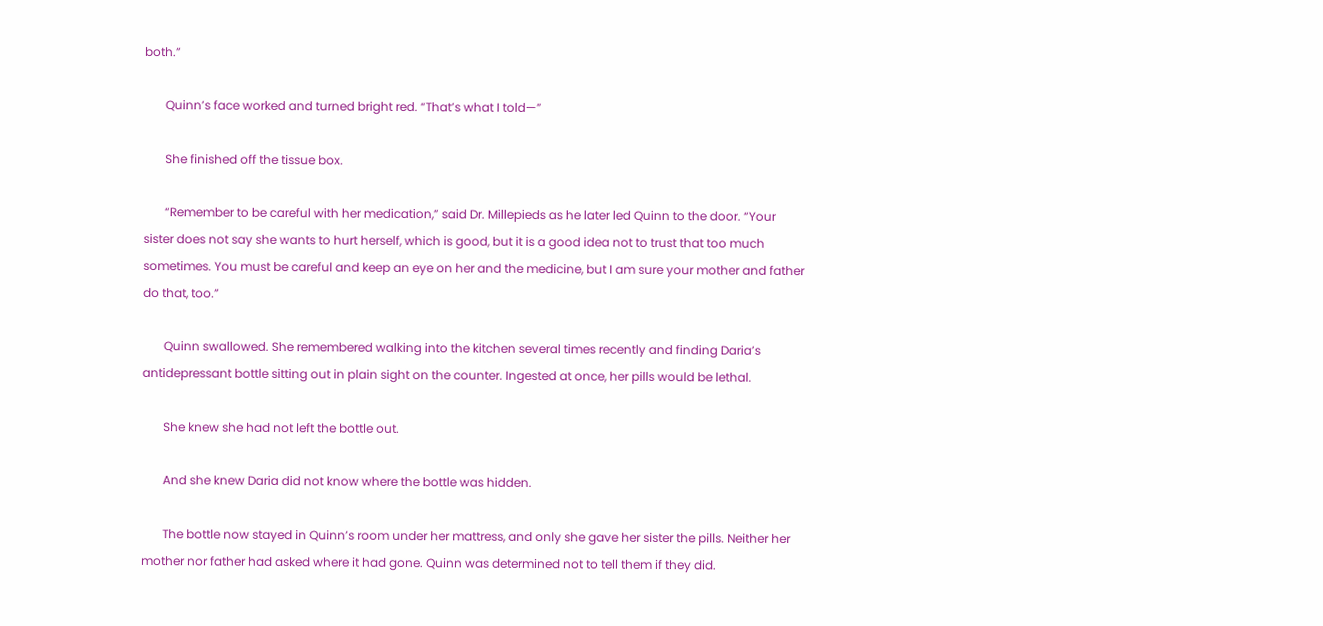both.”

       Quinn’s face worked and turned bright red. “That’s what I told—”

       She finished off the tissue box.

       “Remember to be careful with her medication,” said Dr. Millepieds as he later led Quinn to the door. “Your sister does not say she wants to hurt herself, which is good, but it is a good idea not to trust that too much sometimes. You must be careful and keep an eye on her and the medicine, but I am sure your mother and father do that, too.”

       Quinn swallowed. She remembered walking into the kitchen several times recently and finding Daria’s antidepressant bottle sitting out in plain sight on the counter. Ingested at once, her pills would be lethal.

       She knew she had not left the bottle out.

       And she knew Daria did not know where the bottle was hidden.

       The bottle now stayed in Quinn’s room under her mattress, and only she gave her sister the pills. Neither her mother nor father had asked where it had gone. Quinn was determined not to tell them if they did.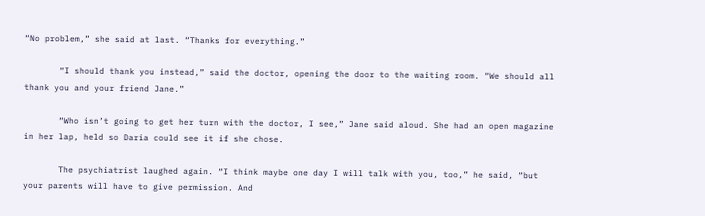“No problem,” she said at last. “Thanks for everything.”

       “I should thank you instead,” said the doctor, opening the door to the waiting room. “We should all thank you and your friend Jane.”

       “Who isn’t going to get her turn with the doctor, I see,” Jane said aloud. She had an open magazine in her lap, held so Daria could see it if she chose.

       The psychiatrist laughed again. “I think maybe one day I will talk with you, too,” he said, “but your parents will have to give permission. And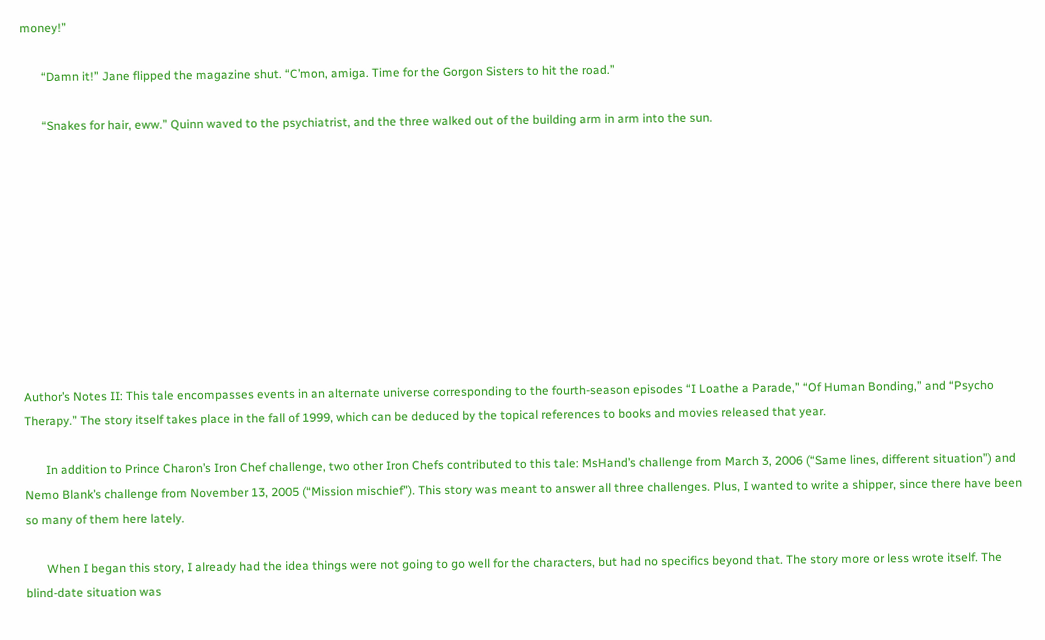money!”

       “Damn it!” Jane flipped the magazine shut. “C’mon, amiga. Time for the Gorgon Sisters to hit the road.”

       “Snakes for hair, eww.” Quinn waved to the psychiatrist, and the three walked out of the building arm in arm into the sun.










Author’s Notes II: This tale encompasses events in an alternate universe corresponding to the fourth-season episodes “I Loathe a Parade,” “Of Human Bonding,” and “Psycho Therapy.” The story itself takes place in the fall of 1999, which can be deduced by the topical references to books and movies released that year.

       In addition to Prince Charon’s Iron Chef challenge, two other Iron Chefs contributed to this tale: MsHand’s challenge from March 3, 2006 (“Same lines, different situation”) and Nemo Blank’s challenge from November 13, 2005 (“Mission mischief”). This story was meant to answer all three challenges. Plus, I wanted to write a shipper, since there have been so many of them here lately.

       When I began this story, I already had the idea things were not going to go well for the characters, but had no specifics beyond that. The story more or less wrote itself. The blind-date situation was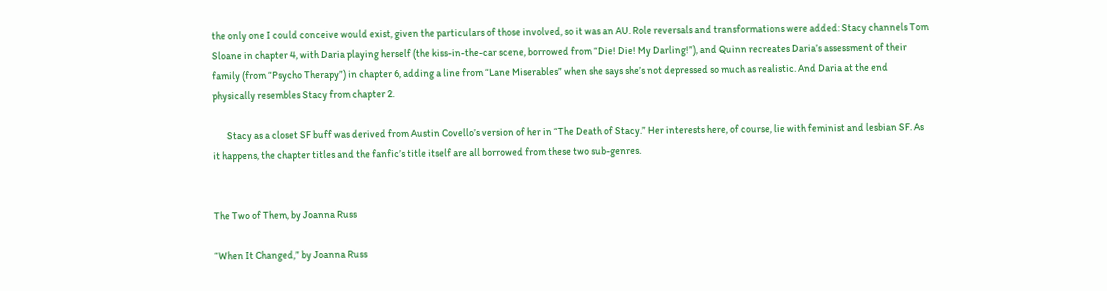the only one I could conceive would exist, given the particulars of those involved, so it was an AU. Role reversals and transformations were added: Stacy channels Tom Sloane in chapter 4, with Daria playing herself (the kiss-in-the-car scene, borrowed from “Die! Die! My Darling!”), and Quinn recreates Daria’s assessment of their family (from “Psycho Therapy”) in chapter 6, adding a line from “Lane Miserables” when she says she’s not depressed so much as realistic. And Daria at the end physically resembles Stacy from chapter 2.

       Stacy as a closet SF buff was derived from Austin Covello’s version of her in “The Death of Stacy.” Her interests here, of course, lie with feminist and lesbian SF. As it happens, the chapter titles and the fanfic’s title itself are all borrowed from these two sub-genres.


The Two of Them, by Joanna Russ

“When It Changed,” by Joanna Russ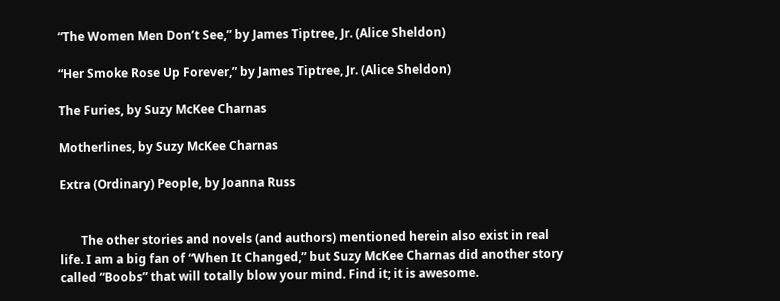“The Women Men Don’t See,” by James Tiptree, Jr. (Alice Sheldon)

“Her Smoke Rose Up Forever,” by James Tiptree, Jr. (Alice Sheldon)

The Furies, by Suzy McKee Charnas

Motherlines, by Suzy McKee Charnas

Extra (Ordinary) People, by Joanna Russ


       The other stories and novels (and authors) mentioned herein also exist in real life. I am a big fan of “When It Changed,” but Suzy McKee Charnas did another story called “Boobs” that will totally blow your mind. Find it; it is awesome.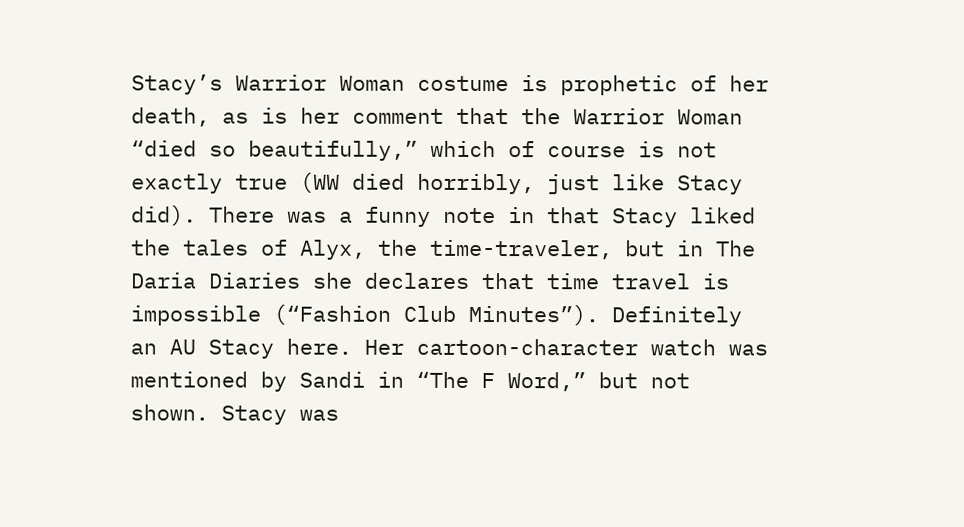Stacy’s Warrior Woman costume is prophetic of her death, as is her comment that the Warrior Woman “died so beautifully,” which of course is not exactly true (WW died horribly, just like Stacy did). There was a funny note in that Stacy liked the tales of Alyx, the time-traveler, but in The Daria Diaries she declares that time travel is impossible (“Fashion Club Minutes”). Definitely an AU Stacy here. Her cartoon-character watch was mentioned by Sandi in “The F Word,” but not shown. Stacy was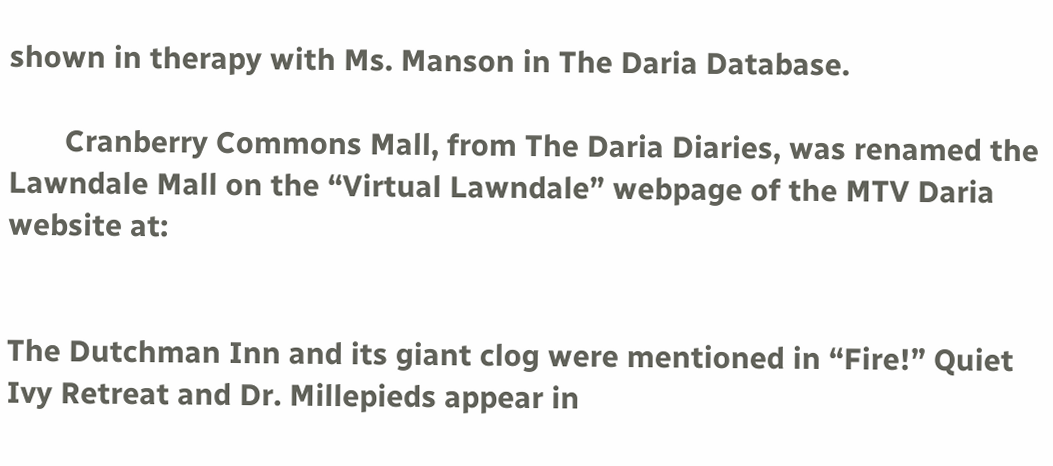shown in therapy with Ms. Manson in The Daria Database.

       Cranberry Commons Mall, from The Daria Diaries, was renamed the Lawndale Mall on the “Virtual Lawndale” webpage of the MTV Daria website at:


The Dutchman Inn and its giant clog were mentioned in “Fire!” Quiet Ivy Retreat and Dr. Millepieds appear in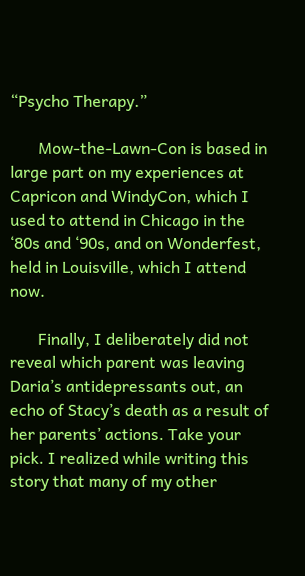“Psycho Therapy.”

       Mow-the-Lawn-Con is based in large part on my experiences at Capricon and WindyCon, which I used to attend in Chicago in the ‘80s and ‘90s, and on Wonderfest, held in Louisville, which I attend now.

       Finally, I deliberately did not reveal which parent was leaving Daria’s antidepressants out, an echo of Stacy’s death as a result of her parents’ actions. Take your pick. I realized while writing this story that many of my other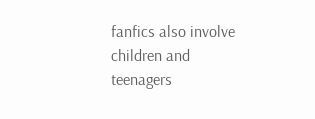fanfics also involve children and teenagers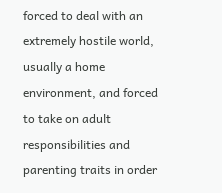forced to deal with an extremely hostile world, usually a home environment, and forced to take on adult responsibilities and parenting traits in order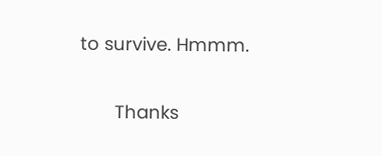to survive. Hmmm.

       Thanks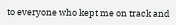to everyone who kept me on track and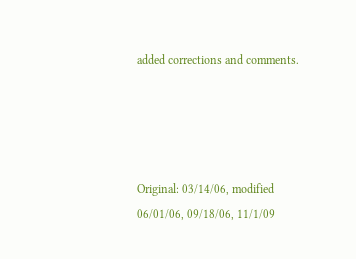added corrections and comments.




Original: 03/14/06, modified 06/01/06, 09/18/06, 11/1/09